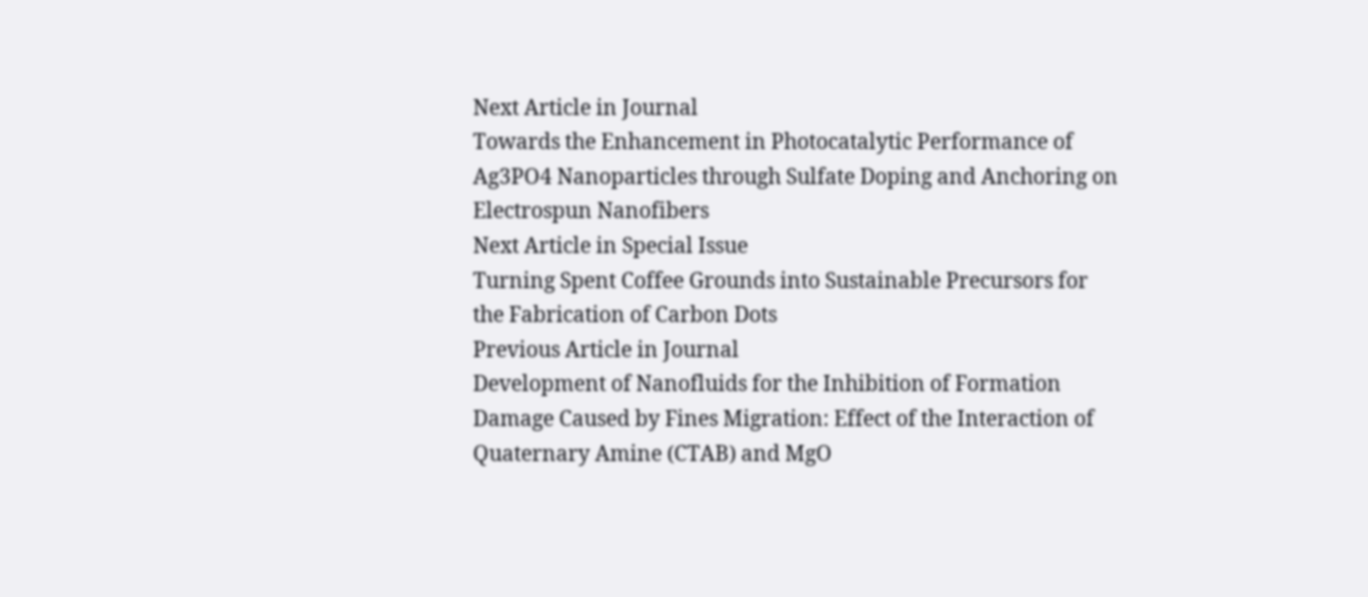Next Article in Journal
Towards the Enhancement in Photocatalytic Performance of Ag3PO4 Nanoparticles through Sulfate Doping and Anchoring on Electrospun Nanofibers
Next Article in Special Issue
Turning Spent Coffee Grounds into Sustainable Precursors for the Fabrication of Carbon Dots
Previous Article in Journal
Development of Nanofluids for the Inhibition of Formation Damage Caused by Fines Migration: Effect of the Interaction of Quaternary Amine (CTAB) and MgO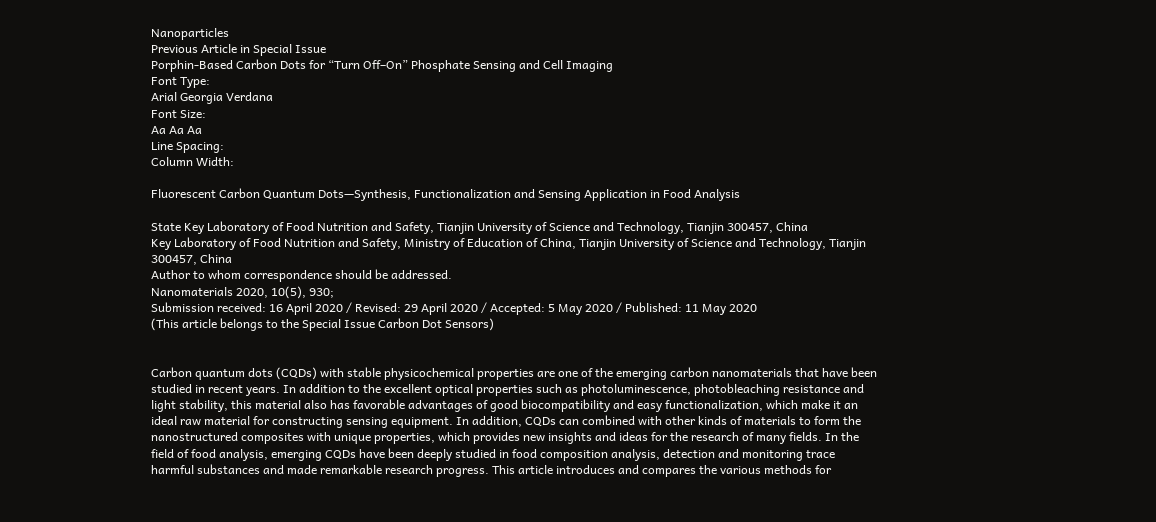Nanoparticles
Previous Article in Special Issue
Porphin-Based Carbon Dots for “Turn Off–On” Phosphate Sensing and Cell Imaging
Font Type:
Arial Georgia Verdana
Font Size:
Aa Aa Aa
Line Spacing:
Column Width:

Fluorescent Carbon Quantum Dots—Synthesis, Functionalization and Sensing Application in Food Analysis

State Key Laboratory of Food Nutrition and Safety, Tianjin University of Science and Technology, Tianjin 300457, China
Key Laboratory of Food Nutrition and Safety, Ministry of Education of China, Tianjin University of Science and Technology, Tianjin 300457, China
Author to whom correspondence should be addressed.
Nanomaterials 2020, 10(5), 930;
Submission received: 16 April 2020 / Revised: 29 April 2020 / Accepted: 5 May 2020 / Published: 11 May 2020
(This article belongs to the Special Issue Carbon Dot Sensors)


Carbon quantum dots (CQDs) with stable physicochemical properties are one of the emerging carbon nanomaterials that have been studied in recent years. In addition to the excellent optical properties such as photoluminescence, photobleaching resistance and light stability, this material also has favorable advantages of good biocompatibility and easy functionalization, which make it an ideal raw material for constructing sensing equipment. In addition, CQDs can combined with other kinds of materials to form the nanostructured composites with unique properties, which provides new insights and ideas for the research of many fields. In the field of food analysis, emerging CQDs have been deeply studied in food composition analysis, detection and monitoring trace harmful substances and made remarkable research progress. This article introduces and compares the various methods for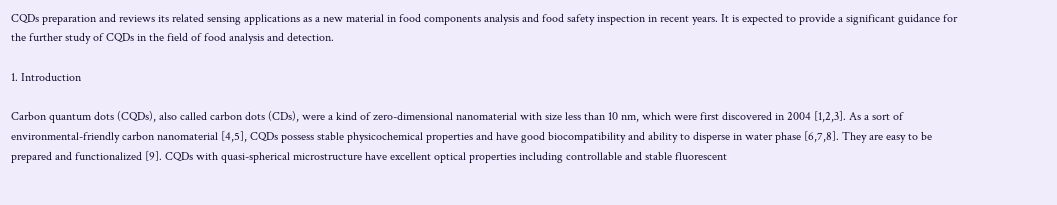CQDs preparation and reviews its related sensing applications as a new material in food components analysis and food safety inspection in recent years. It is expected to provide a significant guidance for the further study of CQDs in the field of food analysis and detection.

1. Introduction

Carbon quantum dots (CQDs), also called carbon dots (CDs), were a kind of zero-dimensional nanomaterial with size less than 10 nm, which were first discovered in 2004 [1,2,3]. As a sort of environmental-friendly carbon nanomaterial [4,5], CQDs possess stable physicochemical properties and have good biocompatibility and ability to disperse in water phase [6,7,8]. They are easy to be prepared and functionalized [9]. CQDs with quasi-spherical microstructure have excellent optical properties including controllable and stable fluorescent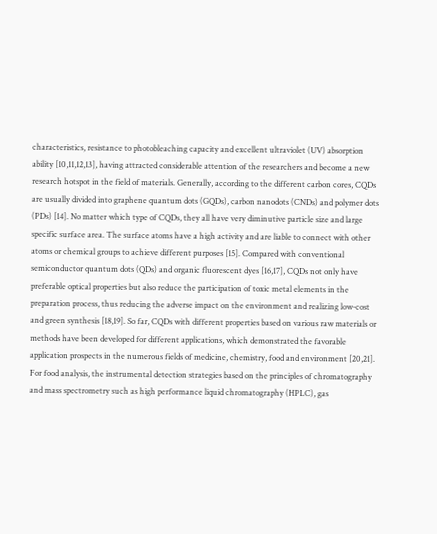characteristics, resistance to photobleaching capacity and excellent ultraviolet (UV) absorption ability [10,11,12,13], having attracted considerable attention of the researchers and become a new research hotspot in the field of materials. Generally, according to the different carbon cores, CQDs are usually divided into graphene quantum dots (GQDs), carbon nanodots (CNDs) and polymer dots (PDs) [14]. No matter which type of CQDs, they all have very diminutive particle size and large specific surface area. The surface atoms have a high activity and are liable to connect with other atoms or chemical groups to achieve different purposes [15]. Compared with conventional semiconductor quantum dots (QDs) and organic fluorescent dyes [16,17], CQDs not only have preferable optical properties but also reduce the participation of toxic metal elements in the preparation process, thus reducing the adverse impact on the environment and realizing low-cost and green synthesis [18,19]. So far, CQDs with different properties based on various raw materials or methods have been developed for different applications, which demonstrated the favorable application prospects in the numerous fields of medicine, chemistry, food and environment [20,21].
For food analysis, the instrumental detection strategies based on the principles of chromatography and mass spectrometry such as high performance liquid chromatography (HPLC), gas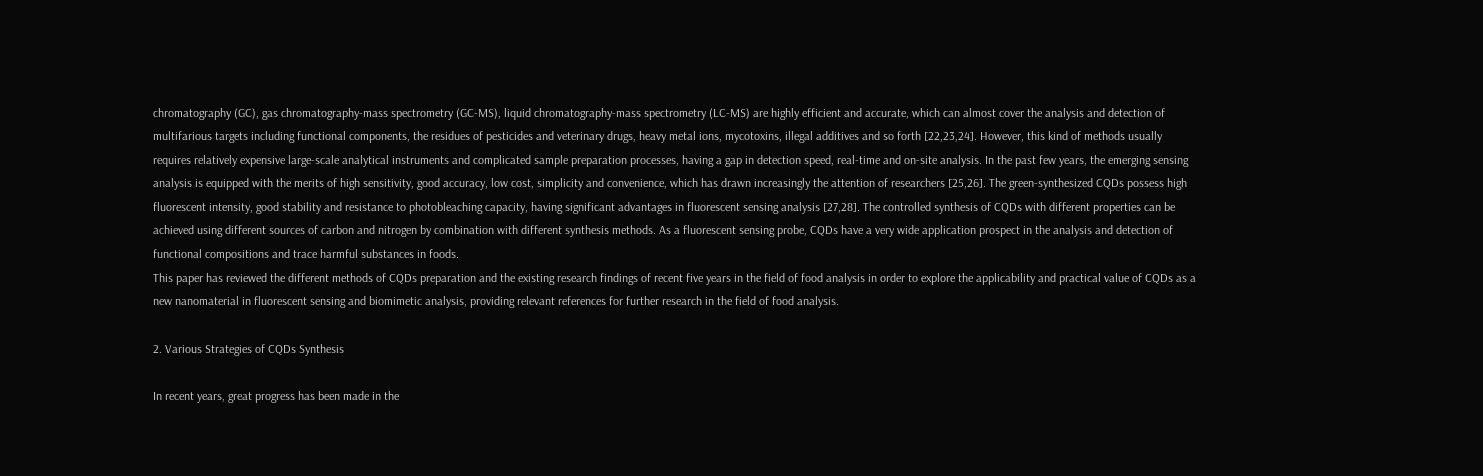chromatography (GC), gas chromatography-mass spectrometry (GC-MS), liquid chromatography-mass spectrometry (LC-MS) are highly efficient and accurate, which can almost cover the analysis and detection of multifarious targets including functional components, the residues of pesticides and veterinary drugs, heavy metal ions, mycotoxins, illegal additives and so forth [22,23,24]. However, this kind of methods usually requires relatively expensive large-scale analytical instruments and complicated sample preparation processes, having a gap in detection speed, real-time and on-site analysis. In the past few years, the emerging sensing analysis is equipped with the merits of high sensitivity, good accuracy, low cost, simplicity and convenience, which has drawn increasingly the attention of researchers [25,26]. The green-synthesized CQDs possess high fluorescent intensity, good stability and resistance to photobleaching capacity, having significant advantages in fluorescent sensing analysis [27,28]. The controlled synthesis of CQDs with different properties can be achieved using different sources of carbon and nitrogen by combination with different synthesis methods. As a fluorescent sensing probe, CQDs have a very wide application prospect in the analysis and detection of functional compositions and trace harmful substances in foods.
This paper has reviewed the different methods of CQDs preparation and the existing research findings of recent five years in the field of food analysis in order to explore the applicability and practical value of CQDs as a new nanomaterial in fluorescent sensing and biomimetic analysis, providing relevant references for further research in the field of food analysis.

2. Various Strategies of CQDs Synthesis

In recent years, great progress has been made in the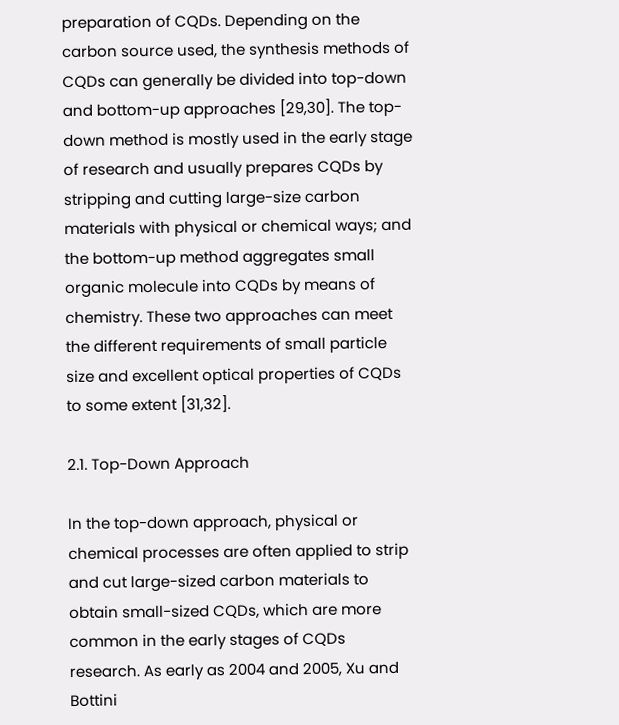preparation of CQDs. Depending on the carbon source used, the synthesis methods of CQDs can generally be divided into top-down and bottom-up approaches [29,30]. The top-down method is mostly used in the early stage of research and usually prepares CQDs by stripping and cutting large-size carbon materials with physical or chemical ways; and the bottom-up method aggregates small organic molecule into CQDs by means of chemistry. These two approaches can meet the different requirements of small particle size and excellent optical properties of CQDs to some extent [31,32].

2.1. Top-Down Approach

In the top-down approach, physical or chemical processes are often applied to strip and cut large-sized carbon materials to obtain small-sized CQDs, which are more common in the early stages of CQDs research. As early as 2004 and 2005, Xu and Bottini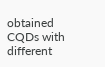obtained CQDs with different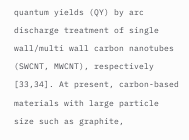quantum yields (QY) by arc discharge treatment of single wall/multi wall carbon nanotubes (SWCNT, MWCNT), respectively [33,34]. At present, carbon-based materials with large particle size such as graphite,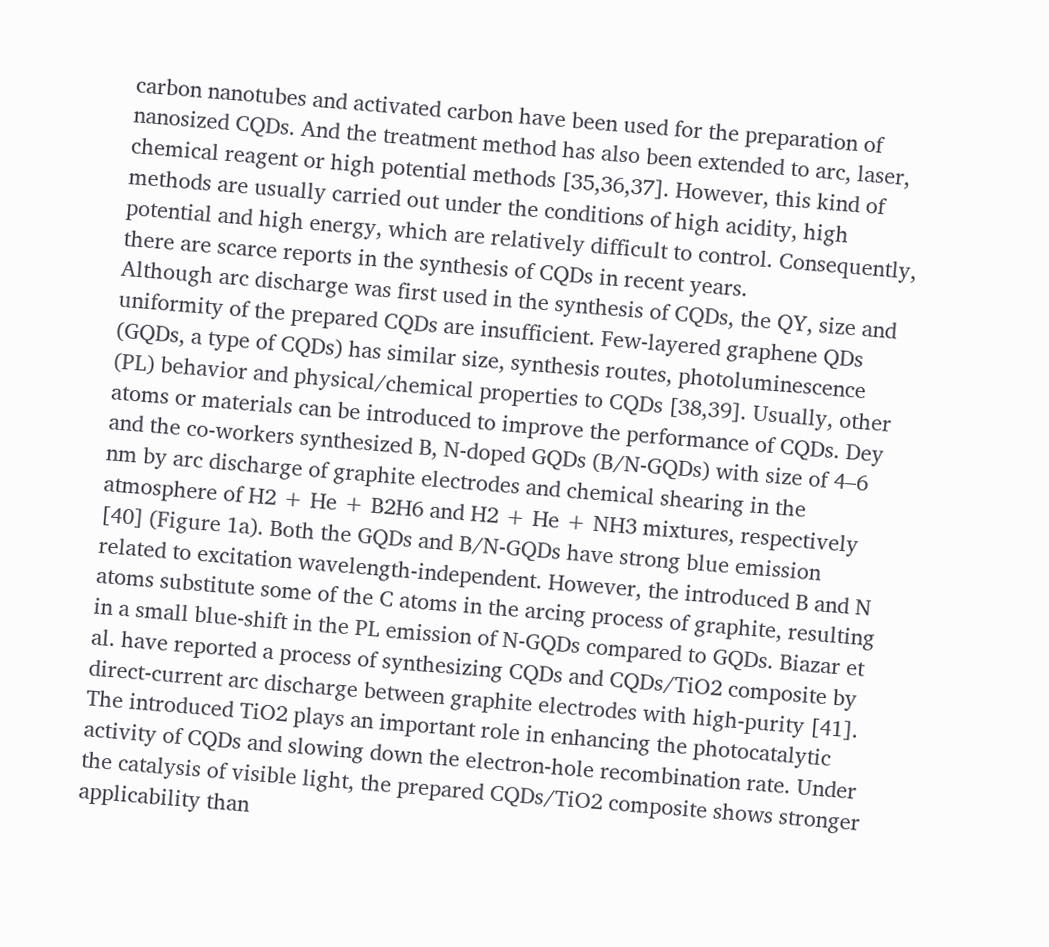carbon nanotubes and activated carbon have been used for the preparation of nanosized CQDs. And the treatment method has also been extended to arc, laser, chemical reagent or high potential methods [35,36,37]. However, this kind of methods are usually carried out under the conditions of high acidity, high potential and high energy, which are relatively difficult to control. Consequently, there are scarce reports in the synthesis of CQDs in recent years.
Although arc discharge was first used in the synthesis of CQDs, the QY, size and uniformity of the prepared CQDs are insufficient. Few-layered graphene QDs (GQDs, a type of CQDs) has similar size, synthesis routes, photoluminescence (PL) behavior and physical/chemical properties to CQDs [38,39]. Usually, other atoms or materials can be introduced to improve the performance of CQDs. Dey and the co-workers synthesized B, N-doped GQDs (B/N-GQDs) with size of 4–6 nm by arc discharge of graphite electrodes and chemical shearing in the atmosphere of H2 + He + B2H6 and H2 + He + NH3 mixtures, respectively [40] (Figure 1a). Both the GQDs and B/N-GQDs have strong blue emission related to excitation wavelength-independent. However, the introduced B and N atoms substitute some of the C atoms in the arcing process of graphite, resulting in a small blue-shift in the PL emission of N-GQDs compared to GQDs. Biazar et al. have reported a process of synthesizing CQDs and CQDs/TiO2 composite by direct-current arc discharge between graphite electrodes with high-purity [41]. The introduced TiO2 plays an important role in enhancing the photocatalytic activity of CQDs and slowing down the electron-hole recombination rate. Under the catalysis of visible light, the prepared CQDs/TiO2 composite shows stronger applicability than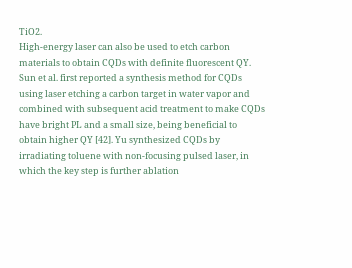TiO2.
High-energy laser can also be used to etch carbon materials to obtain CQDs with definite fluorescent QY. Sun et al. first reported a synthesis method for CQDs using laser etching a carbon target in water vapor and combined with subsequent acid treatment to make CQDs have bright PL and a small size, being beneficial to obtain higher QY [42]. Yu synthesized CQDs by irradiating toluene with non-focusing pulsed laser, in which the key step is further ablation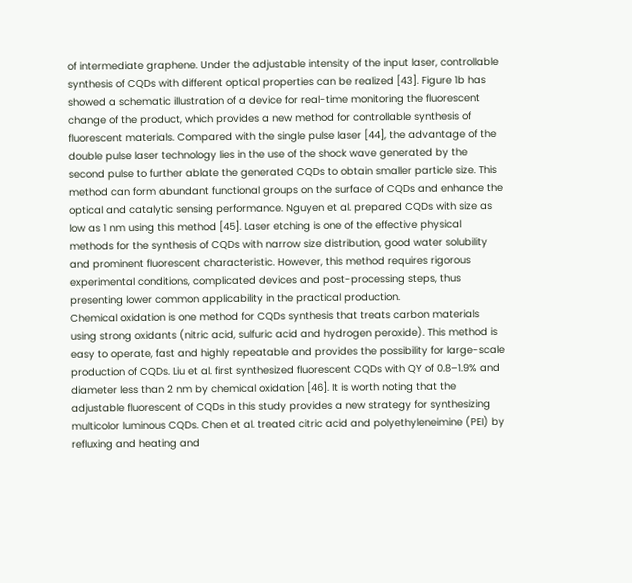of intermediate graphene. Under the adjustable intensity of the input laser, controllable synthesis of CQDs with different optical properties can be realized [43]. Figure 1b has showed a schematic illustration of a device for real-time monitoring the fluorescent change of the product, which provides a new method for controllable synthesis of fluorescent materials. Compared with the single pulse laser [44], the advantage of the double pulse laser technology lies in the use of the shock wave generated by the second pulse to further ablate the generated CQDs to obtain smaller particle size. This method can form abundant functional groups on the surface of CQDs and enhance the optical and catalytic sensing performance. Nguyen et al. prepared CQDs with size as low as 1 nm using this method [45]. Laser etching is one of the effective physical methods for the synthesis of CQDs with narrow size distribution, good water solubility and prominent fluorescent characteristic. However, this method requires rigorous experimental conditions, complicated devices and post-processing steps, thus presenting lower common applicability in the practical production.
Chemical oxidation is one method for CQDs synthesis that treats carbon materials using strong oxidants (nitric acid, sulfuric acid and hydrogen peroxide). This method is easy to operate, fast and highly repeatable and provides the possibility for large-scale production of CQDs. Liu et al. first synthesized fluorescent CQDs with QY of 0.8–1.9% and diameter less than 2 nm by chemical oxidation [46]. It is worth noting that the adjustable fluorescent of CQDs in this study provides a new strategy for synthesizing multicolor luminous CQDs. Chen et al. treated citric acid and polyethyleneimine (PEI) by refluxing and heating and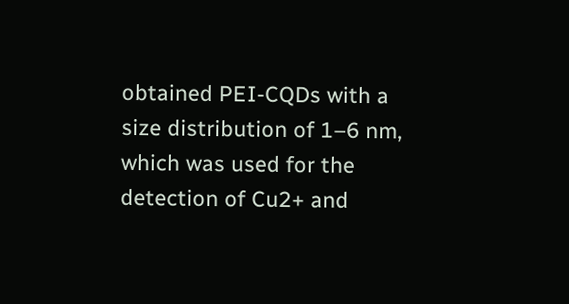obtained PEI-CQDs with a size distribution of 1–6 nm, which was used for the detection of Cu2+ and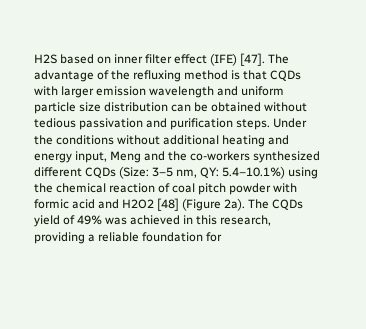H2S based on inner filter effect (IFE) [47]. The advantage of the refluxing method is that CQDs with larger emission wavelength and uniform particle size distribution can be obtained without tedious passivation and purification steps. Under the conditions without additional heating and energy input, Meng and the co-workers synthesized different CQDs (Size: 3–5 nm, QY: 5.4–10.1%) using the chemical reaction of coal pitch powder with formic acid and H2O2 [48] (Figure 2a). The CQDs yield of 49% was achieved in this research, providing a reliable foundation for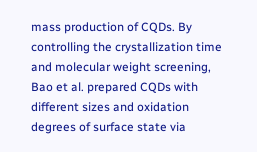mass production of CQDs. By controlling the crystallization time and molecular weight screening, Bao et al. prepared CQDs with different sizes and oxidation degrees of surface state via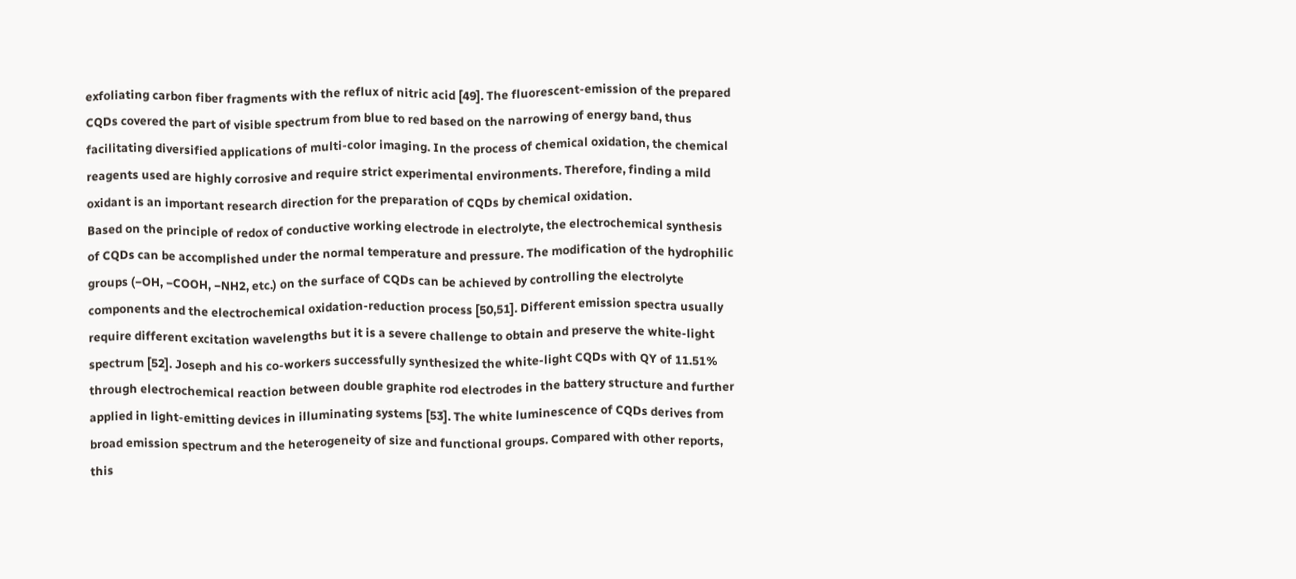exfoliating carbon fiber fragments with the reflux of nitric acid [49]. The fluorescent-emission of the prepared CQDs covered the part of visible spectrum from blue to red based on the narrowing of energy band, thus facilitating diversified applications of multi-color imaging. In the process of chemical oxidation, the chemical reagents used are highly corrosive and require strict experimental environments. Therefore, finding a mild oxidant is an important research direction for the preparation of CQDs by chemical oxidation.
Based on the principle of redox of conductive working electrode in electrolyte, the electrochemical synthesis of CQDs can be accomplished under the normal temperature and pressure. The modification of the hydrophilic groups (−OH, −COOH, −NH2, etc.) on the surface of CQDs can be achieved by controlling the electrolyte components and the electrochemical oxidation-reduction process [50,51]. Different emission spectra usually require different excitation wavelengths but it is a severe challenge to obtain and preserve the white-light spectrum [52]. Joseph and his co-workers successfully synthesized the white-light CQDs with QY of 11.51% through electrochemical reaction between double graphite rod electrodes in the battery structure and further applied in light-emitting devices in illuminating systems [53]. The white luminescence of CQDs derives from broad emission spectrum and the heterogeneity of size and functional groups. Compared with other reports, this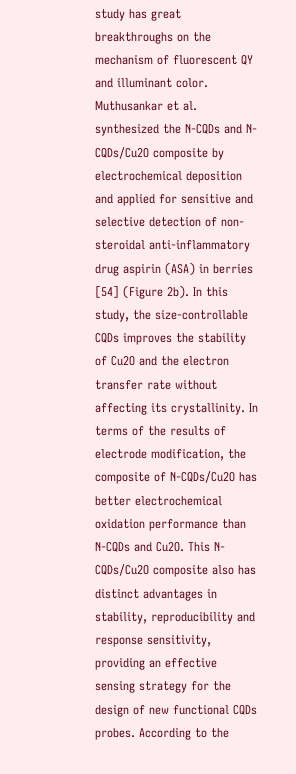study has great breakthroughs on the mechanism of fluorescent QY and illuminant color. Muthusankar et al. synthesized the N-CQDs and N-CQDs/Cu2O composite by electrochemical deposition and applied for sensitive and selective detection of non-steroidal anti-inflammatory drug aspirin (ASA) in berries [54] (Figure 2b). In this study, the size-controllable CQDs improves the stability of Cu2O and the electron transfer rate without affecting its crystallinity. In terms of the results of electrode modification, the composite of N-CQDs/Cu2O has better electrochemical oxidation performance than N-CQDs and Cu2O. This N-CQDs/Cu2O composite also has distinct advantages in stability, reproducibility and response sensitivity, providing an effective sensing strategy for the design of new functional CQDs probes. According to the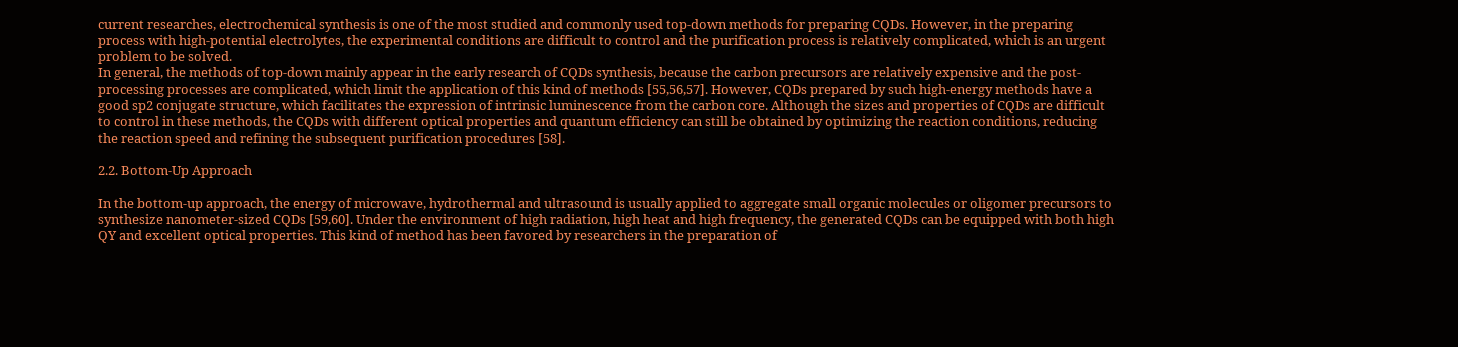current researches, electrochemical synthesis is one of the most studied and commonly used top-down methods for preparing CQDs. However, in the preparing process with high-potential electrolytes, the experimental conditions are difficult to control and the purification process is relatively complicated, which is an urgent problem to be solved.
In general, the methods of top-down mainly appear in the early research of CQDs synthesis, because the carbon precursors are relatively expensive and the post-processing processes are complicated, which limit the application of this kind of methods [55,56,57]. However, CQDs prepared by such high-energy methods have a good sp2 conjugate structure, which facilitates the expression of intrinsic luminescence from the carbon core. Although the sizes and properties of CQDs are difficult to control in these methods, the CQDs with different optical properties and quantum efficiency can still be obtained by optimizing the reaction conditions, reducing the reaction speed and refining the subsequent purification procedures [58].

2.2. Bottom-Up Approach

In the bottom-up approach, the energy of microwave, hydrothermal and ultrasound is usually applied to aggregate small organic molecules or oligomer precursors to synthesize nanometer-sized CQDs [59,60]. Under the environment of high radiation, high heat and high frequency, the generated CQDs can be equipped with both high QY and excellent optical properties. This kind of method has been favored by researchers in the preparation of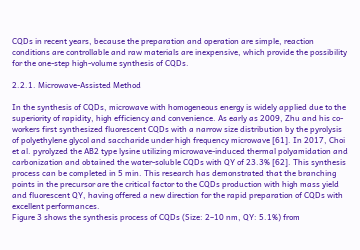CQDs in recent years, because the preparation and operation are simple, reaction conditions are controllable and raw materials are inexpensive, which provide the possibility for the one-step high-volume synthesis of CQDs.

2.2.1. Microwave-Assisted Method

In the synthesis of CQDs, microwave with homogeneous energy is widely applied due to the superiority of rapidity, high efficiency and convenience. As early as 2009, Zhu and his co-workers first synthesized fluorescent CQDs with a narrow size distribution by the pyrolysis of polyethylene glycol and saccharide under high frequency microwave [61]. In 2017, Choi et al. pyrolyzed the AB2 type lysine utilizing microwave-induced thermal polyamidation and carbonization and obtained the water-soluble CQDs with QY of 23.3% [62]. This synthesis process can be completed in 5 min. This research has demonstrated that the branching points in the precursor are the critical factor to the CQDs production with high mass yield and fluorescent QY, having offered a new direction for the rapid preparation of CQDs with excellent performances.
Figure 3 shows the synthesis process of CQDs (Size: 2–10 nm, QY: 5.1%) from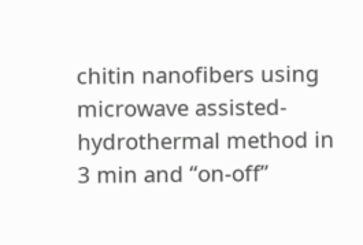chitin nanofibers using microwave assisted-hydrothermal method in 3 min and “on-off”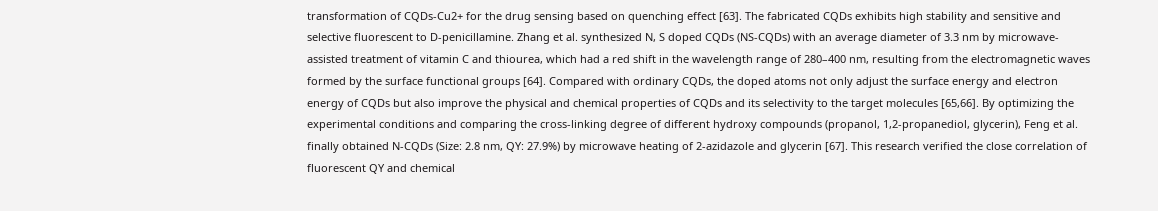transformation of CQDs-Cu2+ for the drug sensing based on quenching effect [63]. The fabricated CQDs exhibits high stability and sensitive and selective fluorescent to D-penicillamine. Zhang et al. synthesized N, S doped CQDs (NS-CQDs) with an average diameter of 3.3 nm by microwave-assisted treatment of vitamin C and thiourea, which had a red shift in the wavelength range of 280–400 nm, resulting from the electromagnetic waves formed by the surface functional groups [64]. Compared with ordinary CQDs, the doped atoms not only adjust the surface energy and electron energy of CQDs but also improve the physical and chemical properties of CQDs and its selectivity to the target molecules [65,66]. By optimizing the experimental conditions and comparing the cross-linking degree of different hydroxy compounds (propanol, 1,2-propanediol, glycerin), Feng et al. finally obtained N-CQDs (Size: 2.8 nm, QY: 27.9%) by microwave heating of 2-azidazole and glycerin [67]. This research verified the close correlation of fluorescent QY and chemical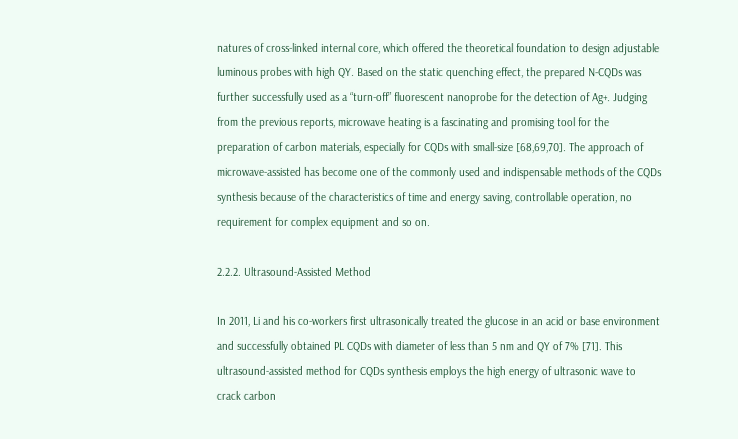natures of cross-linked internal core, which offered the theoretical foundation to design adjustable luminous probes with high QY. Based on the static quenching effect, the prepared N-CQDs was further successfully used as a “turn-off” fluorescent nanoprobe for the detection of Ag+. Judging from the previous reports, microwave heating is a fascinating and promising tool for the preparation of carbon materials, especially for CQDs with small-size [68,69,70]. The approach of microwave-assisted has become one of the commonly used and indispensable methods of the CQDs synthesis because of the characteristics of time and energy saving, controllable operation, no requirement for complex equipment and so on.

2.2.2. Ultrasound-Assisted Method

In 2011, Li and his co-workers first ultrasonically treated the glucose in an acid or base environment and successfully obtained PL CQDs with diameter of less than 5 nm and QY of 7% [71]. This ultrasound-assisted method for CQDs synthesis employs the high energy of ultrasonic wave to crack carbon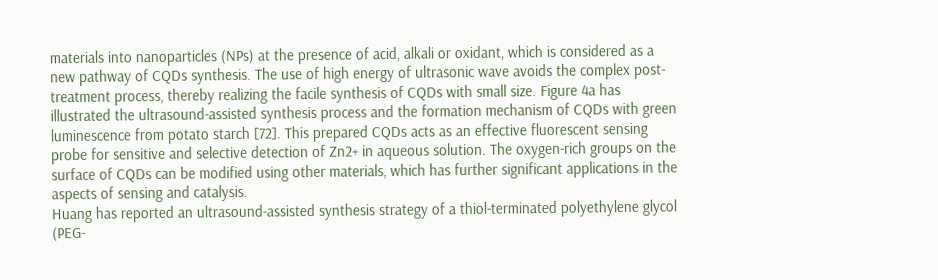materials into nanoparticles (NPs) at the presence of acid, alkali or oxidant, which is considered as a new pathway of CQDs synthesis. The use of high energy of ultrasonic wave avoids the complex post-treatment process, thereby realizing the facile synthesis of CQDs with small size. Figure 4a has illustrated the ultrasound-assisted synthesis process and the formation mechanism of CQDs with green luminescence from potato starch [72]. This prepared CQDs acts as an effective fluorescent sensing probe for sensitive and selective detection of Zn2+ in aqueous solution. The oxygen-rich groups on the surface of CQDs can be modified using other materials, which has further significant applications in the aspects of sensing and catalysis.
Huang has reported an ultrasound-assisted synthesis strategy of a thiol-terminated polyethylene glycol (PEG-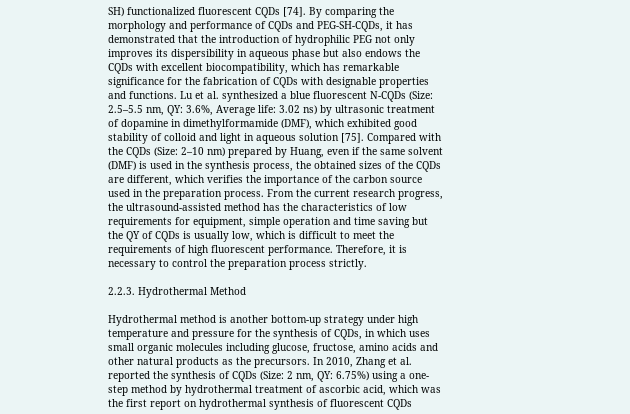SH) functionalized fluorescent CQDs [74]. By comparing the morphology and performance of CQDs and PEG-SH-CQDs, it has demonstrated that the introduction of hydrophilic PEG not only improves its dispersibility in aqueous phase but also endows the CQDs with excellent biocompatibility, which has remarkable significance for the fabrication of CQDs with designable properties and functions. Lu et al. synthesized a blue fluorescent N-CQDs (Size: 2.5–5.5 nm, QY: 3.6%, Average life: 3.02 ns) by ultrasonic treatment of dopamine in dimethylformamide (DMF), which exhibited good stability of colloid and light in aqueous solution [75]. Compared with the CQDs (Size: 2–10 nm) prepared by Huang, even if the same solvent (DMF) is used in the synthesis process, the obtained sizes of the CQDs are different, which verifies the importance of the carbon source used in the preparation process. From the current research progress, the ultrasound-assisted method has the characteristics of low requirements for equipment, simple operation and time saving but the QY of CQDs is usually low, which is difficult to meet the requirements of high fluorescent performance. Therefore, it is necessary to control the preparation process strictly.

2.2.3. Hydrothermal Method

Hydrothermal method is another bottom-up strategy under high temperature and pressure for the synthesis of CQDs, in which uses small organic molecules including glucose, fructose, amino acids and other natural products as the precursors. In 2010, Zhang et al. reported the synthesis of CQDs (Size: 2 nm, QY: 6.75%) using a one-step method by hydrothermal treatment of ascorbic acid, which was the first report on hydrothermal synthesis of fluorescent CQDs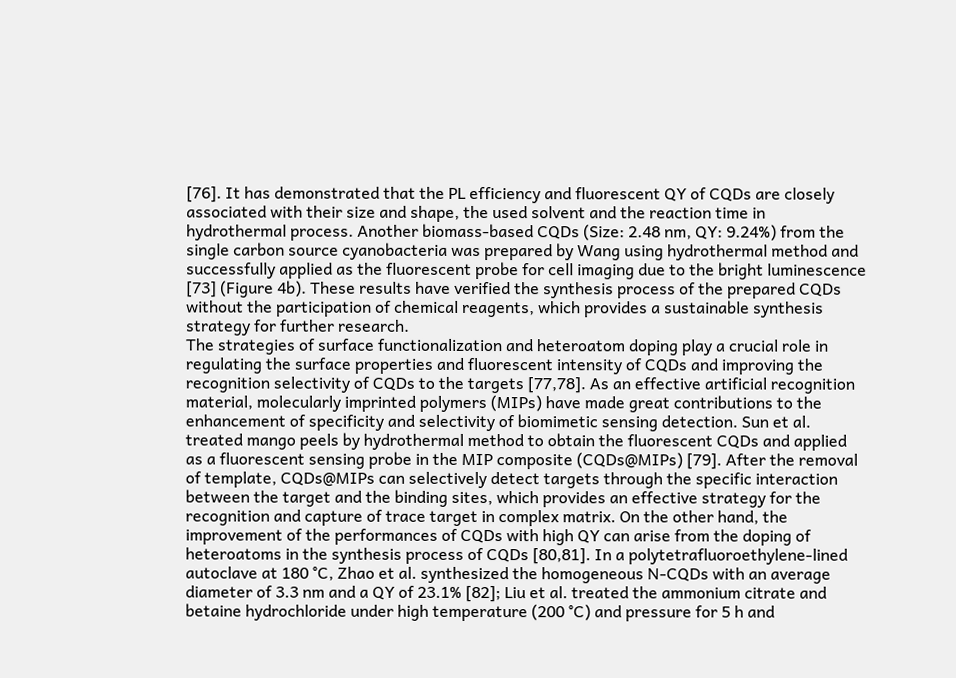[76]. It has demonstrated that the PL efficiency and fluorescent QY of CQDs are closely associated with their size and shape, the used solvent and the reaction time in hydrothermal process. Another biomass-based CQDs (Size: 2.48 nm, QY: 9.24%) from the single carbon source cyanobacteria was prepared by Wang using hydrothermal method and successfully applied as the fluorescent probe for cell imaging due to the bright luminescence [73] (Figure 4b). These results have verified the synthesis process of the prepared CQDs without the participation of chemical reagents, which provides a sustainable synthesis strategy for further research.
The strategies of surface functionalization and heteroatom doping play a crucial role in regulating the surface properties and fluorescent intensity of CQDs and improving the recognition selectivity of CQDs to the targets [77,78]. As an effective artificial recognition material, molecularly imprinted polymers (MIPs) have made great contributions to the enhancement of specificity and selectivity of biomimetic sensing detection. Sun et al. treated mango peels by hydrothermal method to obtain the fluorescent CQDs and applied as a fluorescent sensing probe in the MIP composite (CQDs@MIPs) [79]. After the removal of template, CQDs@MIPs can selectively detect targets through the specific interaction between the target and the binding sites, which provides an effective strategy for the recognition and capture of trace target in complex matrix. On the other hand, the improvement of the performances of CQDs with high QY can arise from the doping of heteroatoms in the synthesis process of CQDs [80,81]. In a polytetrafluoroethylene-lined autoclave at 180 °C, Zhao et al. synthesized the homogeneous N-CQDs with an average diameter of 3.3 nm and a QY of 23.1% [82]; Liu et al. treated the ammonium citrate and betaine hydrochloride under high temperature (200 °C) and pressure for 5 h and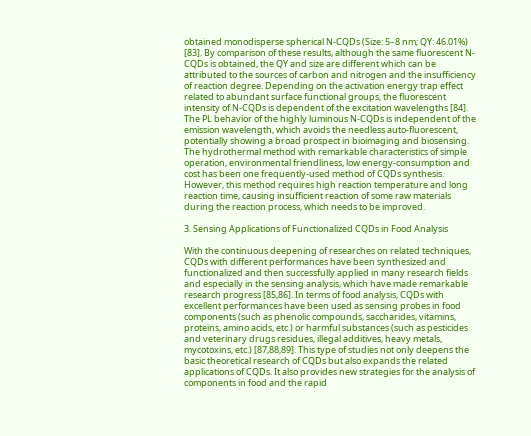obtained monodisperse spherical N-CQDs (Size: 5–8 nm; QY: 46.01%) [83]. By comparison of these results, although the same fluorescent N-CQDs is obtained, the QY and size are different which can be attributed to the sources of carbon and nitrogen and the insufficiency of reaction degree. Depending on the activation energy trap effect related to abundant surface functional groups, the fluorescent intensity of N-CQDs is dependent of the excitation wavelengths [84]. The PL behavior of the highly luminous N-CQDs is independent of the emission wavelength, which avoids the needless auto-fluorescent, potentially showing a broad prospect in bioimaging and biosensing. The hydrothermal method with remarkable characteristics of simple operation, environmental friendliness, low energy-consumption and cost has been one frequently-used method of CQDs synthesis. However, this method requires high reaction temperature and long reaction time, causing insufficient reaction of some raw materials during the reaction process, which needs to be improved.

3. Sensing Applications of Functionalized CQDs in Food Analysis

With the continuous deepening of researches on related techniques, CQDs with different performances have been synthesized and functionalized and then successfully applied in many research fields and especially in the sensing analysis, which have made remarkable research progress [85,86]. In terms of food analysis, CQDs with excellent performances have been used as sensing probes in food components (such as phenolic compounds, saccharides, vitamins, proteins, amino acids, etc.) or harmful substances (such as pesticides and veterinary drugs residues, illegal additives, heavy metals, mycotoxins, etc.) [87,88,89]. This type of studies not only deepens the basic theoretical research of CQDs but also expands the related applications of CQDs. It also provides new strategies for the analysis of components in food and the rapid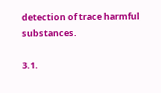detection of trace harmful substances.

3.1.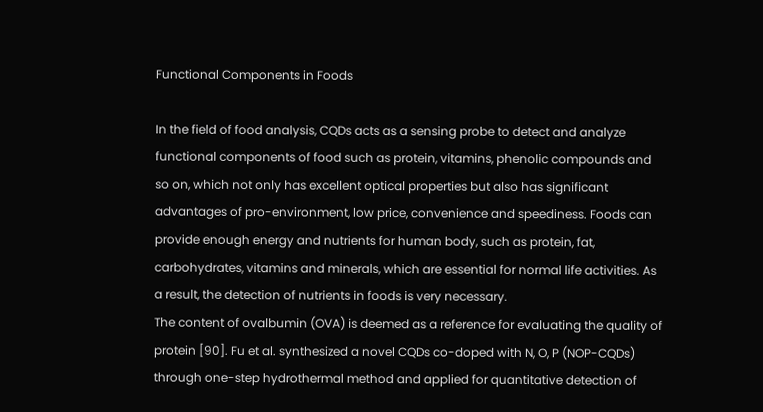Functional Components in Foods

In the field of food analysis, CQDs acts as a sensing probe to detect and analyze functional components of food such as protein, vitamins, phenolic compounds and so on, which not only has excellent optical properties but also has significant advantages of pro-environment, low price, convenience and speediness. Foods can provide enough energy and nutrients for human body, such as protein, fat, carbohydrates, vitamins and minerals, which are essential for normal life activities. As a result, the detection of nutrients in foods is very necessary.
The content of ovalbumin (OVA) is deemed as a reference for evaluating the quality of protein [90]. Fu et al. synthesized a novel CQDs co-doped with N, O, P (NOP-CQDs) through one-step hydrothermal method and applied for quantitative detection of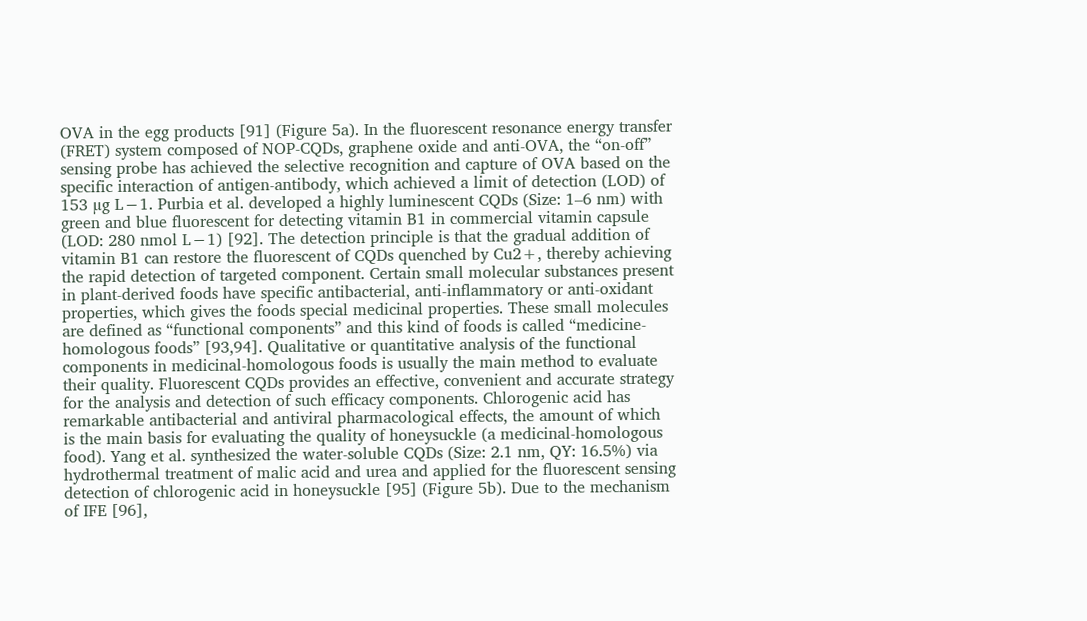OVA in the egg products [91] (Figure 5a). In the fluorescent resonance energy transfer (FRET) system composed of NOP-CQDs, graphene oxide and anti-OVA, the “on-off” sensing probe has achieved the selective recognition and capture of OVA based on the specific interaction of antigen-antibody, which achieved a limit of detection (LOD) of 153 µg L−1. Purbia et al. developed a highly luminescent CQDs (Size: 1–6 nm) with green and blue fluorescent for detecting vitamin B1 in commercial vitamin capsule (LOD: 280 nmol L−1) [92]. The detection principle is that the gradual addition of vitamin B1 can restore the fluorescent of CQDs quenched by Cu2+, thereby achieving the rapid detection of targeted component. Certain small molecular substances present in plant-derived foods have specific antibacterial, anti-inflammatory or anti-oxidant properties, which gives the foods special medicinal properties. These small molecules are defined as “functional components” and this kind of foods is called “medicine-homologous foods” [93,94]. Qualitative or quantitative analysis of the functional components in medicinal-homologous foods is usually the main method to evaluate their quality. Fluorescent CQDs provides an effective, convenient and accurate strategy for the analysis and detection of such efficacy components. Chlorogenic acid has remarkable antibacterial and antiviral pharmacological effects, the amount of which is the main basis for evaluating the quality of honeysuckle (a medicinal-homologous food). Yang et al. synthesized the water-soluble CQDs (Size: 2.1 nm, QY: 16.5%) via hydrothermal treatment of malic acid and urea and applied for the fluorescent sensing detection of chlorogenic acid in honeysuckle [95] (Figure 5b). Due to the mechanism of IFE [96],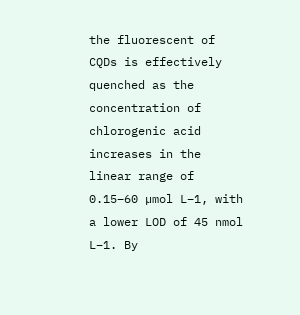the fluorescent of CQDs is effectively quenched as the concentration of chlorogenic acid increases in the linear range of 0.15–60 µmol L−1, with a lower LOD of 45 nmol L−1. By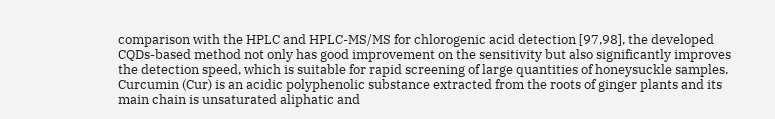comparison with the HPLC and HPLC-MS/MS for chlorogenic acid detection [97,98], the developed CQDs-based method not only has good improvement on the sensitivity but also significantly improves the detection speed, which is suitable for rapid screening of large quantities of honeysuckle samples. Curcumin (Cur) is an acidic polyphenolic substance extracted from the roots of ginger plants and its main chain is unsaturated aliphatic and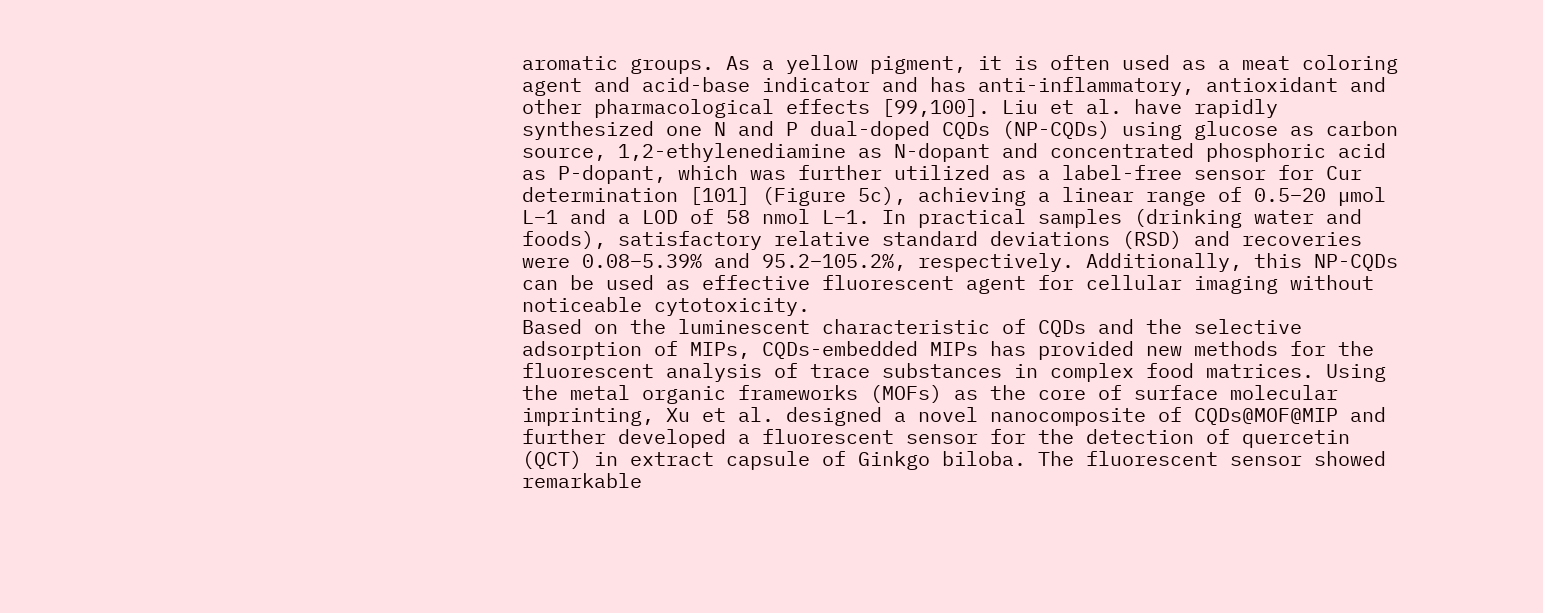aromatic groups. As a yellow pigment, it is often used as a meat coloring agent and acid-base indicator and has anti-inflammatory, antioxidant and other pharmacological effects [99,100]. Liu et al. have rapidly synthesized one N and P dual-doped CQDs (NP-CQDs) using glucose as carbon source, 1,2-ethylenediamine as N-dopant and concentrated phosphoric acid as P-dopant, which was further utilized as a label-free sensor for Cur determination [101] (Figure 5c), achieving a linear range of 0.5–20 µmol L−1 and a LOD of 58 nmol L−1. In practical samples (drinking water and foods), satisfactory relative standard deviations (RSD) and recoveries were 0.08–5.39% and 95.2–105.2%, respectively. Additionally, this NP-CQDs can be used as effective fluorescent agent for cellular imaging without noticeable cytotoxicity.
Based on the luminescent characteristic of CQDs and the selective adsorption of MIPs, CQDs-embedded MIPs has provided new methods for the fluorescent analysis of trace substances in complex food matrices. Using the metal organic frameworks (MOFs) as the core of surface molecular imprinting, Xu et al. designed a novel nanocomposite of CQDs@MOF@MIP and further developed a fluorescent sensor for the detection of quercetin (QCT) in extract capsule of Ginkgo biloba. The fluorescent sensor showed remarkable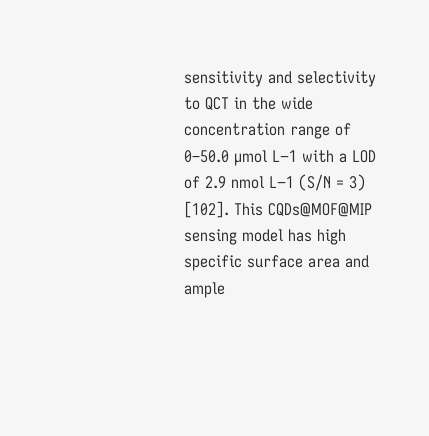sensitivity and selectivity to QCT in the wide concentration range of 0–50.0 µmol L−1 with a LOD of 2.9 nmol L−1 (S/N = 3) [102]. This CQDs@MOF@MIP sensing model has high specific surface area and ample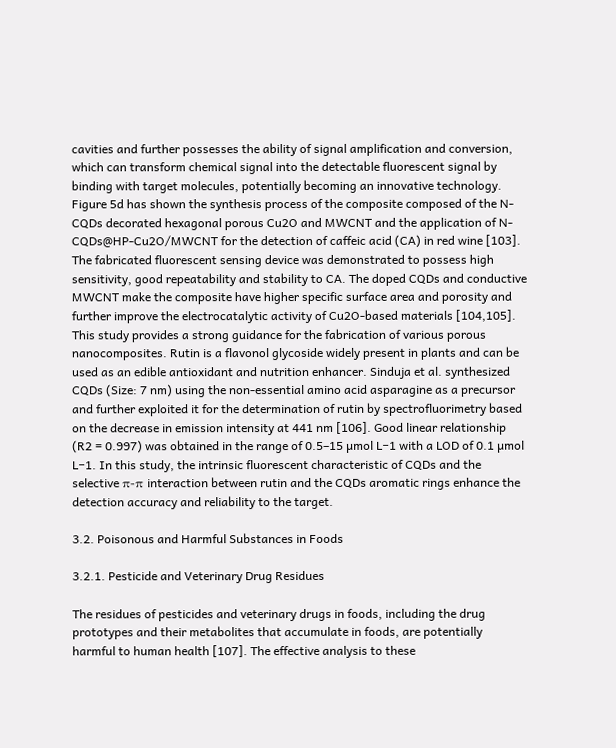cavities and further possesses the ability of signal amplification and conversion, which can transform chemical signal into the detectable fluorescent signal by binding with target molecules, potentially becoming an innovative technology. Figure 5d has shown the synthesis process of the composite composed of the N-CQDs decorated hexagonal porous Cu2O and MWCNT and the application of N-CQDs@HP-Cu2O/MWCNT for the detection of caffeic acid (CA) in red wine [103]. The fabricated fluorescent sensing device was demonstrated to possess high sensitivity, good repeatability and stability to CA. The doped CQDs and conductive MWCNT make the composite have higher specific surface area and porosity and further improve the electrocatalytic activity of Cu2O-based materials [104,105]. This study provides a strong guidance for the fabrication of various porous nanocomposites. Rutin is a flavonol glycoside widely present in plants and can be used as an edible antioxidant and nutrition enhancer. Sinduja et al. synthesized CQDs (Size: 7 nm) using the non-essential amino acid asparagine as a precursor and further exploited it for the determination of rutin by spectrofluorimetry based on the decrease in emission intensity at 441 nm [106]. Good linear relationship (R2 = 0.997) was obtained in the range of 0.5–15 µmol L−1 with a LOD of 0.1 µmol L−1. In this study, the intrinsic fluorescent characteristic of CQDs and the selective π-π interaction between rutin and the CQDs aromatic rings enhance the detection accuracy and reliability to the target.

3.2. Poisonous and Harmful Substances in Foods

3.2.1. Pesticide and Veterinary Drug Residues

The residues of pesticides and veterinary drugs in foods, including the drug prototypes and their metabolites that accumulate in foods, are potentially harmful to human health [107]. The effective analysis to these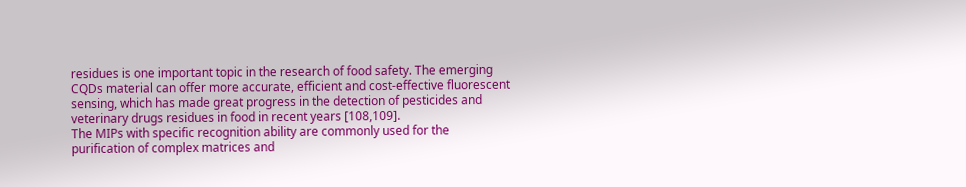residues is one important topic in the research of food safety. The emerging CQDs material can offer more accurate, efficient and cost-effective fluorescent sensing, which has made great progress in the detection of pesticides and veterinary drugs residues in food in recent years [108,109].
The MIPs with specific recognition ability are commonly used for the purification of complex matrices and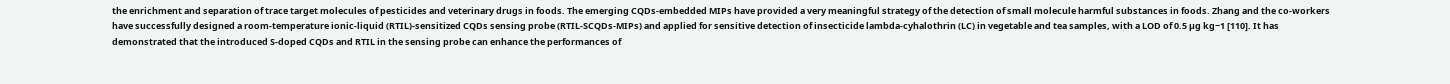the enrichment and separation of trace target molecules of pesticides and veterinary drugs in foods. The emerging CQDs-embedded MIPs have provided a very meaningful strategy of the detection of small molecule harmful substances in foods. Zhang and the co-workers have successfully designed a room-temperature ionic-liquid (RTIL)-sensitized CQDs sensing probe (RTIL-SCQDs-MIPs) and applied for sensitive detection of insecticide lambda-cyhalothrin (LC) in vegetable and tea samples, with a LOD of 0.5 µg kg−1 [110]. It has demonstrated that the introduced S-doped CQDs and RTIL in the sensing probe can enhance the performances of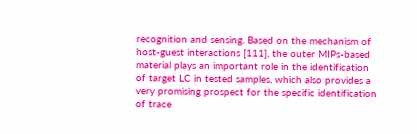recognition and sensing. Based on the mechanism of host-guest interactions [111], the outer MIPs-based material plays an important role in the identification of target LC in tested samples, which also provides a very promising prospect for the specific identification of trace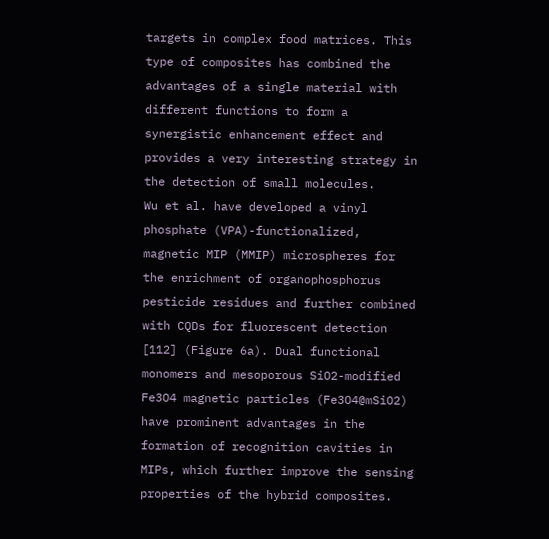targets in complex food matrices. This type of composites has combined the advantages of a single material with different functions to form a synergistic enhancement effect and provides a very interesting strategy in the detection of small molecules.
Wu et al. have developed a vinyl phosphate (VPA)-functionalized, magnetic MIP (MMIP) microspheres for the enrichment of organophosphorus pesticide residues and further combined with CQDs for fluorescent detection [112] (Figure 6a). Dual functional monomers and mesoporous SiO2-modified Fe3O4 magnetic particles (Fe3O4@mSiO2) have prominent advantages in the formation of recognition cavities in MIPs, which further improve the sensing properties of the hybrid composites.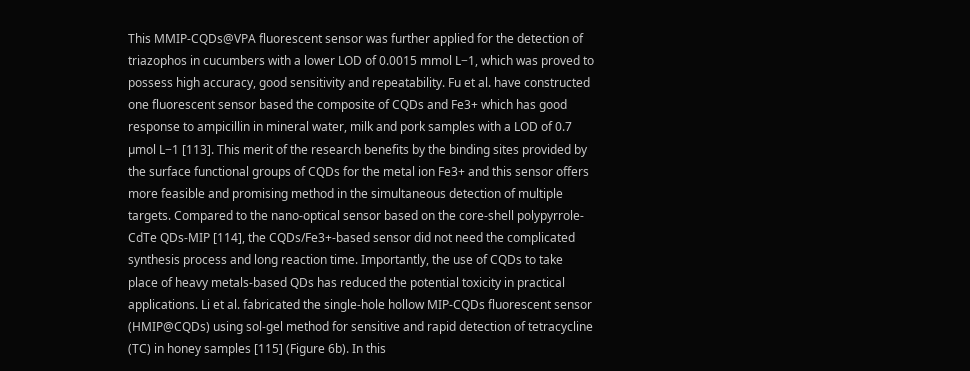This MMIP-CQDs@VPA fluorescent sensor was further applied for the detection of triazophos in cucumbers with a lower LOD of 0.0015 mmol L−1, which was proved to possess high accuracy, good sensitivity and repeatability. Fu et al. have constructed one fluorescent sensor based the composite of CQDs and Fe3+ which has good response to ampicillin in mineral water, milk and pork samples with a LOD of 0.7 µmol L−1 [113]. This merit of the research benefits by the binding sites provided by the surface functional groups of CQDs for the metal ion Fe3+ and this sensor offers more feasible and promising method in the simultaneous detection of multiple targets. Compared to the nano-optical sensor based on the core-shell polypyrrole-CdTe QDs-MIP [114], the CQDs/Fe3+-based sensor did not need the complicated synthesis process and long reaction time. Importantly, the use of CQDs to take place of heavy metals-based QDs has reduced the potential toxicity in practical applications. Li et al. fabricated the single-hole hollow MIP-CQDs fluorescent sensor (HMIP@CQDs) using sol-gel method for sensitive and rapid detection of tetracycline (TC) in honey samples [115] (Figure 6b). In this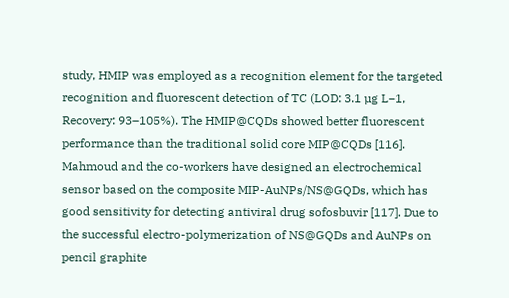study, HMIP was employed as a recognition element for the targeted recognition and fluorescent detection of TC (LOD: 3.1 µg L−1, Recovery: 93–105%). The HMIP@CQDs showed better fluorescent performance than the traditional solid core MIP@CQDs [116]. Mahmoud and the co-workers have designed an electrochemical sensor based on the composite MIP-AuNPs/NS@GQDs, which has good sensitivity for detecting antiviral drug sofosbuvir [117]. Due to the successful electro-polymerization of NS@GQDs and AuNPs on pencil graphite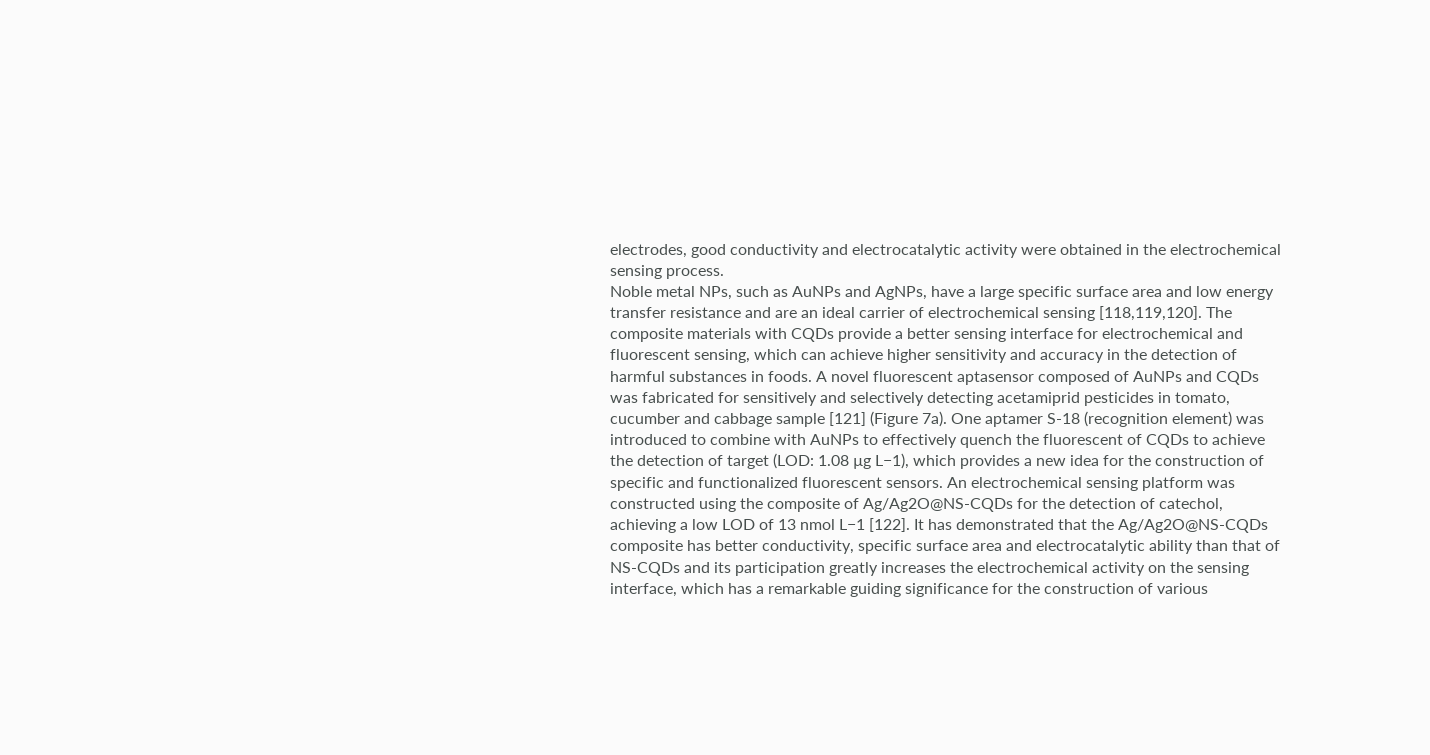electrodes, good conductivity and electrocatalytic activity were obtained in the electrochemical sensing process.
Noble metal NPs, such as AuNPs and AgNPs, have a large specific surface area and low energy transfer resistance and are an ideal carrier of electrochemical sensing [118,119,120]. The composite materials with CQDs provide a better sensing interface for electrochemical and fluorescent sensing, which can achieve higher sensitivity and accuracy in the detection of harmful substances in foods. A novel fluorescent aptasensor composed of AuNPs and CQDs was fabricated for sensitively and selectively detecting acetamiprid pesticides in tomato, cucumber and cabbage sample [121] (Figure 7a). One aptamer S-18 (recognition element) was introduced to combine with AuNPs to effectively quench the fluorescent of CQDs to achieve the detection of target (LOD: 1.08 µg L−1), which provides a new idea for the construction of specific and functionalized fluorescent sensors. An electrochemical sensing platform was constructed using the composite of Ag/Ag2O@NS-CQDs for the detection of catechol, achieving a low LOD of 13 nmol L−1 [122]. It has demonstrated that the Ag/Ag2O@NS-CQDs composite has better conductivity, specific surface area and electrocatalytic ability than that of NS-CQDs and its participation greatly increases the electrochemical activity on the sensing interface, which has a remarkable guiding significance for the construction of various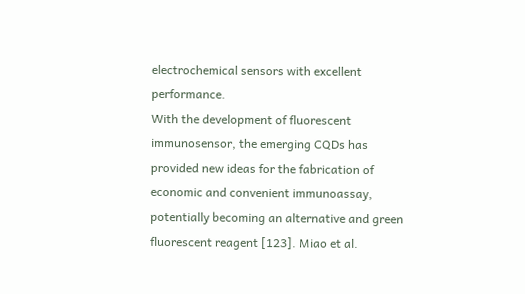electrochemical sensors with excellent performance.
With the development of fluorescent immunosensor, the emerging CQDs has provided new ideas for the fabrication of economic and convenient immunoassay, potentially becoming an alternative and green fluorescent reagent [123]. Miao et al.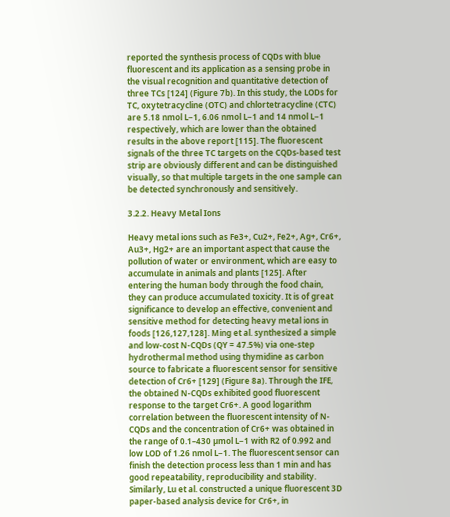reported the synthesis process of CQDs with blue fluorescent and its application as a sensing probe in the visual recognition and quantitative detection of three TCs [124] (Figure 7b). In this study, the LODs for TC, oxytetracycline (OTC) and chlortetracycline (CTC) are 5.18 nmol L−1, 6.06 nmol L−1 and 14 nmol L−1 respectively, which are lower than the obtained results in the above report [115]. The fluorescent signals of the three TC targets on the CQDs-based test strip are obviously different and can be distinguished visually, so that multiple targets in the one sample can be detected synchronously and sensitively.

3.2.2. Heavy Metal Ions

Heavy metal ions such as Fe3+, Cu2+, Fe2+, Ag+, Cr6+, Au3+, Hg2+ are an important aspect that cause the pollution of water or environment, which are easy to accumulate in animals and plants [125]. After entering the human body through the food chain, they can produce accumulated toxicity. It is of great significance to develop an effective, convenient and sensitive method for detecting heavy metal ions in foods [126,127,128]. Ming et al. synthesized a simple and low-cost N-CQDs (QY = 47.5%) via one-step hydrothermal method using thymidine as carbon source to fabricate a fluorescent sensor for sensitive detection of Cr6+ [129] (Figure 8a). Through the IFE, the obtained N-CQDs exhibited good fluorescent response to the target Cr6+. A good logarithm correlation between the fluorescent intensity of N-CQDs and the concentration of Cr6+ was obtained in the range of 0.1–430 µmol L−1 with R2 of 0.992 and low LOD of 1.26 nmol L−1. The fluorescent sensor can finish the detection process less than 1 min and has good repeatability, reproducibility and stability. Similarly, Lu et al. constructed a unique fluorescent 3D paper-based analysis device for Cr6+, in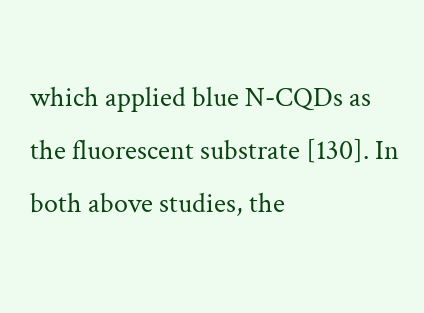which applied blue N-CQDs as the fluorescent substrate [130]. In both above studies, the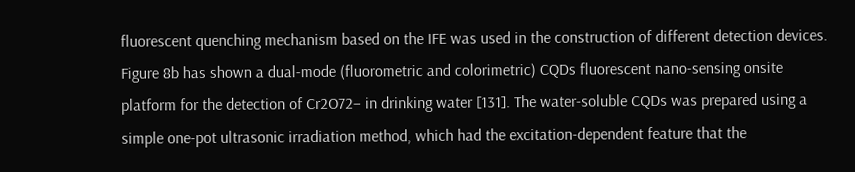fluorescent quenching mechanism based on the IFE was used in the construction of different detection devices.
Figure 8b has shown a dual-mode (fluorometric and colorimetric) CQDs fluorescent nano-sensing onsite platform for the detection of Cr2O72− in drinking water [131]. The water-soluble CQDs was prepared using a simple one-pot ultrasonic irradiation method, which had the excitation-dependent feature that the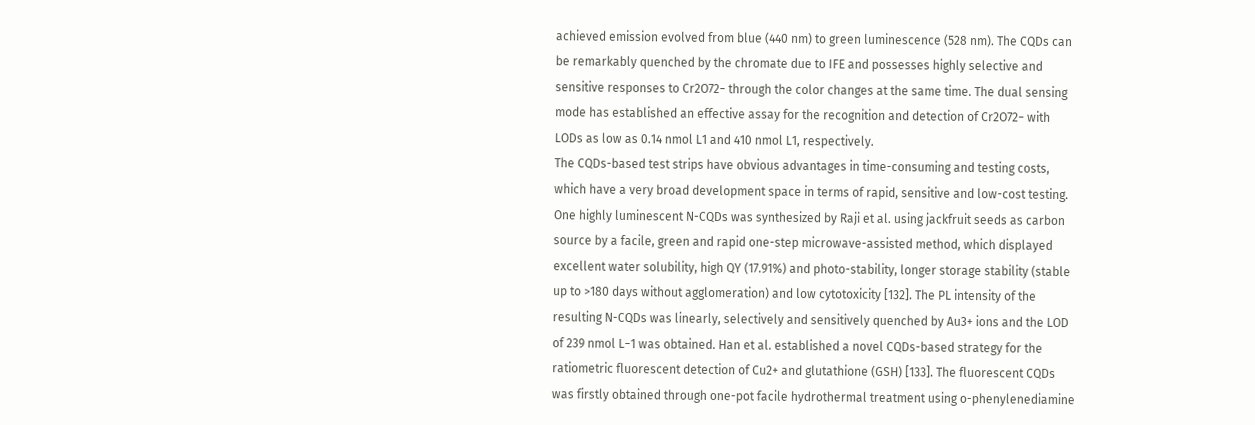achieved emission evolved from blue (440 nm) to green luminescence (528 nm). The CQDs can be remarkably quenched by the chromate due to IFE and possesses highly selective and sensitive responses to Cr2O72− through the color changes at the same time. The dual sensing mode has established an effective assay for the recognition and detection of Cr2O72− with LODs as low as 0.14 nmol L1 and 410 nmol L1, respectively.
The CQDs-based test strips have obvious advantages in time-consuming and testing costs, which have a very broad development space in terms of rapid, sensitive and low-cost testing. One highly luminescent N-CQDs was synthesized by Raji et al. using jackfruit seeds as carbon source by a facile, green and rapid one-step microwave-assisted method, which displayed excellent water solubility, high QY (17.91%) and photo-stability, longer storage stability (stable up to >180 days without agglomeration) and low cytotoxicity [132]. The PL intensity of the resulting N-CQDs was linearly, selectively and sensitively quenched by Au3+ ions and the LOD of 239 nmol L−1 was obtained. Han et al. established a novel CQDs-based strategy for the ratiometric fluorescent detection of Cu2+ and glutathione (GSH) [133]. The fluorescent CQDs was firstly obtained through one-pot facile hydrothermal treatment using o-phenylenediamine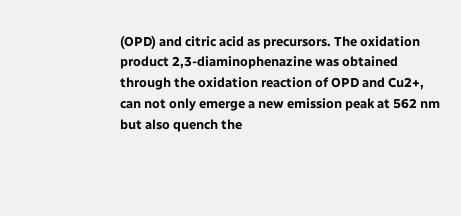(OPD) and citric acid as precursors. The oxidation product 2,3-diaminophenazine was obtained through the oxidation reaction of OPD and Cu2+, can not only emerge a new emission peak at 562 nm but also quench the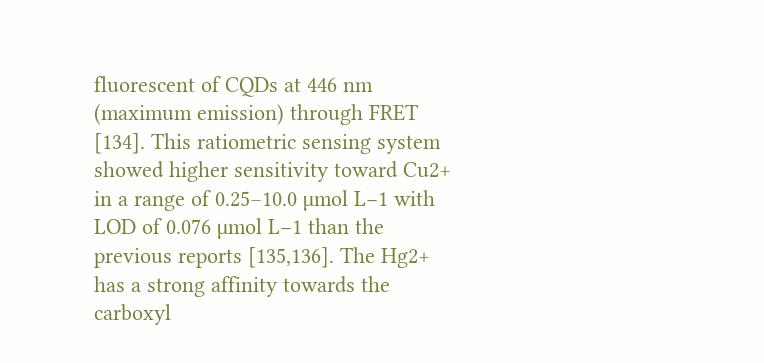fluorescent of CQDs at 446 nm (maximum emission) through FRET [134]. This ratiometric sensing system showed higher sensitivity toward Cu2+ in a range of 0.25–10.0 µmol L−1 with LOD of 0.076 µmol L−1 than the previous reports [135,136]. The Hg2+ has a strong affinity towards the carboxyl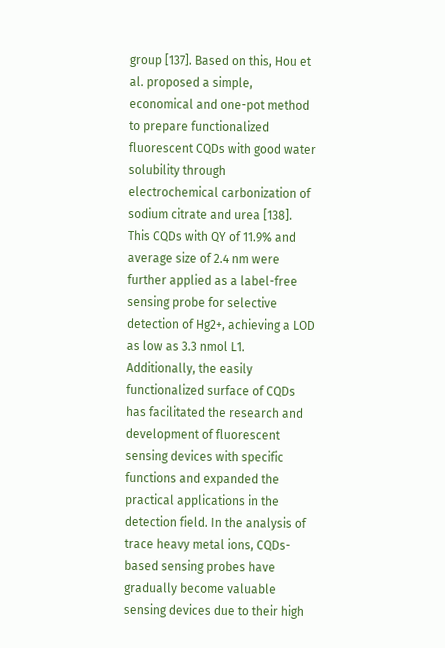group [137]. Based on this, Hou et al. proposed a simple, economical and one-pot method to prepare functionalized fluorescent CQDs with good water solubility through electrochemical carbonization of sodium citrate and urea [138]. This CQDs with QY of 11.9% and average size of 2.4 nm were further applied as a label-free sensing probe for selective detection of Hg2+, achieving a LOD as low as 3.3 nmol L1. Additionally, the easily functionalized surface of CQDs has facilitated the research and development of fluorescent sensing devices with specific functions and expanded the practical applications in the detection field. In the analysis of trace heavy metal ions, CQDs-based sensing probes have gradually become valuable sensing devices due to their high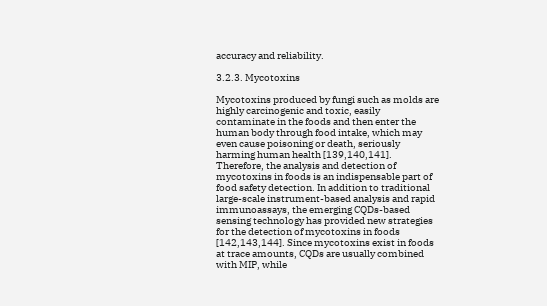accuracy and reliability.

3.2.3. Mycotoxins

Mycotoxins produced by fungi such as molds are highly carcinogenic and toxic, easily contaminate in the foods and then enter the human body through food intake, which may even cause poisoning or death, seriously harming human health [139,140,141]. Therefore, the analysis and detection of mycotoxins in foods is an indispensable part of food safety detection. In addition to traditional large-scale instrument-based analysis and rapid immunoassays, the emerging CQDs-based sensing technology has provided new strategies for the detection of mycotoxins in foods [142,143,144]. Since mycotoxins exist in foods at trace amounts, CQDs are usually combined with MIP, while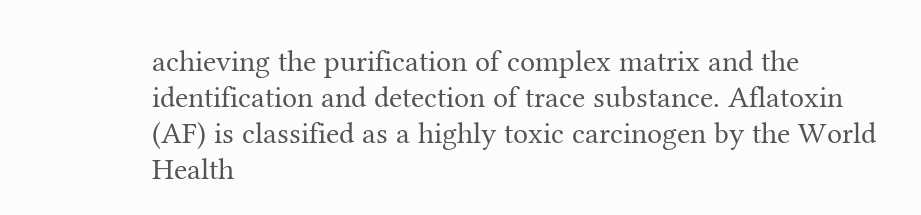achieving the purification of complex matrix and the identification and detection of trace substance. Aflatoxin (AF) is classified as a highly toxic carcinogen by the World Health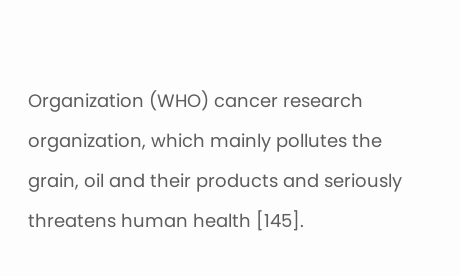Organization (WHO) cancer research organization, which mainly pollutes the grain, oil and their products and seriously threatens human health [145].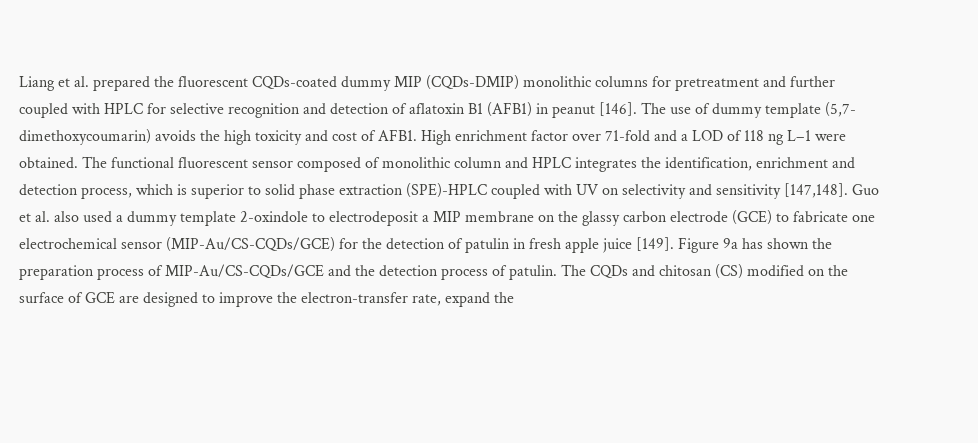Liang et al. prepared the fluorescent CQDs-coated dummy MIP (CQDs-DMIP) monolithic columns for pretreatment and further coupled with HPLC for selective recognition and detection of aflatoxin B1 (AFB1) in peanut [146]. The use of dummy template (5,7-dimethoxycoumarin) avoids the high toxicity and cost of AFB1. High enrichment factor over 71-fold and a LOD of 118 ng L−1 were obtained. The functional fluorescent sensor composed of monolithic column and HPLC integrates the identification, enrichment and detection process, which is superior to solid phase extraction (SPE)-HPLC coupled with UV on selectivity and sensitivity [147,148]. Guo et al. also used a dummy template 2-oxindole to electrodeposit a MIP membrane on the glassy carbon electrode (GCE) to fabricate one electrochemical sensor (MIP-Au/CS-CQDs/GCE) for the detection of patulin in fresh apple juice [149]. Figure 9a has shown the preparation process of MIP-Au/CS-CQDs/GCE and the detection process of patulin. The CQDs and chitosan (CS) modified on the surface of GCE are designed to improve the electron-transfer rate, expand the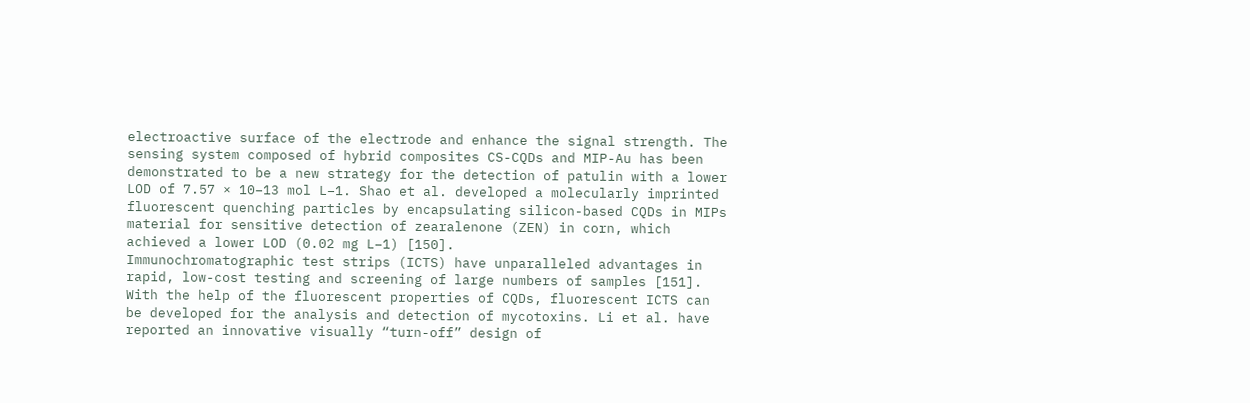electroactive surface of the electrode and enhance the signal strength. The sensing system composed of hybrid composites CS-CQDs and MIP-Au has been demonstrated to be a new strategy for the detection of patulin with a lower LOD of 7.57 × 10−13 mol L−1. Shao et al. developed a molecularly imprinted fluorescent quenching particles by encapsulating silicon-based CQDs in MIPs material for sensitive detection of zearalenone (ZEN) in corn, which achieved a lower LOD (0.02 mg L−1) [150].
Immunochromatographic test strips (ICTS) have unparalleled advantages in rapid, low-cost testing and screening of large numbers of samples [151]. With the help of the fluorescent properties of CQDs, fluorescent ICTS can be developed for the analysis and detection of mycotoxins. Li et al. have reported an innovative visually “turn-off” design of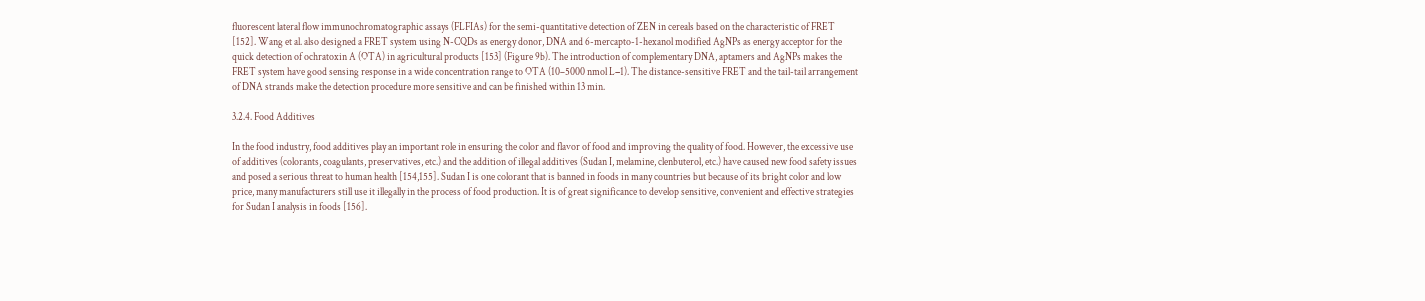fluorescent lateral flow immunochromatographic assays (FLFIAs) for the semi-quantitative detection of ZEN in cereals based on the characteristic of FRET [152]. Wang et al. also designed a FRET system using N-CQDs as energy donor, DNA and 6-mercapto-1-hexanol modified AgNPs as energy acceptor for the quick detection of ochratoxin A (OTA) in agricultural products [153] (Figure 9b). The introduction of complementary DNA, aptamers and AgNPs makes the FRET system have good sensing response in a wide concentration range to OTA (10–5000 nmol L−1). The distance-sensitive FRET and the tail-tail arrangement of DNA strands make the detection procedure more sensitive and can be finished within 13 min.

3.2.4. Food Additives

In the food industry, food additives play an important role in ensuring the color and flavor of food and improving the quality of food. However, the excessive use of additives (colorants, coagulants, preservatives, etc.) and the addition of illegal additives (Sudan I, melamine, clenbuterol, etc.) have caused new food safety issues and posed a serious threat to human health [154,155]. Sudan I is one colorant that is banned in foods in many countries but because of its bright color and low price, many manufacturers still use it illegally in the process of food production. It is of great significance to develop sensitive, convenient and effective strategies for Sudan I analysis in foods [156].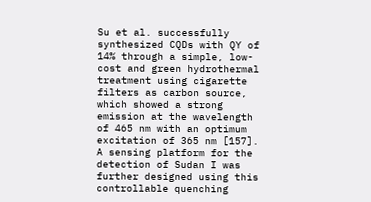Su et al. successfully synthesized CQDs with QY of 14% through a simple, low-cost and green hydrothermal treatment using cigarette filters as carbon source, which showed a strong emission at the wavelength of 465 nm with an optimum excitation of 365 nm [157]. A sensing platform for the detection of Sudan I was further designed using this controllable quenching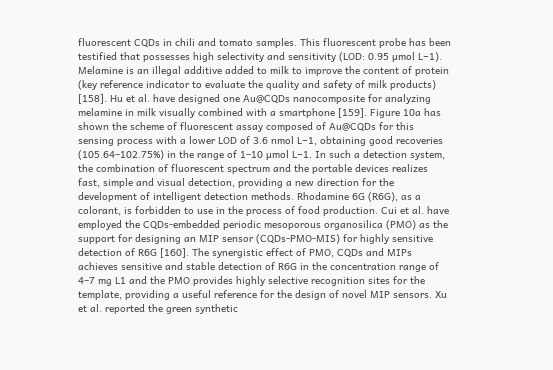fluorescent CQDs in chili and tomato samples. This fluorescent probe has been testified that possesses high selectivity and sensitivity (LOD: 0.95 µmol L−1). Melamine is an illegal additive added to milk to improve the content of protein (key reference indicator to evaluate the quality and safety of milk products) [158]. Hu et al. have designed one Au@CQDs nanocomposite for analyzing melamine in milk visually combined with a smartphone [159]. Figure 10a has shown the scheme of fluorescent assay composed of Au@CQDs for this sensing process with a lower LOD of 3.6 nmol L−1, obtaining good recoveries (105.64–102.75%) in the range of 1–10 µmol L−1. In such a detection system, the combination of fluorescent spectrum and the portable devices realizes fast, simple and visual detection, providing a new direction for the development of intelligent detection methods. Rhodamine 6G (R6G), as a colorant, is forbidden to use in the process of food production. Cui et al. have employed the CQDs-embedded periodic mesoporous organosilica (PMO) as the support for designing an MIP sensor (CQDs-PMO-MIS) for highly sensitive detection of R6G [160]. The synergistic effect of PMO, CQDs and MIPs achieves sensitive and stable detection of R6G in the concentration range of 4–7 mg L1 and the PMO provides highly selective recognition sites for the template, providing a useful reference for the design of novel MIP sensors. Xu et al. reported the green synthetic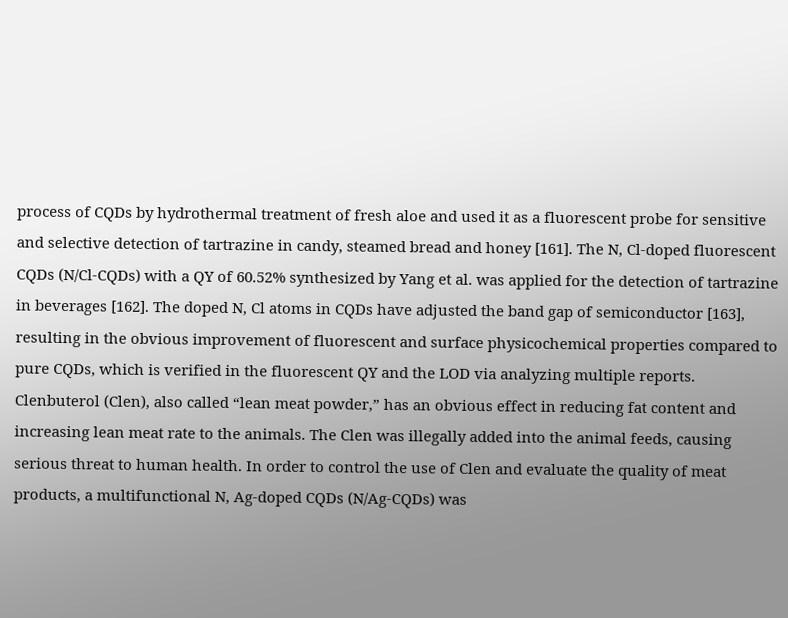process of CQDs by hydrothermal treatment of fresh aloe and used it as a fluorescent probe for sensitive and selective detection of tartrazine in candy, steamed bread and honey [161]. The N, Cl-doped fluorescent CQDs (N/Cl-CQDs) with a QY of 60.52% synthesized by Yang et al. was applied for the detection of tartrazine in beverages [162]. The doped N, Cl atoms in CQDs have adjusted the band gap of semiconductor [163], resulting in the obvious improvement of fluorescent and surface physicochemical properties compared to pure CQDs, which is verified in the fluorescent QY and the LOD via analyzing multiple reports.
Clenbuterol (Clen), also called “lean meat powder,” has an obvious effect in reducing fat content and increasing lean meat rate to the animals. The Clen was illegally added into the animal feeds, causing serious threat to human health. In order to control the use of Clen and evaluate the quality of meat products, a multifunctional N, Ag-doped CQDs (N/Ag-CQDs) was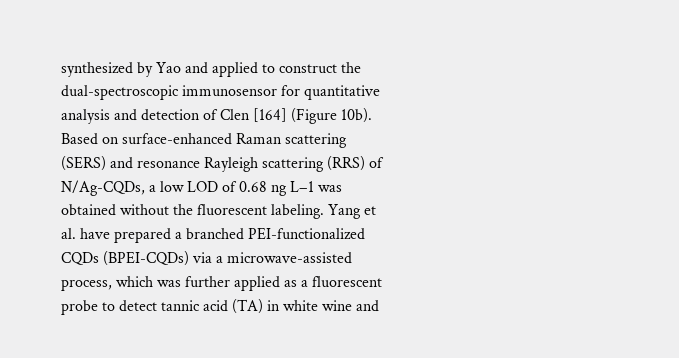synthesized by Yao and applied to construct the dual-spectroscopic immunosensor for quantitative analysis and detection of Clen [164] (Figure 10b). Based on surface-enhanced Raman scattering (SERS) and resonance Rayleigh scattering (RRS) of N/Ag-CQDs, a low LOD of 0.68 ng L−1 was obtained without the fluorescent labeling. Yang et al. have prepared a branched PEI-functionalized CQDs (BPEI-CQDs) via a microwave-assisted process, which was further applied as a fluorescent probe to detect tannic acid (TA) in white wine and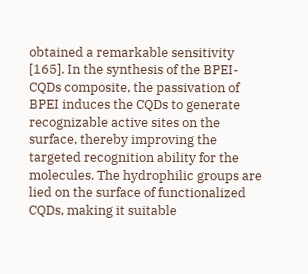obtained a remarkable sensitivity [165]. In the synthesis of the BPEI-CQDs composite, the passivation of BPEI induces the CQDs to generate recognizable active sites on the surface, thereby improving the targeted recognition ability for the molecules. The hydrophilic groups are lied on the surface of functionalized CQDs, making it suitable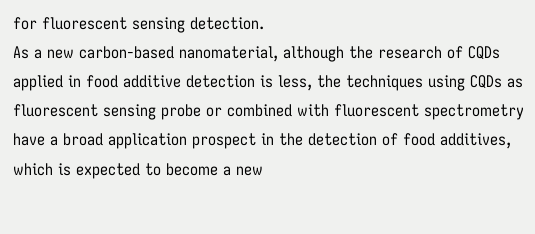for fluorescent sensing detection.
As a new carbon-based nanomaterial, although the research of CQDs applied in food additive detection is less, the techniques using CQDs as fluorescent sensing probe or combined with fluorescent spectrometry have a broad application prospect in the detection of food additives, which is expected to become a new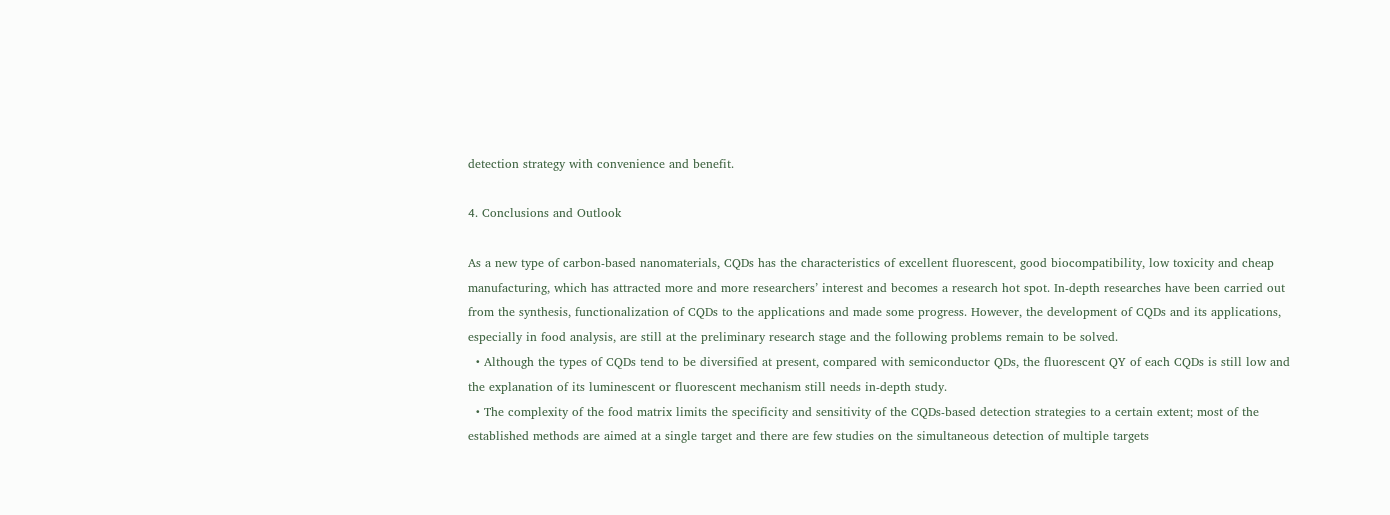detection strategy with convenience and benefit.

4. Conclusions and Outlook

As a new type of carbon-based nanomaterials, CQDs has the characteristics of excellent fluorescent, good biocompatibility, low toxicity and cheap manufacturing, which has attracted more and more researchers’ interest and becomes a research hot spot. In-depth researches have been carried out from the synthesis, functionalization of CQDs to the applications and made some progress. However, the development of CQDs and its applications, especially in food analysis, are still at the preliminary research stage and the following problems remain to be solved.
  • Although the types of CQDs tend to be diversified at present, compared with semiconductor QDs, the fluorescent QY of each CQDs is still low and the explanation of its luminescent or fluorescent mechanism still needs in-depth study.
  • The complexity of the food matrix limits the specificity and sensitivity of the CQDs-based detection strategies to a certain extent; most of the established methods are aimed at a single target and there are few studies on the simultaneous detection of multiple targets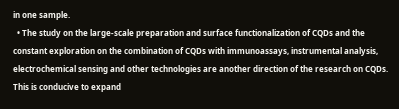in one sample.
  • The study on the large-scale preparation and surface functionalization of CQDs and the constant exploration on the combination of CQDs with immunoassays, instrumental analysis, electrochemical sensing and other technologies are another direction of the research on CQDs. This is conducive to expand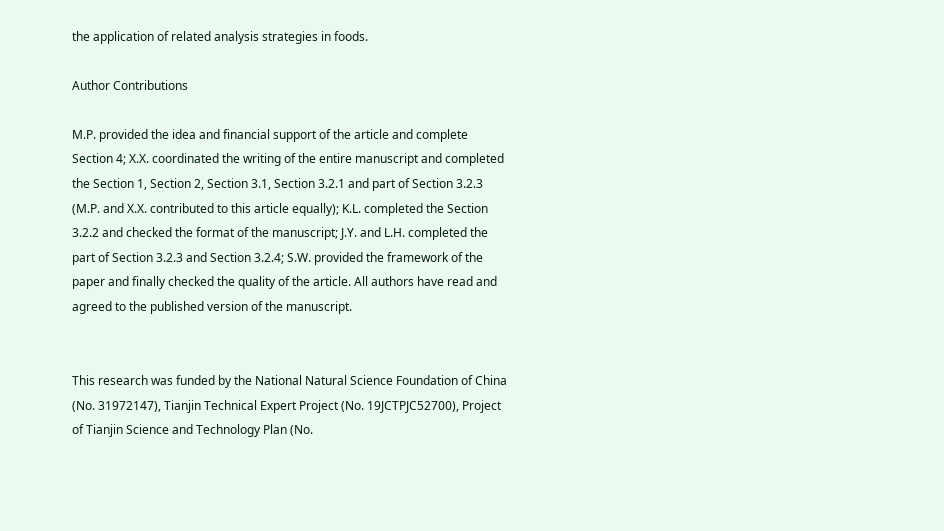the application of related analysis strategies in foods.

Author Contributions

M.P. provided the idea and financial support of the article and complete Section 4; X.X. coordinated the writing of the entire manuscript and completed the Section 1, Section 2, Section 3.1, Section 3.2.1 and part of Section 3.2.3 (M.P. and X.X. contributed to this article equally); K.L. completed the Section 3.2.2 and checked the format of the manuscript; J.Y. and L.H. completed the part of Section 3.2.3 and Section 3.2.4; S.W. provided the framework of the paper and finally checked the quality of the article. All authors have read and agreed to the published version of the manuscript.


This research was funded by the National Natural Science Foundation of China (No. 31972147), Tianjin Technical Expert Project (No. 19JCTPJC52700), Project of Tianjin Science and Technology Plan (No.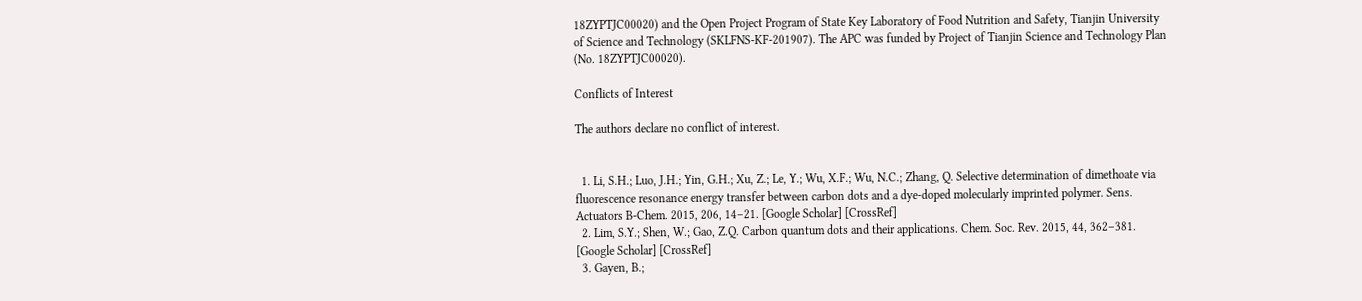18ZYPTJC00020) and the Open Project Program of State Key Laboratory of Food Nutrition and Safety, Tianjin University of Science and Technology (SKLFNS-KF-201907). The APC was funded by Project of Tianjin Science and Technology Plan (No. 18ZYPTJC00020).

Conflicts of Interest

The authors declare no conflict of interest.


  1. Li, S.H.; Luo, J.H.; Yin, G.H.; Xu, Z.; Le, Y.; Wu, X.F.; Wu, N.C.; Zhang, Q. Selective determination of dimethoate via fluorescence resonance energy transfer between carbon dots and a dye-doped molecularly imprinted polymer. Sens. Actuators B-Chem. 2015, 206, 14–21. [Google Scholar] [CrossRef]
  2. Lim, S.Y.; Shen, W.; Gao, Z.Q. Carbon quantum dots and their applications. Chem. Soc. Rev. 2015, 44, 362–381. [Google Scholar] [CrossRef]
  3. Gayen, B.;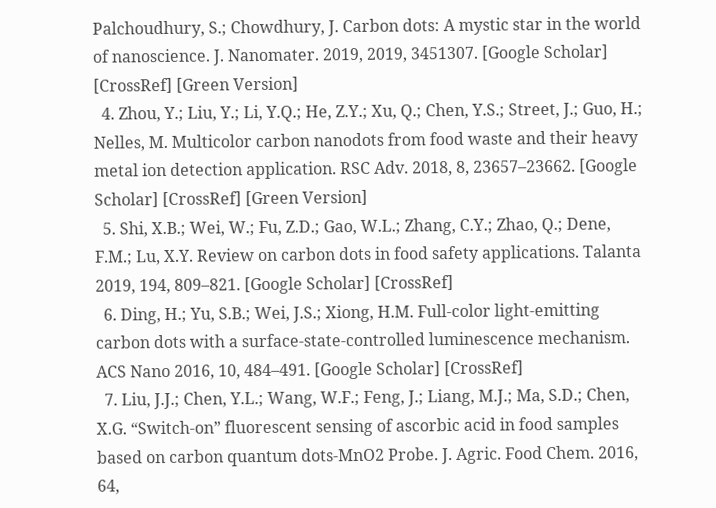Palchoudhury, S.; Chowdhury, J. Carbon dots: A mystic star in the world of nanoscience. J. Nanomater. 2019, 2019, 3451307. [Google Scholar] [CrossRef] [Green Version]
  4. Zhou, Y.; Liu, Y.; Li, Y.Q.; He, Z.Y.; Xu, Q.; Chen, Y.S.; Street, J.; Guo, H.; Nelles, M. Multicolor carbon nanodots from food waste and their heavy metal ion detection application. RSC Adv. 2018, 8, 23657–23662. [Google Scholar] [CrossRef] [Green Version]
  5. Shi, X.B.; Wei, W.; Fu, Z.D.; Gao, W.L.; Zhang, C.Y.; Zhao, Q.; Dene, F.M.; Lu, X.Y. Review on carbon dots in food safety applications. Talanta 2019, 194, 809–821. [Google Scholar] [CrossRef]
  6. Ding, H.; Yu, S.B.; Wei, J.S.; Xiong, H.M. Full-color light-emitting carbon dots with a surface-state-controlled luminescence mechanism. ACS Nano 2016, 10, 484–491. [Google Scholar] [CrossRef]
  7. Liu, J.J.; Chen, Y.L.; Wang, W.F.; Feng, J.; Liang, M.J.; Ma, S.D.; Chen, X.G. “Switch-on” fluorescent sensing of ascorbic acid in food samples based on carbon quantum dots-MnO2 Probe. J. Agric. Food Chem. 2016, 64,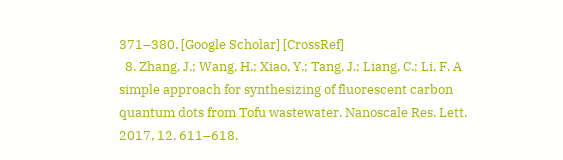371–380. [Google Scholar] [CrossRef]
  8. Zhang, J.; Wang, H.; Xiao, Y.; Tang, J.; Liang, C.; Li, F. A simple approach for synthesizing of fluorescent carbon quantum dots from Tofu wastewater. Nanoscale Res. Lett. 2017, 12, 611–618.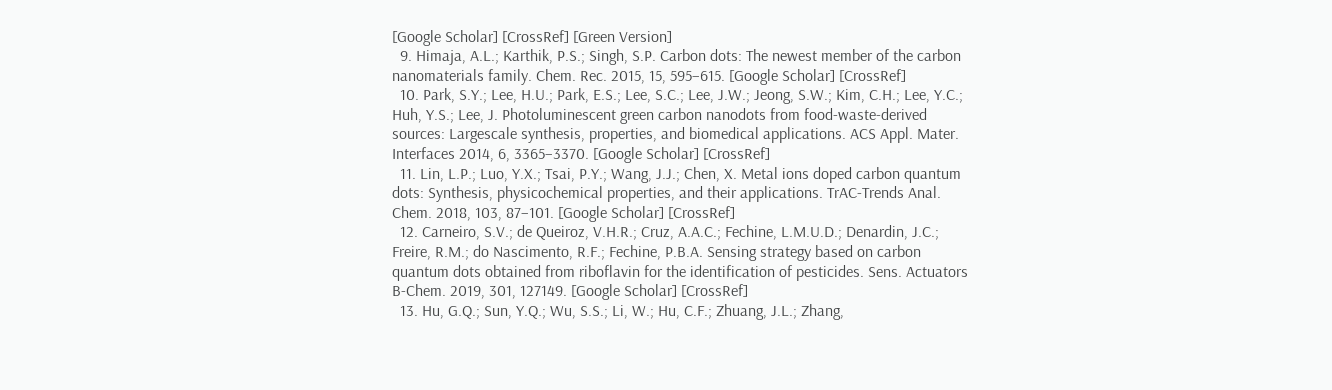[Google Scholar] [CrossRef] [Green Version]
  9. Himaja, A.L.; Karthik, P.S.; Singh, S.P. Carbon dots: The newest member of the carbon nanomaterials family. Chem. Rec. 2015, 15, 595–615. [Google Scholar] [CrossRef]
  10. Park, S.Y.; Lee, H.U.; Park, E.S.; Lee, S.C.; Lee, J.W.; Jeong, S.W.; Kim, C.H.; Lee, Y.C.; Huh, Y.S.; Lee, J. Photoluminescent green carbon nanodots from food-waste-derived sources: Largescale synthesis, properties, and biomedical applications. ACS Appl. Mater. Interfaces 2014, 6, 3365–3370. [Google Scholar] [CrossRef]
  11. Lin, L.P.; Luo, Y.X.; Tsai, P.Y.; Wang, J.J.; Chen, X. Metal ions doped carbon quantum dots: Synthesis, physicochemical properties, and their applications. TrAC-Trends Anal. Chem. 2018, 103, 87–101. [Google Scholar] [CrossRef]
  12. Carneiro, S.V.; de Queiroz, V.H.R.; Cruz, A.A.C.; Fechine, L.M.U.D.; Denardin, J.C.; Freire, R.M.; do Nascimento, R.F.; Fechine, P.B.A. Sensing strategy based on carbon quantum dots obtained from riboflavin for the identification of pesticides. Sens. Actuators B-Chem. 2019, 301, 127149. [Google Scholar] [CrossRef]
  13. Hu, G.Q.; Sun, Y.Q.; Wu, S.S.; Li, W.; Hu, C.F.; Zhuang, J.L.; Zhang,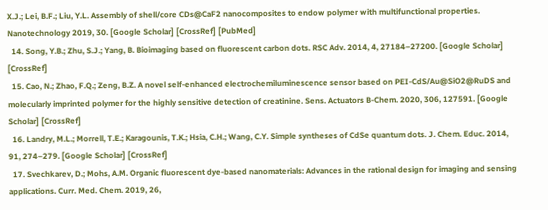X.J.; Lei, B.F.; Liu, Y.L. Assembly of shell/core CDs@CaF2 nanocomposites to endow polymer with multifunctional properties. Nanotechnology 2019, 30. [Google Scholar] [CrossRef] [PubMed]
  14. Song, Y.B.; Zhu, S.J.; Yang, B. Bioimaging based on fluorescent carbon dots. RSC Adv. 2014, 4, 27184–27200. [Google Scholar] [CrossRef]
  15. Cao, N.; Zhao, F.Q.; Zeng, B.Z. A novel self-enhanced electrochemiluminescence sensor based on PEI-CdS/Au@SiO2@RuDS and molecularly imprinted polymer for the highly sensitive detection of creatinine. Sens. Actuators B-Chem. 2020, 306, 127591. [Google Scholar] [CrossRef]
  16. Landry, M.L.; Morrell, T.E.; Karagounis, T.K.; Hsia, C.H.; Wang, C.Y. Simple syntheses of CdSe quantum dots. J. Chem. Educ. 2014, 91, 274–279. [Google Scholar] [CrossRef]
  17. Svechkarev, D.; Mohs, A.M. Organic fluorescent dye-based nanomaterials: Advances in the rational design for imaging and sensing applications. Curr. Med. Chem. 2019, 26,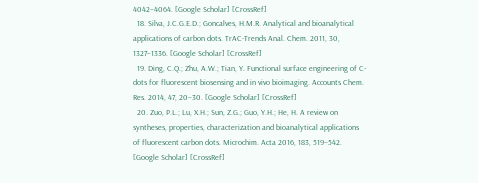4042–4064. [Google Scholar] [CrossRef]
  18. Silva, J.C.G.E.D.; Goncalves, H.M.R. Analytical and bioanalytical applications of carbon dots. TrAC-Trends Anal. Chem. 2011, 30, 1327–1336. [Google Scholar] [CrossRef]
  19. Ding, C.Q.; Zhu, A.W.; Tian, Y. Functional surface engineering of C-dots for fluorescent biosensing and in vivo bioimaging. Accounts Chem. Res. 2014, 47, 20–30. [Google Scholar] [CrossRef]
  20. Zuo, P.L.; Lu, X.H.; Sun, Z.G.; Guo, Y.H.; He, H. A review on syntheses, properties, characterization and bioanalytical applications of fluorescent carbon dots. Microchim. Acta 2016, 183, 519–542. [Google Scholar] [CrossRef]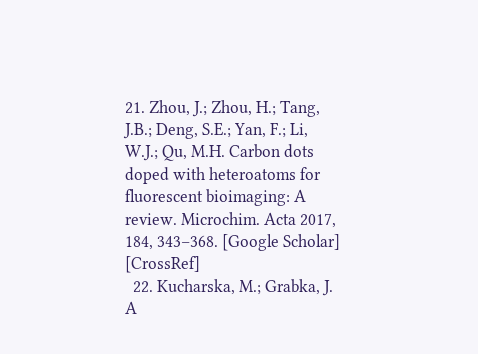21. Zhou, J.; Zhou, H.; Tang, J.B.; Deng, S.E.; Yan, F.; Li, W.J.; Qu, M.H. Carbon dots doped with heteroatoms for fluorescent bioimaging: A review. Microchim. Acta 2017, 184, 343–368. [Google Scholar] [CrossRef]
  22. Kucharska, M.; Grabka, J. A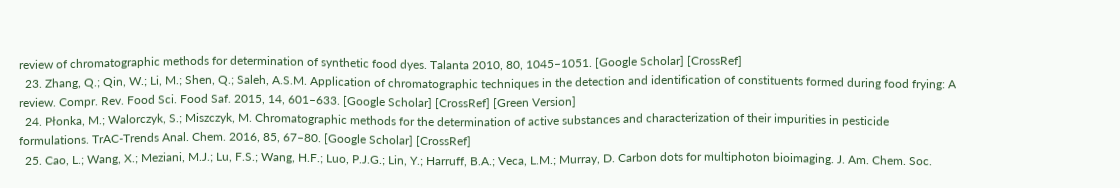review of chromatographic methods for determination of synthetic food dyes. Talanta 2010, 80, 1045–1051. [Google Scholar] [CrossRef]
  23. Zhang, Q.; Qin, W.; Li, M.; Shen, Q.; Saleh, A.S.M. Application of chromatographic techniques in the detection and identification of constituents formed during food frying: A review. Compr. Rev. Food Sci. Food Saf. 2015, 14, 601–633. [Google Scholar] [CrossRef] [Green Version]
  24. Płonka, M.; Walorczyk, S.; Miszczyk, M. Chromatographic methods for the determination of active substances and characterization of their impurities in pesticide formulations. TrAC-Trends Anal. Chem. 2016, 85, 67–80. [Google Scholar] [CrossRef]
  25. Cao, L.; Wang, X.; Meziani, M.J.; Lu, F.S.; Wang, H.F.; Luo, P.J.G.; Lin, Y.; Harruff, B.A.; Veca, L.M.; Murray, D. Carbon dots for multiphoton bioimaging. J. Am. Chem. Soc.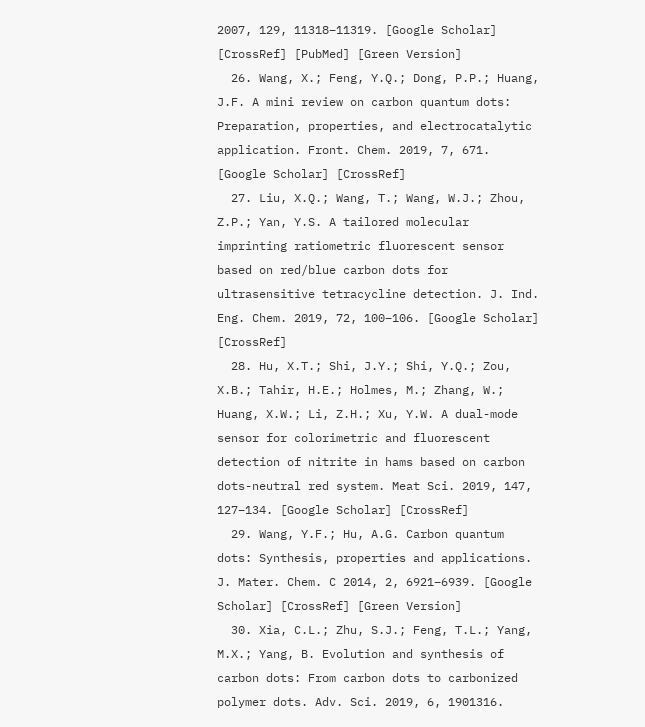2007, 129, 11318–11319. [Google Scholar] [CrossRef] [PubMed] [Green Version]
  26. Wang, X.; Feng, Y.Q.; Dong, P.P.; Huang, J.F. A mini review on carbon quantum dots: Preparation, properties, and electrocatalytic application. Front. Chem. 2019, 7, 671. [Google Scholar] [CrossRef]
  27. Liu, X.Q.; Wang, T.; Wang, W.J.; Zhou, Z.P.; Yan, Y.S. A tailored molecular imprinting ratiometric fluorescent sensor based on red/blue carbon dots for ultrasensitive tetracycline detection. J. Ind. Eng. Chem. 2019, 72, 100–106. [Google Scholar] [CrossRef]
  28. Hu, X.T.; Shi, J.Y.; Shi, Y.Q.; Zou, X.B.; Tahir, H.E.; Holmes, M.; Zhang, W.; Huang, X.W.; Li, Z.H.; Xu, Y.W. A dual-mode sensor for colorimetric and fluorescent detection of nitrite in hams based on carbon dots-neutral red system. Meat Sci. 2019, 147, 127–134. [Google Scholar] [CrossRef]
  29. Wang, Y.F.; Hu, A.G. Carbon quantum dots: Synthesis, properties and applications. J. Mater. Chem. C 2014, 2, 6921–6939. [Google Scholar] [CrossRef] [Green Version]
  30. Xia, C.L.; Zhu, S.J.; Feng, T.L.; Yang, M.X.; Yang, B. Evolution and synthesis of carbon dots: From carbon dots to carbonized polymer dots. Adv. Sci. 2019, 6, 1901316.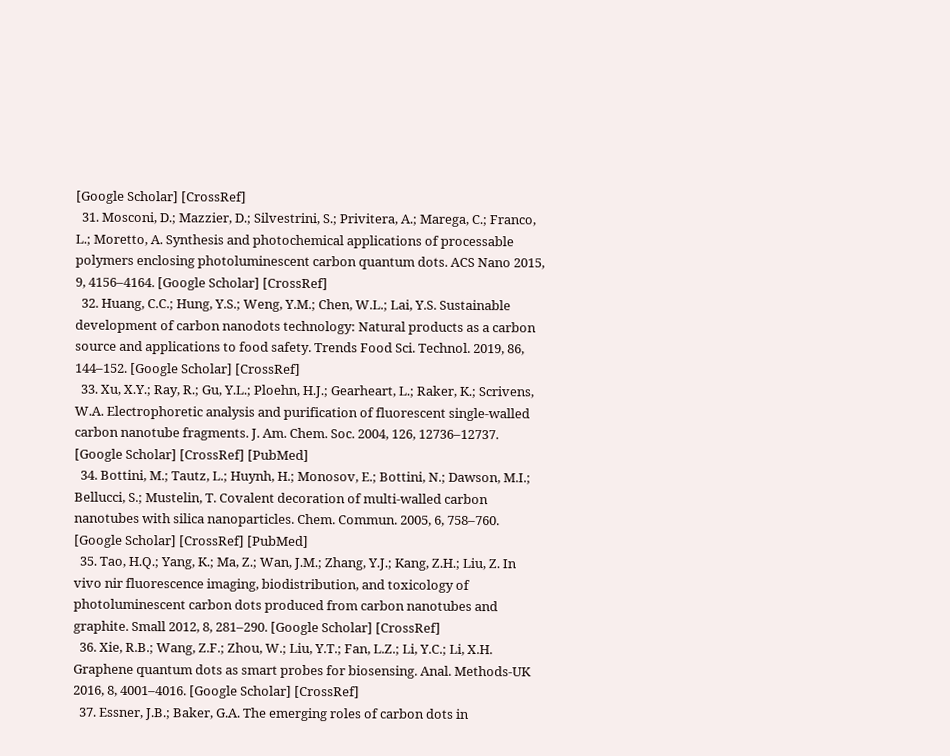[Google Scholar] [CrossRef]
  31. Mosconi, D.; Mazzier, D.; Silvestrini, S.; Privitera, A.; Marega, C.; Franco, L.; Moretto, A. Synthesis and photochemical applications of processable polymers enclosing photoluminescent carbon quantum dots. ACS Nano 2015, 9, 4156–4164. [Google Scholar] [CrossRef]
  32. Huang, C.C.; Hung, Y.S.; Weng, Y.M.; Chen, W.L.; Lai, Y.S. Sustainable development of carbon nanodots technology: Natural products as a carbon source and applications to food safety. Trends Food Sci. Technol. 2019, 86, 144–152. [Google Scholar] [CrossRef]
  33. Xu, X.Y.; Ray, R.; Gu, Y.L.; Ploehn, H.J.; Gearheart, L.; Raker, K.; Scrivens, W.A. Electrophoretic analysis and purification of fluorescent single-walled carbon nanotube fragments. J. Am. Chem. Soc. 2004, 126, 12736–12737. [Google Scholar] [CrossRef] [PubMed]
  34. Bottini, M.; Tautz, L.; Huynh, H.; Monosov, E.; Bottini, N.; Dawson, M.I.; Bellucci, S.; Mustelin, T. Covalent decoration of multi-walled carbon nanotubes with silica nanoparticles. Chem. Commun. 2005, 6, 758–760. [Google Scholar] [CrossRef] [PubMed]
  35. Tao, H.Q.; Yang, K.; Ma, Z.; Wan, J.M.; Zhang, Y.J.; Kang, Z.H.; Liu, Z. In vivo nir fluorescence imaging, biodistribution, and toxicology of photoluminescent carbon dots produced from carbon nanotubes and graphite. Small 2012, 8, 281–290. [Google Scholar] [CrossRef]
  36. Xie, R.B.; Wang, Z.F.; Zhou, W.; Liu, Y.T.; Fan, L.Z.; Li, Y.C.; Li, X.H. Graphene quantum dots as smart probes for biosensing. Anal. Methods-UK 2016, 8, 4001–4016. [Google Scholar] [CrossRef]
  37. Essner, J.B.; Baker, G.A. The emerging roles of carbon dots in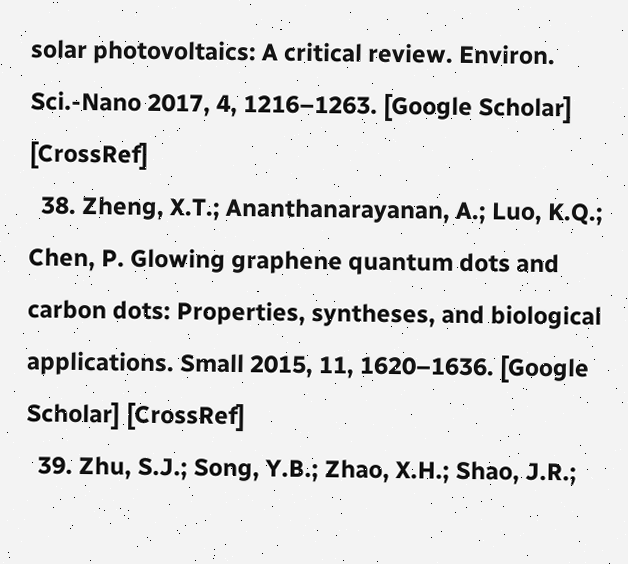solar photovoltaics: A critical review. Environ. Sci.-Nano 2017, 4, 1216–1263. [Google Scholar] [CrossRef]
  38. Zheng, X.T.; Ananthanarayanan, A.; Luo, K.Q.; Chen, P. Glowing graphene quantum dots and carbon dots: Properties, syntheses, and biological applications. Small 2015, 11, 1620–1636. [Google Scholar] [CrossRef]
  39. Zhu, S.J.; Song, Y.B.; Zhao, X.H.; Shao, J.R.;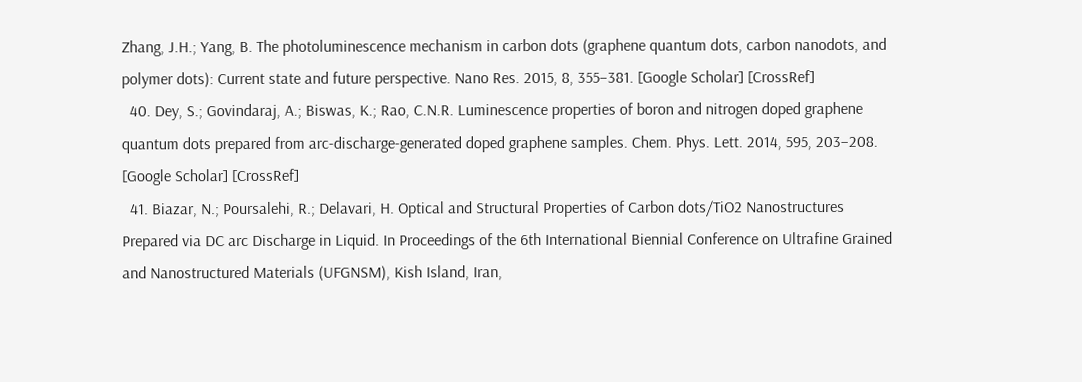Zhang, J.H.; Yang, B. The photoluminescence mechanism in carbon dots (graphene quantum dots, carbon nanodots, and polymer dots): Current state and future perspective. Nano Res. 2015, 8, 355–381. [Google Scholar] [CrossRef]
  40. Dey, S.; Govindaraj, A.; Biswas, K.; Rao, C.N.R. Luminescence properties of boron and nitrogen doped graphene quantum dots prepared from arc-discharge-generated doped graphene samples. Chem. Phys. Lett. 2014, 595, 203–208. [Google Scholar] [CrossRef]
  41. Biazar, N.; Poursalehi, R.; Delavari, H. Optical and Structural Properties of Carbon dots/TiO2 Nanostructures Prepared via DC arc Discharge in Liquid. In Proceedings of the 6th International Biennial Conference on Ultrafine Grained and Nanostructured Materials (UFGNSM), Kish Island, Iran,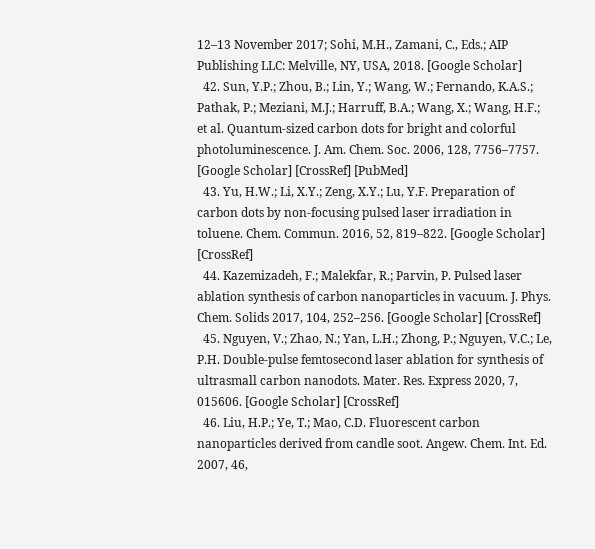12–13 November 2017; Sohi, M.H., Zamani, C., Eds.; AIP Publishing LLC: Melville, NY, USA, 2018. [Google Scholar]
  42. Sun, Y.P.; Zhou, B.; Lin, Y.; Wang, W.; Fernando, K.A.S.; Pathak, P.; Meziani, M.J.; Harruff, B.A.; Wang, X.; Wang, H.F.; et al. Quantum-sized carbon dots for bright and colorful photoluminescence. J. Am. Chem. Soc. 2006, 128, 7756–7757. [Google Scholar] [CrossRef] [PubMed]
  43. Yu, H.W.; Li, X.Y.; Zeng, X.Y.; Lu, Y.F. Preparation of carbon dots by non-focusing pulsed laser irradiation in toluene. Chem. Commun. 2016, 52, 819–822. [Google Scholar] [CrossRef]
  44. Kazemizadeh, F.; Malekfar, R.; Parvin, P. Pulsed laser ablation synthesis of carbon nanoparticles in vacuum. J. Phys. Chem. Solids 2017, 104, 252–256. [Google Scholar] [CrossRef]
  45. Nguyen, V.; Zhao, N.; Yan, L.H.; Zhong, P.; Nguyen, V.C.; Le, P.H. Double-pulse femtosecond laser ablation for synthesis of ultrasmall carbon nanodots. Mater. Res. Express 2020, 7, 015606. [Google Scholar] [CrossRef]
  46. Liu, H.P.; Ye, T.; Mao, C.D. Fluorescent carbon nanoparticles derived from candle soot. Angew. Chem. Int. Ed. 2007, 46,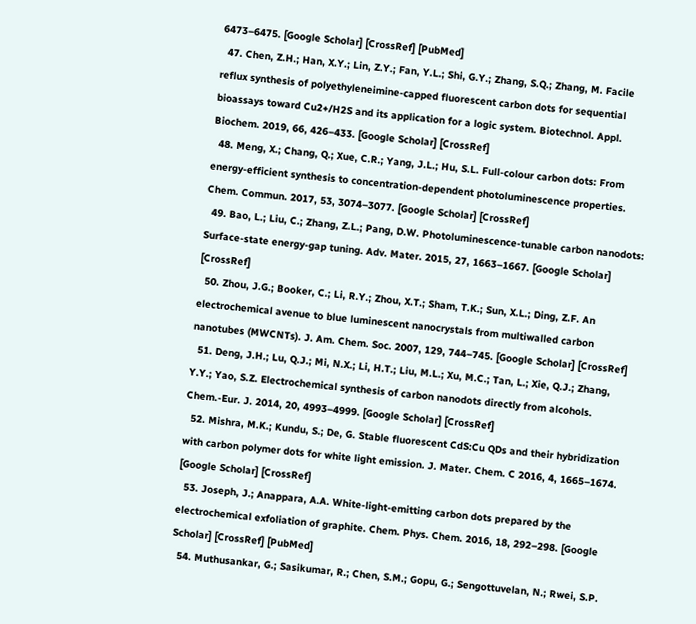6473–6475. [Google Scholar] [CrossRef] [PubMed]
  47. Chen, Z.H.; Han, X.Y.; Lin, Z.Y.; Fan, Y.L.; Shi, G.Y.; Zhang, S.Q.; Zhang, M. Facile reflux synthesis of polyethyleneimine-capped fluorescent carbon dots for sequential bioassays toward Cu2+/H2S and its application for a logic system. Biotechnol. Appl. Biochem. 2019, 66, 426–433. [Google Scholar] [CrossRef]
  48. Meng, X.; Chang, Q.; Xue, C.R.; Yang, J.L.; Hu, S.L. Full-colour carbon dots: From energy-efficient synthesis to concentration-dependent photoluminescence properties. Chem. Commun. 2017, 53, 3074–3077. [Google Scholar] [CrossRef]
  49. Bao, L.; Liu, C.; Zhang, Z.L.; Pang, D.W. Photoluminescence-tunable carbon nanodots: Surface-state energy-gap tuning. Adv. Mater. 2015, 27, 1663–1667. [Google Scholar] [CrossRef]
  50. Zhou, J.G.; Booker, C.; Li, R.Y.; Zhou, X.T.; Sham, T.K.; Sun, X.L.; Ding, Z.F. An electrochemical avenue to blue luminescent nanocrystals from multiwalled carbon nanotubes (MWCNTs). J. Am. Chem. Soc. 2007, 129, 744–745. [Google Scholar] [CrossRef]
  51. Deng, J.H.; Lu, Q.J.; Mi, N.X.; Li, H.T.; Liu, M.L.; Xu, M.C.; Tan, L.; Xie, Q.J.; Zhang, Y.Y.; Yao, S.Z. Electrochemical synthesis of carbon nanodots directly from alcohols. Chem.-Eur. J. 2014, 20, 4993–4999. [Google Scholar] [CrossRef]
  52. Mishra, M.K.; Kundu, S.; De, G. Stable fluorescent CdS:Cu QDs and their hybridization with carbon polymer dots for white light emission. J. Mater. Chem. C 2016, 4, 1665–1674. [Google Scholar] [CrossRef]
  53. Joseph, J.; Anappara, A.A. White-light-emitting carbon dots prepared by the electrochemical exfoliation of graphite. Chem. Phys. Chem. 2016, 18, 292–298. [Google Scholar] [CrossRef] [PubMed]
  54. Muthusankar, G.; Sasikumar, R.; Chen, S.M.; Gopu, G.; Sengottuvelan, N.; Rwei, S.P.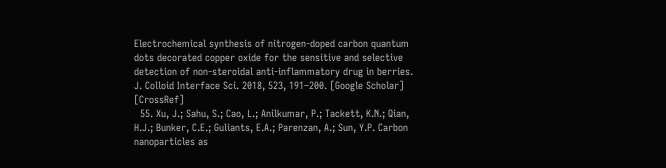Electrochemical synthesis of nitrogen-doped carbon quantum dots decorated copper oxide for the sensitive and selective detection of non-steroidal anti-inflammatory drug in berries. J. Colloid Interface Sci. 2018, 523, 191–200. [Google Scholar] [CrossRef]
  55. Xu, J.; Sahu, S.; Cao, L.; Anilkumar, P.; Tackett, K.N.; Qian, H.J.; Bunker, C.E.; Guliants, E.A.; Parenzan, A.; Sun, Y.P. Carbon nanoparticles as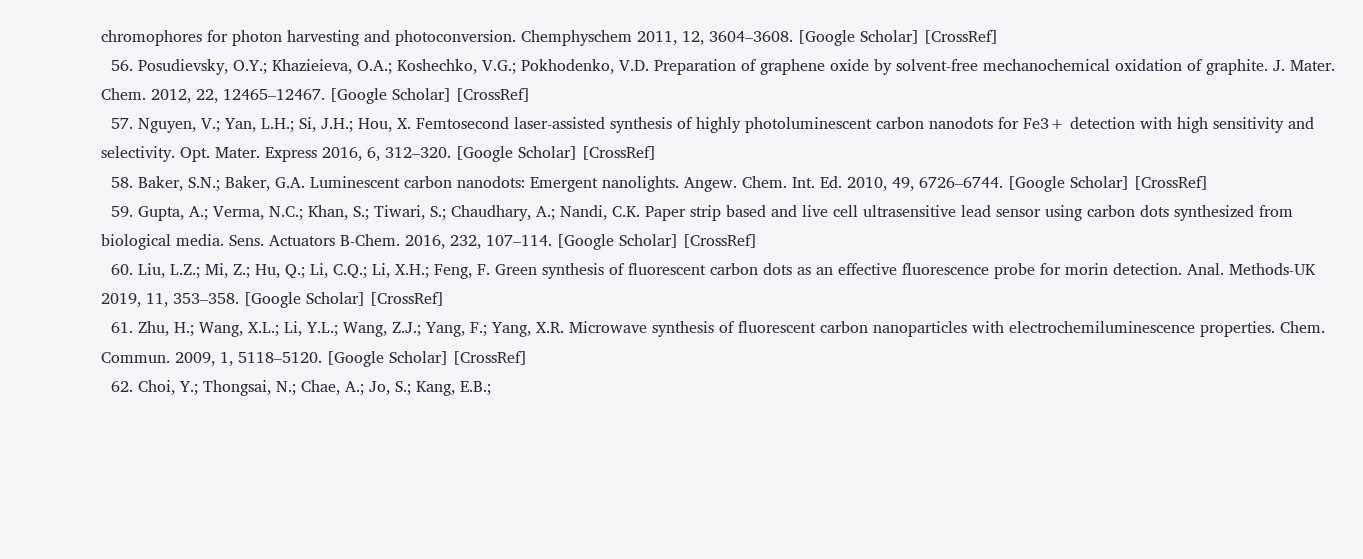chromophores for photon harvesting and photoconversion. Chemphyschem 2011, 12, 3604–3608. [Google Scholar] [CrossRef]
  56. Posudievsky, O.Y.; Khazieieva, O.A.; Koshechko, V.G.; Pokhodenko, V.D. Preparation of graphene oxide by solvent-free mechanochemical oxidation of graphite. J. Mater. Chem. 2012, 22, 12465–12467. [Google Scholar] [CrossRef]
  57. Nguyen, V.; Yan, L.H.; Si, J.H.; Hou, X. Femtosecond laser-assisted synthesis of highly photoluminescent carbon nanodots for Fe3+ detection with high sensitivity and selectivity. Opt. Mater. Express 2016, 6, 312–320. [Google Scholar] [CrossRef]
  58. Baker, S.N.; Baker, G.A. Luminescent carbon nanodots: Emergent nanolights. Angew. Chem. Int. Ed. 2010, 49, 6726–6744. [Google Scholar] [CrossRef]
  59. Gupta, A.; Verma, N.C.; Khan, S.; Tiwari, S.; Chaudhary, A.; Nandi, C.K. Paper strip based and live cell ultrasensitive lead sensor using carbon dots synthesized from biological media. Sens. Actuators B-Chem. 2016, 232, 107–114. [Google Scholar] [CrossRef]
  60. Liu, L.Z.; Mi, Z.; Hu, Q.; Li, C.Q.; Li, X.H.; Feng, F. Green synthesis of fluorescent carbon dots as an effective fluorescence probe for morin detection. Anal. Methods-UK 2019, 11, 353–358. [Google Scholar] [CrossRef]
  61. Zhu, H.; Wang, X.L.; Li, Y.L.; Wang, Z.J.; Yang, F.; Yang, X.R. Microwave synthesis of fluorescent carbon nanoparticles with electrochemiluminescence properties. Chem. Commun. 2009, 1, 5118–5120. [Google Scholar] [CrossRef]
  62. Choi, Y.; Thongsai, N.; Chae, A.; Jo, S.; Kang, E.B.;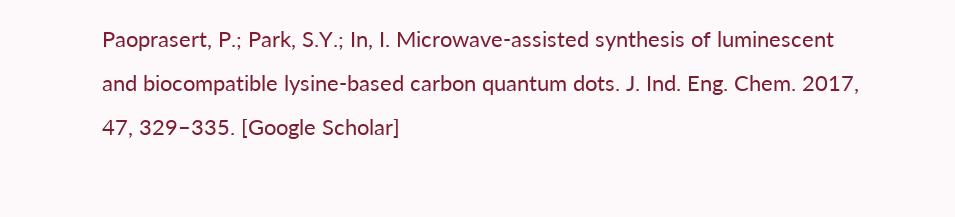Paoprasert, P.; Park, S.Y.; In, I. Microwave-assisted synthesis of luminescent and biocompatible lysine-based carbon quantum dots. J. Ind. Eng. Chem. 2017, 47, 329–335. [Google Scholar]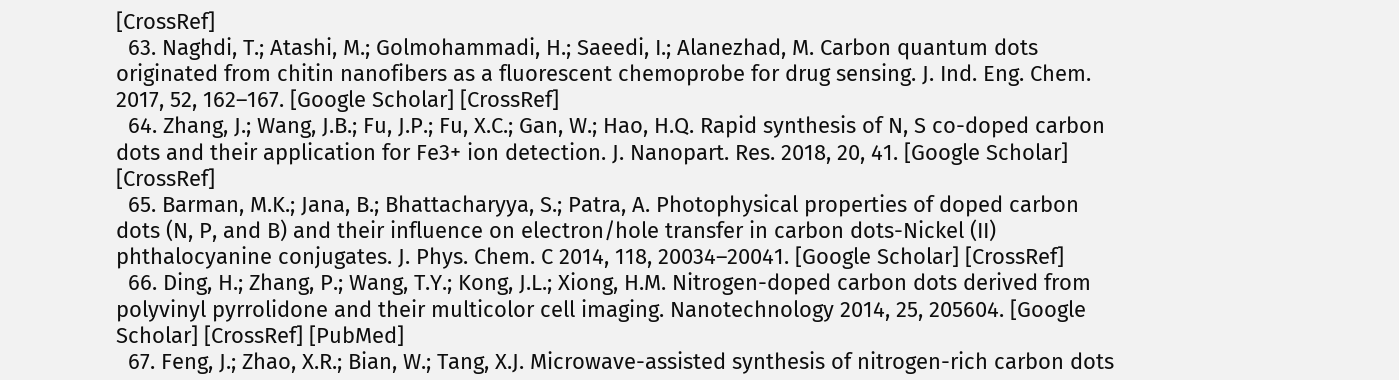[CrossRef]
  63. Naghdi, T.; Atashi, M.; Golmohammadi, H.; Saeedi, I.; Alanezhad, M. Carbon quantum dots originated from chitin nanofibers as a fluorescent chemoprobe for drug sensing. J. Ind. Eng. Chem. 2017, 52, 162–167. [Google Scholar] [CrossRef]
  64. Zhang, J.; Wang, J.B.; Fu, J.P.; Fu, X.C.; Gan, W.; Hao, H.Q. Rapid synthesis of N, S co-doped carbon dots and their application for Fe3+ ion detection. J. Nanopart. Res. 2018, 20, 41. [Google Scholar] [CrossRef]
  65. Barman, M.K.; Jana, B.; Bhattacharyya, S.; Patra, A. Photophysical properties of doped carbon dots (N, P, and B) and their influence on electron/hole transfer in carbon dots-Nickel (II) phthalocyanine conjugates. J. Phys. Chem. C 2014, 118, 20034–20041. [Google Scholar] [CrossRef]
  66. Ding, H.; Zhang, P.; Wang, T.Y.; Kong, J.L.; Xiong, H.M. Nitrogen-doped carbon dots derived from polyvinyl pyrrolidone and their multicolor cell imaging. Nanotechnology 2014, 25, 205604. [Google Scholar] [CrossRef] [PubMed]
  67. Feng, J.; Zhao, X.R.; Bian, W.; Tang, X.J. Microwave-assisted synthesis of nitrogen-rich carbon dots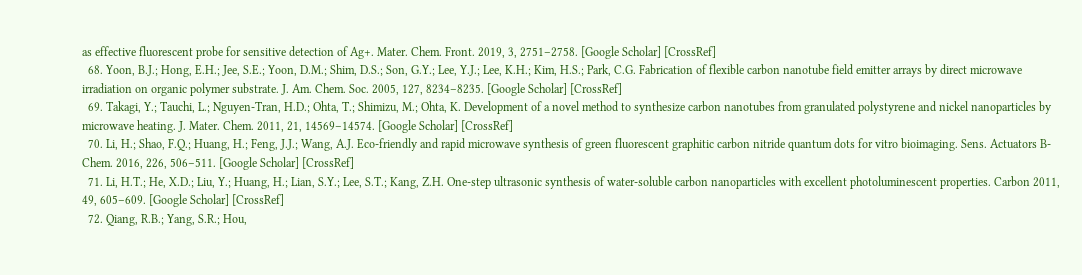as effective fluorescent probe for sensitive detection of Ag+. Mater. Chem. Front. 2019, 3, 2751–2758. [Google Scholar] [CrossRef]
  68. Yoon, B.J.; Hong, E.H.; Jee, S.E.; Yoon, D.M.; Shim, D.S.; Son, G.Y.; Lee, Y.J.; Lee, K.H.; Kim, H.S.; Park, C.G. Fabrication of flexible carbon nanotube field emitter arrays by direct microwave irradiation on organic polymer substrate. J. Am. Chem. Soc. 2005, 127, 8234–8235. [Google Scholar] [CrossRef]
  69. Takagi, Y.; Tauchi, L.; Nguyen-Tran, H.D.; Ohta, T.; Shimizu, M.; Ohta, K. Development of a novel method to synthesize carbon nanotubes from granulated polystyrene and nickel nanoparticles by microwave heating. J. Mater. Chem. 2011, 21, 14569–14574. [Google Scholar] [CrossRef]
  70. Li, H.; Shao, F.Q.; Huang, H.; Feng, J.J.; Wang, A.J. Eco-friendly and rapid microwave synthesis of green fluorescent graphitic carbon nitride quantum dots for vitro bioimaging. Sens. Actuators B-Chem. 2016, 226, 506–511. [Google Scholar] [CrossRef]
  71. Li, H.T.; He, X.D.; Liu, Y.; Huang, H.; Lian, S.Y.; Lee, S.T.; Kang, Z.H. One-step ultrasonic synthesis of water-soluble carbon nanoparticles with excellent photoluminescent properties. Carbon 2011, 49, 605–609. [Google Scholar] [CrossRef]
  72. Qiang, R.B.; Yang, S.R.; Hou,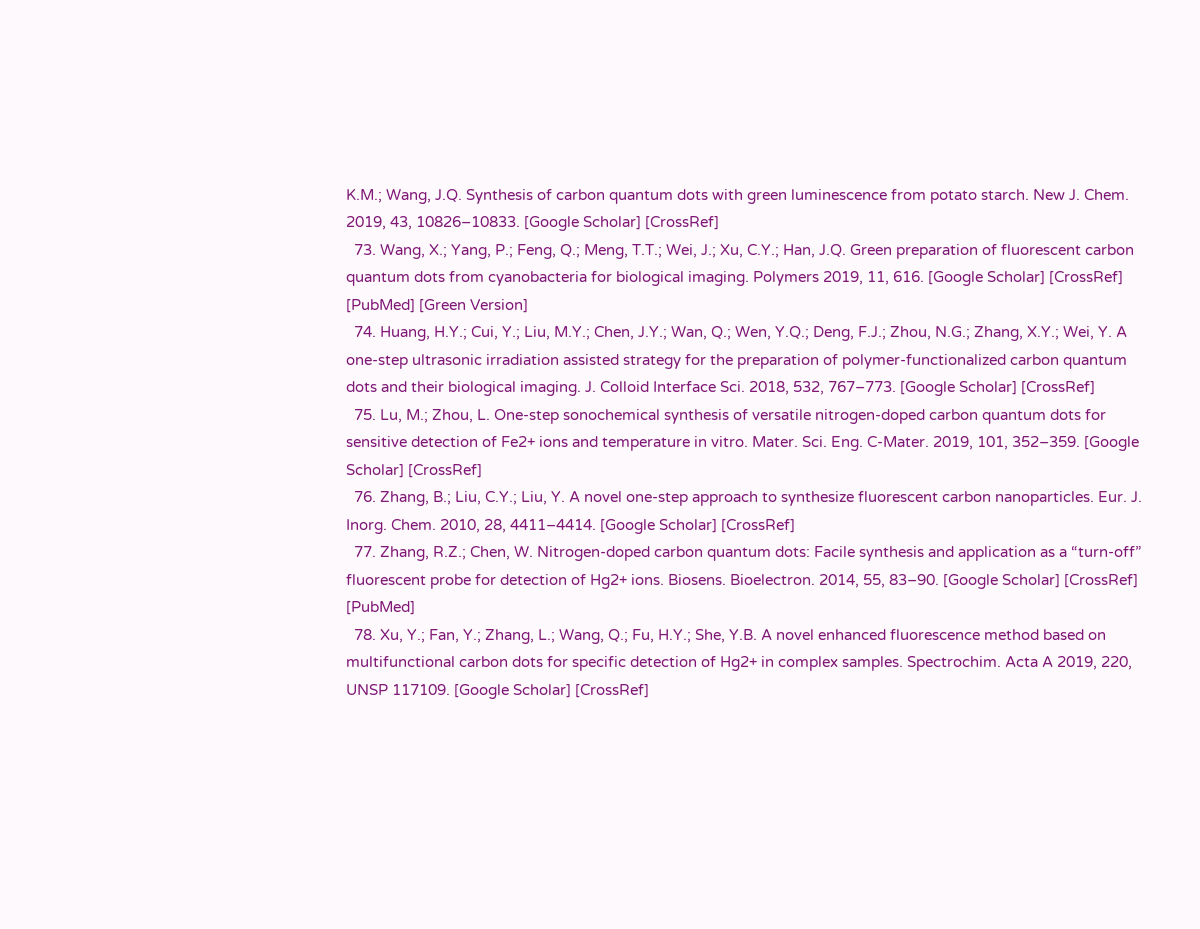K.M.; Wang, J.Q. Synthesis of carbon quantum dots with green luminescence from potato starch. New J. Chem. 2019, 43, 10826–10833. [Google Scholar] [CrossRef]
  73. Wang, X.; Yang, P.; Feng, Q.; Meng, T.T.; Wei, J.; Xu, C.Y.; Han, J.Q. Green preparation of fluorescent carbon quantum dots from cyanobacteria for biological imaging. Polymers 2019, 11, 616. [Google Scholar] [CrossRef] [PubMed] [Green Version]
  74. Huang, H.Y.; Cui, Y.; Liu, M.Y.; Chen, J.Y.; Wan, Q.; Wen, Y.Q.; Deng, F.J.; Zhou, N.G.; Zhang, X.Y.; Wei, Y. A one-step ultrasonic irradiation assisted strategy for the preparation of polymer-functionalized carbon quantum dots and their biological imaging. J. Colloid Interface Sci. 2018, 532, 767–773. [Google Scholar] [CrossRef]
  75. Lu, M.; Zhou, L. One-step sonochemical synthesis of versatile nitrogen-doped carbon quantum dots for sensitive detection of Fe2+ ions and temperature in vitro. Mater. Sci. Eng. C-Mater. 2019, 101, 352–359. [Google Scholar] [CrossRef]
  76. Zhang, B.; Liu, C.Y.; Liu, Y. A novel one-step approach to synthesize fluorescent carbon nanoparticles. Eur. J. Inorg. Chem. 2010, 28, 4411–4414. [Google Scholar] [CrossRef]
  77. Zhang, R.Z.; Chen, W. Nitrogen-doped carbon quantum dots: Facile synthesis and application as a “turn-off” fluorescent probe for detection of Hg2+ ions. Biosens. Bioelectron. 2014, 55, 83–90. [Google Scholar] [CrossRef] [PubMed]
  78. Xu, Y.; Fan, Y.; Zhang, L.; Wang, Q.; Fu, H.Y.; She, Y.B. A novel enhanced fluorescence method based on multifunctional carbon dots for specific detection of Hg2+ in complex samples. Spectrochim. Acta A 2019, 220, UNSP 117109. [Google Scholar] [CrossRef]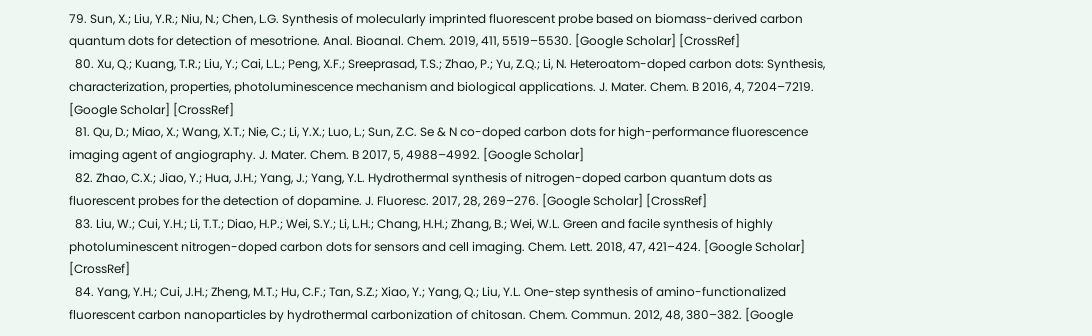79. Sun, X.; Liu, Y.R.; Niu, N.; Chen, L.G. Synthesis of molecularly imprinted fluorescent probe based on biomass-derived carbon quantum dots for detection of mesotrione. Anal. Bioanal. Chem. 2019, 411, 5519–5530. [Google Scholar] [CrossRef]
  80. Xu, Q.; Kuang, T.R.; Liu, Y.; Cai, L.L.; Peng, X.F.; Sreeprasad, T.S.; Zhao, P.; Yu, Z.Q.; Li, N. Heteroatom-doped carbon dots: Synthesis, characterization, properties, photoluminescence mechanism and biological applications. J. Mater. Chem. B 2016, 4, 7204–7219. [Google Scholar] [CrossRef]
  81. Qu, D.; Miao, X.; Wang, X.T.; Nie, C.; Li, Y.X.; Luo, L.; Sun, Z.C. Se & N co-doped carbon dots for high-performance fluorescence imaging agent of angiography. J. Mater. Chem. B 2017, 5, 4988–4992. [Google Scholar]
  82. Zhao, C.X.; Jiao, Y.; Hua, J.H.; Yang, J.; Yang, Y.L. Hydrothermal synthesis of nitrogen-doped carbon quantum dots as fluorescent probes for the detection of dopamine. J. Fluoresc. 2017, 28, 269–276. [Google Scholar] [CrossRef]
  83. Liu, W.; Cui, Y.H.; Li, T.T.; Diao, H.P.; Wei, S.Y.; Li, L.H.; Chang, H.H.; Zhang, B.; Wei, W.L. Green and facile synthesis of highly photoluminescent nitrogen-doped carbon dots for sensors and cell imaging. Chem. Lett. 2018, 47, 421–424. [Google Scholar] [CrossRef]
  84. Yang, Y.H.; Cui, J.H.; Zheng, M.T.; Hu, C.F.; Tan, S.Z.; Xiao, Y.; Yang, Q.; Liu, Y.L. One-step synthesis of amino-functionalized fluorescent carbon nanoparticles by hydrothermal carbonization of chitosan. Chem. Commun. 2012, 48, 380–382. [Google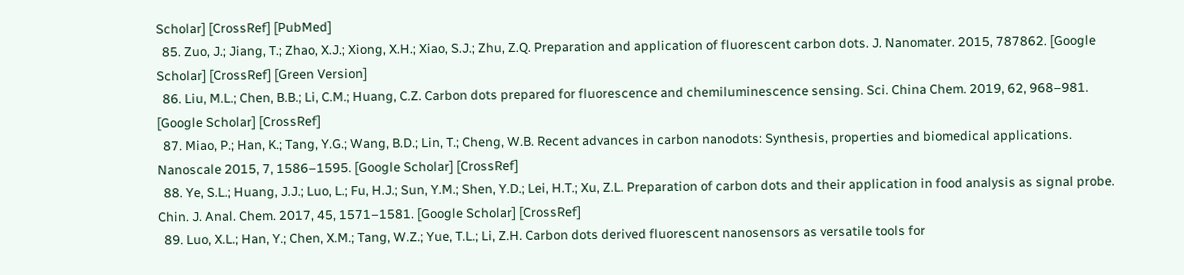Scholar] [CrossRef] [PubMed]
  85. Zuo, J.; Jiang, T.; Zhao, X.J.; Xiong, X.H.; Xiao, S.J.; Zhu, Z.Q. Preparation and application of fluorescent carbon dots. J. Nanomater. 2015, 787862. [Google Scholar] [CrossRef] [Green Version]
  86. Liu, M.L.; Chen, B.B.; Li, C.M.; Huang, C.Z. Carbon dots prepared for fluorescence and chemiluminescence sensing. Sci. China Chem. 2019, 62, 968–981. [Google Scholar] [CrossRef]
  87. Miao, P.; Han, K.; Tang, Y.G.; Wang, B.D.; Lin, T.; Cheng, W.B. Recent advances in carbon nanodots: Synthesis, properties and biomedical applications. Nanoscale 2015, 7, 1586–1595. [Google Scholar] [CrossRef]
  88. Ye, S.L.; Huang, J.J.; Luo, L.; Fu, H.J.; Sun, Y.M.; Shen, Y.D.; Lei, H.T.; Xu, Z.L. Preparation of carbon dots and their application in food analysis as signal probe. Chin. J. Anal. Chem. 2017, 45, 1571–1581. [Google Scholar] [CrossRef]
  89. Luo, X.L.; Han, Y.; Chen, X.M.; Tang, W.Z.; Yue, T.L.; Li, Z.H. Carbon dots derived fluorescent nanosensors as versatile tools for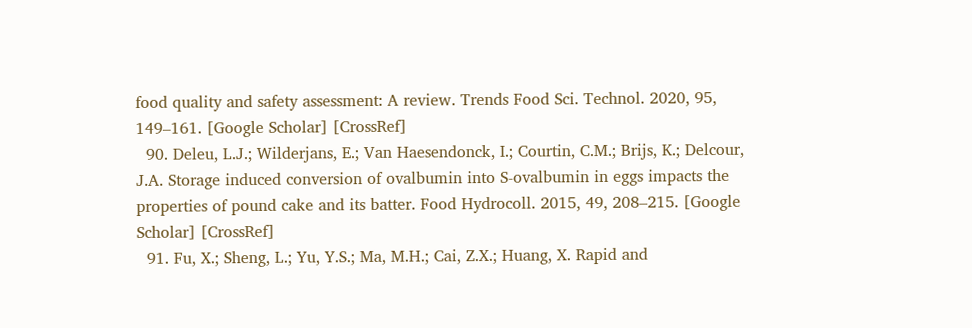food quality and safety assessment: A review. Trends Food Sci. Technol. 2020, 95, 149–161. [Google Scholar] [CrossRef]
  90. Deleu, L.J.; Wilderjans, E.; Van Haesendonck, I.; Courtin, C.M.; Brijs, K.; Delcour, J.A. Storage induced conversion of ovalbumin into S-ovalbumin in eggs impacts the properties of pound cake and its batter. Food Hydrocoll. 2015, 49, 208–215. [Google Scholar] [CrossRef]
  91. Fu, X.; Sheng, L.; Yu, Y.S.; Ma, M.H.; Cai, Z.X.; Huang, X. Rapid and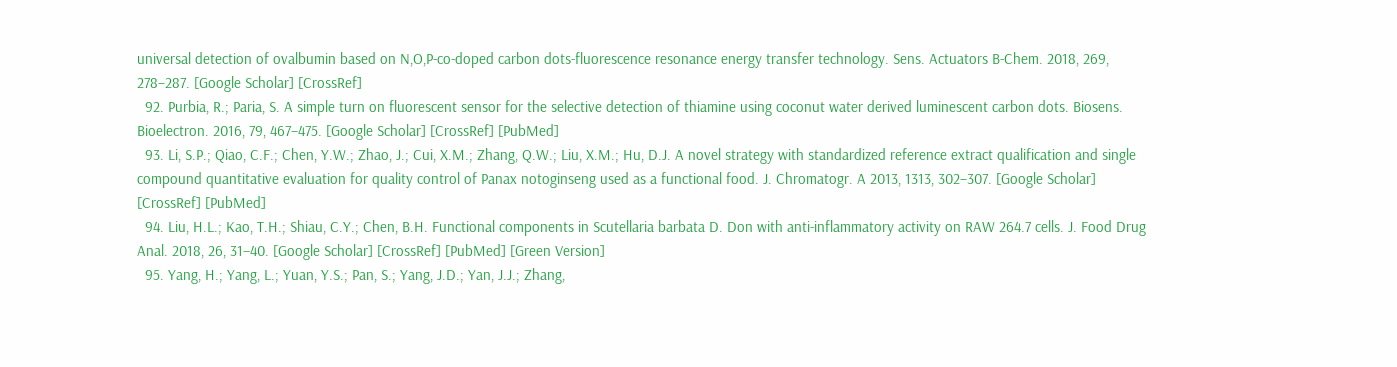universal detection of ovalbumin based on N,O,P-co-doped carbon dots-fluorescence resonance energy transfer technology. Sens. Actuators B-Chem. 2018, 269, 278–287. [Google Scholar] [CrossRef]
  92. Purbia, R.; Paria, S. A simple turn on fluorescent sensor for the selective detection of thiamine using coconut water derived luminescent carbon dots. Biosens. Bioelectron. 2016, 79, 467–475. [Google Scholar] [CrossRef] [PubMed]
  93. Li, S.P.; Qiao, C.F.; Chen, Y.W.; Zhao, J.; Cui, X.M.; Zhang, Q.W.; Liu, X.M.; Hu, D.J. A novel strategy with standardized reference extract qualification and single compound quantitative evaluation for quality control of Panax notoginseng used as a functional food. J. Chromatogr. A 2013, 1313, 302–307. [Google Scholar] [CrossRef] [PubMed]
  94. Liu, H.L.; Kao, T.H.; Shiau, C.Y.; Chen, B.H. Functional components in Scutellaria barbata D. Don with anti-inflammatory activity on RAW 264.7 cells. J. Food Drug Anal. 2018, 26, 31–40. [Google Scholar] [CrossRef] [PubMed] [Green Version]
  95. Yang, H.; Yang, L.; Yuan, Y.S.; Pan, S.; Yang, J.D.; Yan, J.J.; Zhang,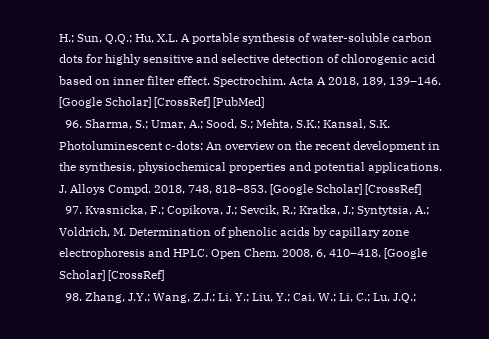H.; Sun, Q.Q.; Hu, X.L. A portable synthesis of water-soluble carbon dots for highly sensitive and selective detection of chlorogenic acid based on inner filter effect. Spectrochim. Acta A 2018, 189, 139–146. [Google Scholar] [CrossRef] [PubMed]
  96. Sharma, S.; Umar, A.; Sood, S.; Mehta, S.K.; Kansal, S.K. Photoluminescent c-dots: An overview on the recent development in the synthesis, physiochemical properties and potential applications. J. Alloys Compd. 2018, 748, 818–853. [Google Scholar] [CrossRef]
  97. Kvasnicka, F.; Copikova, J.; Sevcik, R.; Kratka, J.; Syntytsia, A.; Voldrich, M. Determination of phenolic acids by capillary zone electrophoresis and HPLC. Open Chem. 2008, 6, 410–418. [Google Scholar] [CrossRef]
  98. Zhang, J.Y.; Wang, Z.J.; Li, Y.; Liu, Y.; Cai, W.; Li, C.; Lu, J.Q.;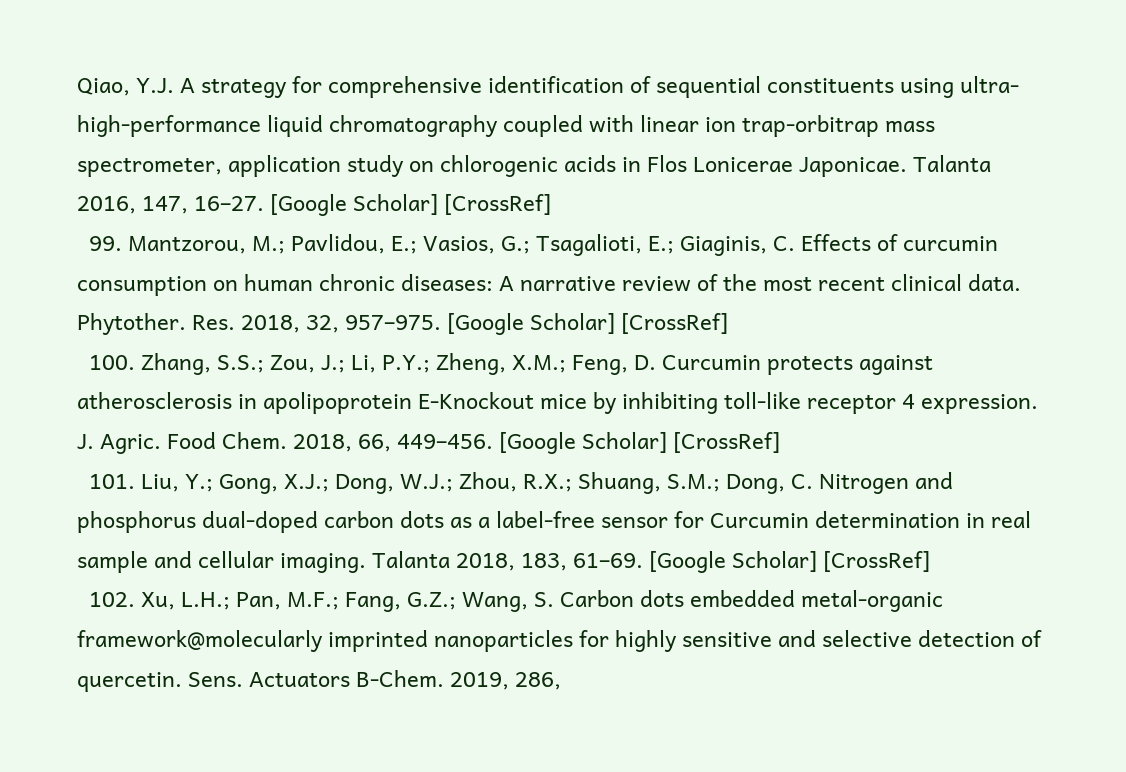Qiao, Y.J. A strategy for comprehensive identification of sequential constituents using ultra-high-performance liquid chromatography coupled with linear ion trap-orbitrap mass spectrometer, application study on chlorogenic acids in Flos Lonicerae Japonicae. Talanta 2016, 147, 16–27. [Google Scholar] [CrossRef]
  99. Mantzorou, M.; Pavlidou, E.; Vasios, G.; Tsagalioti, E.; Giaginis, C. Effects of curcumin consumption on human chronic diseases: A narrative review of the most recent clinical data. Phytother. Res. 2018, 32, 957–975. [Google Scholar] [CrossRef]
  100. Zhang, S.S.; Zou, J.; Li, P.Y.; Zheng, X.M.; Feng, D. Curcumin protects against atherosclerosis in apolipoprotein E-Knockout mice by inhibiting toll-like receptor 4 expression. J. Agric. Food Chem. 2018, 66, 449–456. [Google Scholar] [CrossRef]
  101. Liu, Y.; Gong, X.J.; Dong, W.J.; Zhou, R.X.; Shuang, S.M.; Dong, C. Nitrogen and phosphorus dual-doped carbon dots as a label-free sensor for Curcumin determination in real sample and cellular imaging. Talanta 2018, 183, 61–69. [Google Scholar] [CrossRef]
  102. Xu, L.H.; Pan, M.F.; Fang, G.Z.; Wang, S. Carbon dots embedded metal-organic framework@molecularly imprinted nanoparticles for highly sensitive and selective detection of quercetin. Sens. Actuators B-Chem. 2019, 286,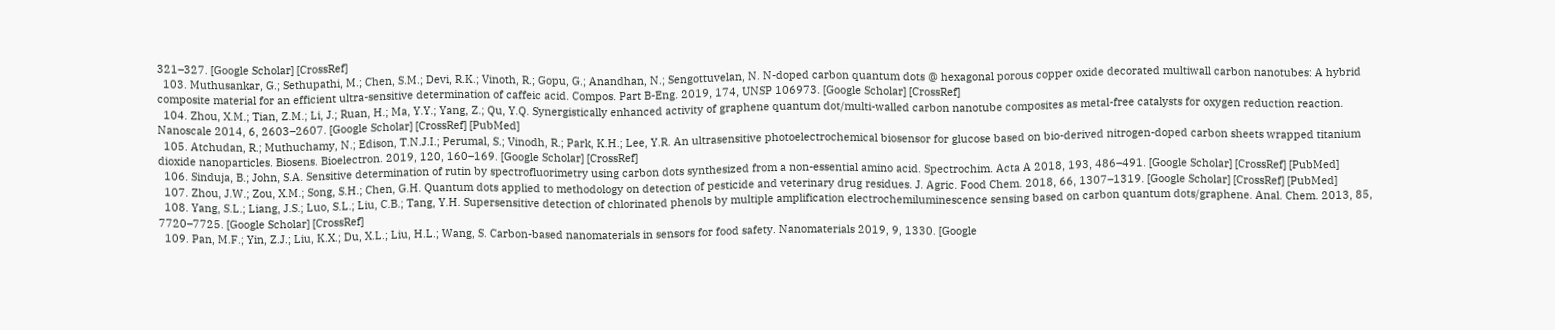321–327. [Google Scholar] [CrossRef]
  103. Muthusankar, G.; Sethupathi, M.; Chen, S.M.; Devi, R.K.; Vinoth, R.; Gopu, G.; Anandhan, N.; Sengottuvelan, N. N-doped carbon quantum dots @ hexagonal porous copper oxide decorated multiwall carbon nanotubes: A hybrid composite material for an efficient ultra-sensitive determination of caffeic acid. Compos. Part B-Eng. 2019, 174, UNSP 106973. [Google Scholar] [CrossRef]
  104. Zhou, X.M.; Tian, Z.M.; Li, J.; Ruan, H.; Ma, Y.Y.; Yang, Z.; Qu, Y.Q. Synergistically enhanced activity of graphene quantum dot/multi-walled carbon nanotube composites as metal-free catalysts for oxygen reduction reaction. Nanoscale 2014, 6, 2603–2607. [Google Scholar] [CrossRef] [PubMed]
  105. Atchudan, R.; Muthuchamy, N.; Edison, T.N.J.I.; Perumal, S.; Vinodh, R.; Park, K.H.; Lee, Y.R. An ultrasensitive photoelectrochemical biosensor for glucose based on bio-derived nitrogen-doped carbon sheets wrapped titanium dioxide nanoparticles. Biosens. Bioelectron. 2019, 120, 160–169. [Google Scholar] [CrossRef]
  106. Sinduja, B.; John, S.A. Sensitive determination of rutin by spectrofluorimetry using carbon dots synthesized from a non-essential amino acid. Spectrochim. Acta A 2018, 193, 486–491. [Google Scholar] [CrossRef] [PubMed]
  107. Zhou, J.W.; Zou, X.M.; Song, S.H.; Chen, G.H. Quantum dots applied to methodology on detection of pesticide and veterinary drug residues. J. Agric. Food Chem. 2018, 66, 1307–1319. [Google Scholar] [CrossRef] [PubMed]
  108. Yang, S.L.; Liang, J.S.; Luo, S.L.; Liu, C.B.; Tang, Y.H. Supersensitive detection of chlorinated phenols by multiple amplification electrochemiluminescence sensing based on carbon quantum dots/graphene. Anal. Chem. 2013, 85, 7720–7725. [Google Scholar] [CrossRef]
  109. Pan, M.F.; Yin, Z.J.; Liu, K.X.; Du, X.L.; Liu, H.L.; Wang, S. Carbon-based nanomaterials in sensors for food safety. Nanomaterials 2019, 9, 1330. [Google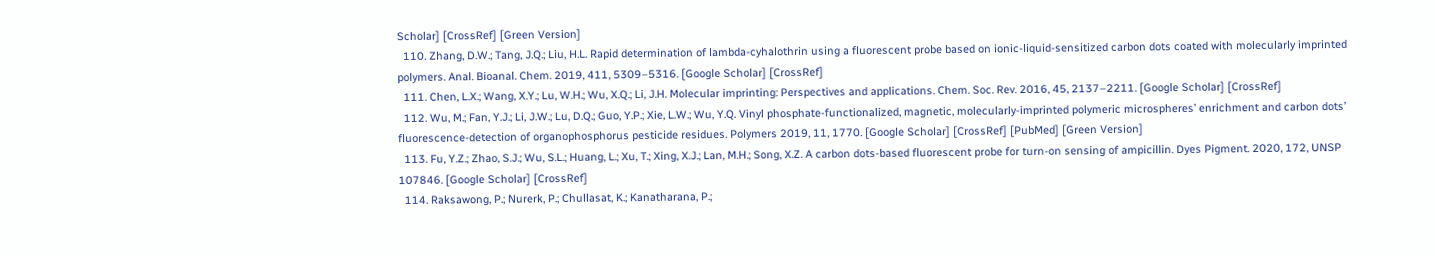Scholar] [CrossRef] [Green Version]
  110. Zhang, D.W.; Tang, J.Q.; Liu, H.L. Rapid determination of lambda-cyhalothrin using a fluorescent probe based on ionic-liquid-sensitized carbon dots coated with molecularly imprinted polymers. Anal. Bioanal. Chem. 2019, 411, 5309–5316. [Google Scholar] [CrossRef]
  111. Chen, L.X.; Wang, X.Y.; Lu, W.H.; Wu, X.Q.; Li, J.H. Molecular imprinting: Perspectives and applications. Chem. Soc. Rev. 2016, 45, 2137–2211. [Google Scholar] [CrossRef]
  112. Wu, M.; Fan, Y.J.; Li, J.W.; Lu, D.Q.; Guo, Y.P.; Xie, L.W.; Wu, Y.Q. Vinyl phosphate-functionalized, magnetic, molecularly-imprinted polymeric microspheres’ enrichment and carbon dots’ fluorescence-detection of organophosphorus pesticide residues. Polymers 2019, 11, 1770. [Google Scholar] [CrossRef] [PubMed] [Green Version]
  113. Fu, Y.Z.; Zhao, S.J.; Wu, S.L.; Huang, L.; Xu, T.; Xing, X.J.; Lan, M.H.; Song, X.Z. A carbon dots-based fluorescent probe for turn-on sensing of ampicillin. Dyes Pigment. 2020, 172, UNSP 107846. [Google Scholar] [CrossRef]
  114. Raksawong, P.; Nurerk, P.; Chullasat, K.; Kanatharana, P.;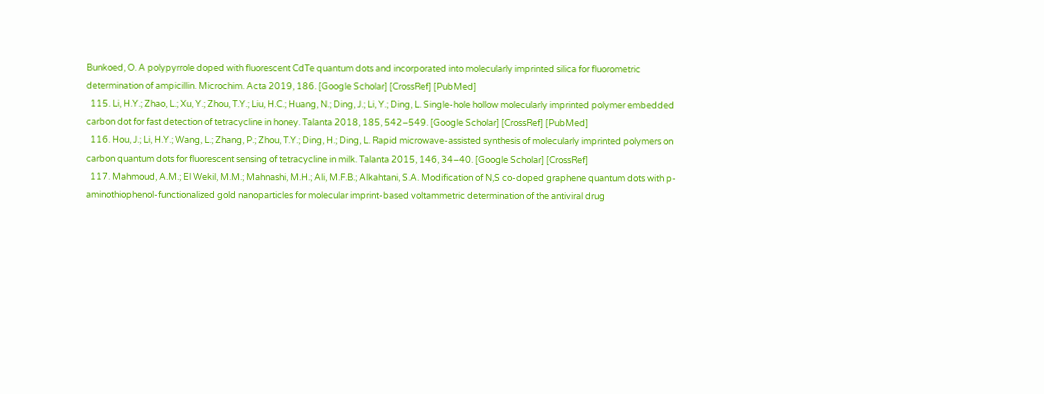Bunkoed, O. A polypyrrole doped with fluorescent CdTe quantum dots and incorporated into molecularly imprinted silica for fluorometric determination of ampicillin. Microchim. Acta 2019, 186. [Google Scholar] [CrossRef] [PubMed]
  115. Li, H.Y.; Zhao, L.; Xu, Y.; Zhou, T.Y.; Liu, H.C.; Huang, N.; Ding, J.; Li, Y.; Ding, L. Single-hole hollow molecularly imprinted polymer embedded carbon dot for fast detection of tetracycline in honey. Talanta 2018, 185, 542–549. [Google Scholar] [CrossRef] [PubMed]
  116. Hou, J.; Li, H.Y.; Wang, L.; Zhang, P.; Zhou, T.Y.; Ding, H.; Ding, L. Rapid microwave-assisted synthesis of molecularly imprinted polymers on carbon quantum dots for fluorescent sensing of tetracycline in milk. Talanta 2015, 146, 34–40. [Google Scholar] [CrossRef]
  117. Mahmoud, A.M.; El Wekil, M.M.; Mahnashi, M.H.; Ali, M.F.B.; Alkahtani, S.A. Modification of N,S co-doped graphene quantum dots with p-aminothiophenol-functionalized gold nanoparticles for molecular imprint-based voltammetric determination of the antiviral drug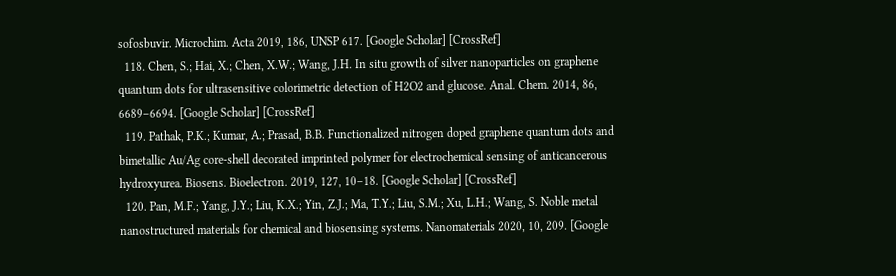sofosbuvir. Microchim. Acta 2019, 186, UNSP 617. [Google Scholar] [CrossRef]
  118. Chen, S.; Hai, X.; Chen, X.W.; Wang, J.H. In situ growth of silver nanoparticles on graphene quantum dots for ultrasensitive colorimetric detection of H2O2 and glucose. Anal. Chem. 2014, 86, 6689–6694. [Google Scholar] [CrossRef]
  119. Pathak, P.K.; Kumar, A.; Prasad, B.B. Functionalized nitrogen doped graphene quantum dots and bimetallic Au/Ag core-shell decorated imprinted polymer for electrochemical sensing of anticancerous hydroxyurea. Biosens. Bioelectron. 2019, 127, 10–18. [Google Scholar] [CrossRef]
  120. Pan, M.F.; Yang, J.Y.; Liu, K.X.; Yin, Z.J.; Ma, T.Y.; Liu, S.M.; Xu, L.H.; Wang, S. Noble metal nanostructured materials for chemical and biosensing systems. Nanomaterials 2020, 10, 209. [Google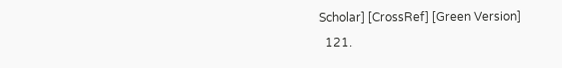Scholar] [CrossRef] [Green Version]
  121.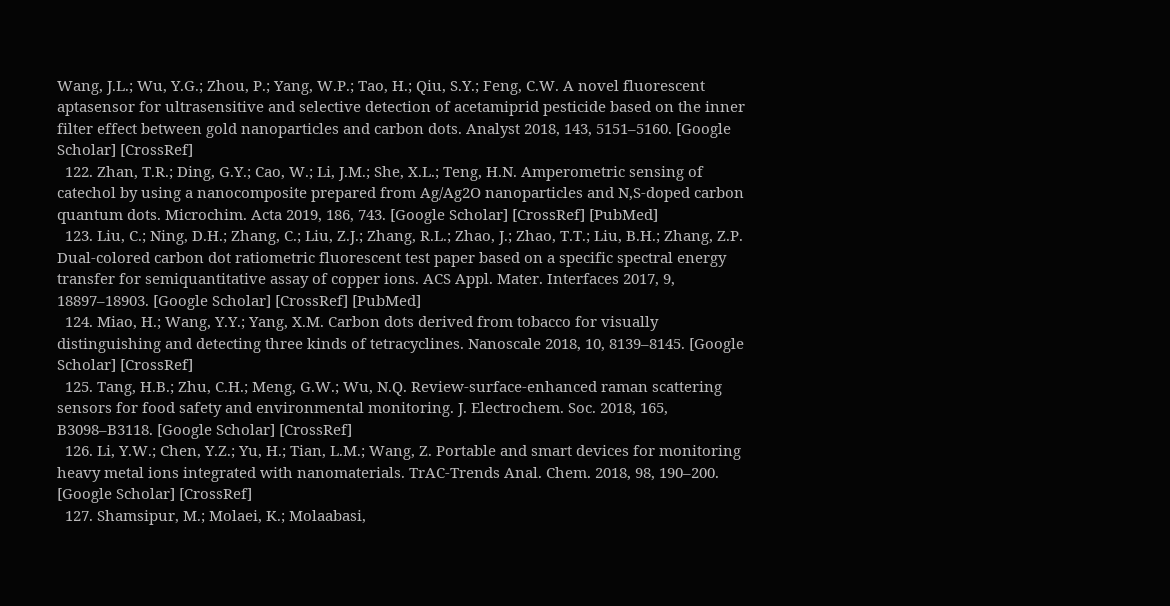Wang, J.L.; Wu, Y.G.; Zhou, P.; Yang, W.P.; Tao, H.; Qiu, S.Y.; Feng, C.W. A novel fluorescent aptasensor for ultrasensitive and selective detection of acetamiprid pesticide based on the inner filter effect between gold nanoparticles and carbon dots. Analyst 2018, 143, 5151–5160. [Google Scholar] [CrossRef]
  122. Zhan, T.R.; Ding, G.Y.; Cao, W.; Li, J.M.; She, X.L.; Teng, H.N. Amperometric sensing of catechol by using a nanocomposite prepared from Ag/Ag2O nanoparticles and N,S-doped carbon quantum dots. Microchim. Acta 2019, 186, 743. [Google Scholar] [CrossRef] [PubMed]
  123. Liu, C.; Ning, D.H.; Zhang, C.; Liu, Z.J.; Zhang, R.L.; Zhao, J.; Zhao, T.T.; Liu, B.H.; Zhang, Z.P. Dual-colored carbon dot ratiometric fluorescent test paper based on a specific spectral energy transfer for semiquantitative assay of copper ions. ACS Appl. Mater. Interfaces 2017, 9, 18897–18903. [Google Scholar] [CrossRef] [PubMed]
  124. Miao, H.; Wang, Y.Y.; Yang, X.M. Carbon dots derived from tobacco for visually distinguishing and detecting three kinds of tetracyclines. Nanoscale 2018, 10, 8139–8145. [Google Scholar] [CrossRef]
  125. Tang, H.B.; Zhu, C.H.; Meng, G.W.; Wu, N.Q. Review-surface-enhanced raman scattering sensors for food safety and environmental monitoring. J. Electrochem. Soc. 2018, 165, B3098–B3118. [Google Scholar] [CrossRef]
  126. Li, Y.W.; Chen, Y.Z.; Yu, H.; Tian, L.M.; Wang, Z. Portable and smart devices for monitoring heavy metal ions integrated with nanomaterials. TrAC-Trends Anal. Chem. 2018, 98, 190–200. [Google Scholar] [CrossRef]
  127. Shamsipur, M.; Molaei, K.; Molaabasi,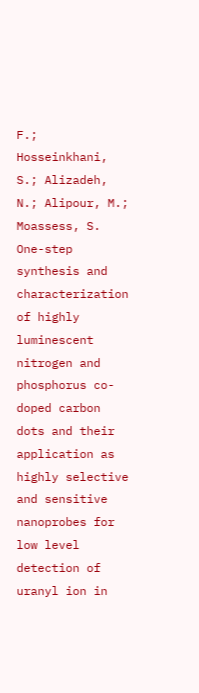F.; Hosseinkhani, S.; Alizadeh, N.; Alipour, M.; Moassess, S. One-step synthesis and characterization of highly luminescent nitrogen and phosphorus co-doped carbon dots and their application as highly selective and sensitive nanoprobes for low level detection of uranyl ion in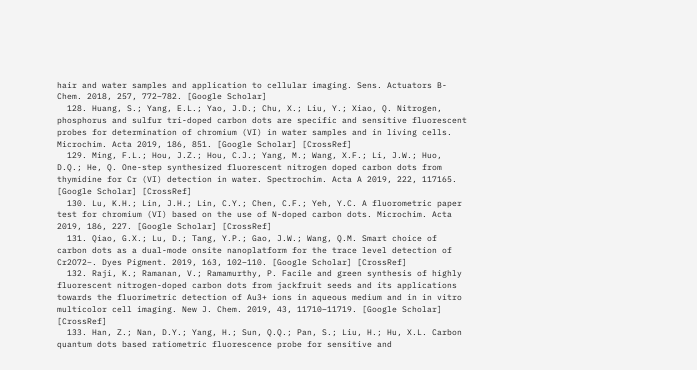hair and water samples and application to cellular imaging. Sens. Actuators B-Chem. 2018, 257, 772–782. [Google Scholar]
  128. Huang, S.; Yang, E.L.; Yao, J.D.; Chu, X.; Liu, Y.; Xiao, Q. Nitrogen, phosphorus and sulfur tri-doped carbon dots are specific and sensitive fluorescent probes for determination of chromium (VI) in water samples and in living cells. Microchim. Acta 2019, 186, 851. [Google Scholar] [CrossRef]
  129. Ming, F.L.; Hou, J.Z.; Hou, C.J.; Yang, M.; Wang, X.F.; Li, J.W.; Huo, D.Q.; He, Q. One-step synthesized fluorescent nitrogen doped carbon dots from thymidine for Cr (VI) detection in water. Spectrochim. Acta A 2019, 222, 117165. [Google Scholar] [CrossRef]
  130. Lu, K.H.; Lin, J.H.; Lin, C.Y.; Chen, C.F.; Yeh, Y.C. A fluorometric paper test for chromium (VI) based on the use of N-doped carbon dots. Microchim. Acta 2019, 186, 227. [Google Scholar] [CrossRef]
  131. Qiao, G.X.; Lu, D.; Tang, Y.P.; Gao, J.W.; Wang, Q.M. Smart choice of carbon dots as a dual-mode onsite nanoplatform for the trace level detection of Cr2O72−. Dyes Pigment. 2019, 163, 102–110. [Google Scholar] [CrossRef]
  132. Raji, K.; Ramanan, V.; Ramamurthy, P. Facile and green synthesis of highly fluorescent nitrogen-doped carbon dots from jackfruit seeds and its applications towards the fluorimetric detection of Au3+ ions in aqueous medium and in in vitro multicolor cell imaging. New J. Chem. 2019, 43, 11710–11719. [Google Scholar] [CrossRef]
  133. Han, Z.; Nan, D.Y.; Yang, H.; Sun, Q.Q.; Pan, S.; Liu, H.; Hu, X.L. Carbon quantum dots based ratiometric fluorescence probe for sensitive and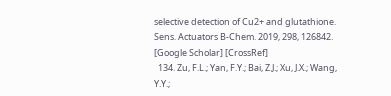selective detection of Cu2+ and glutathione. Sens. Actuators B-Chem. 2019, 298, 126842. [Google Scholar] [CrossRef]
  134. Zu, F.L.; Yan, F.Y.; Bai, Z.J.; Xu, J.X.; Wang, Y.Y.;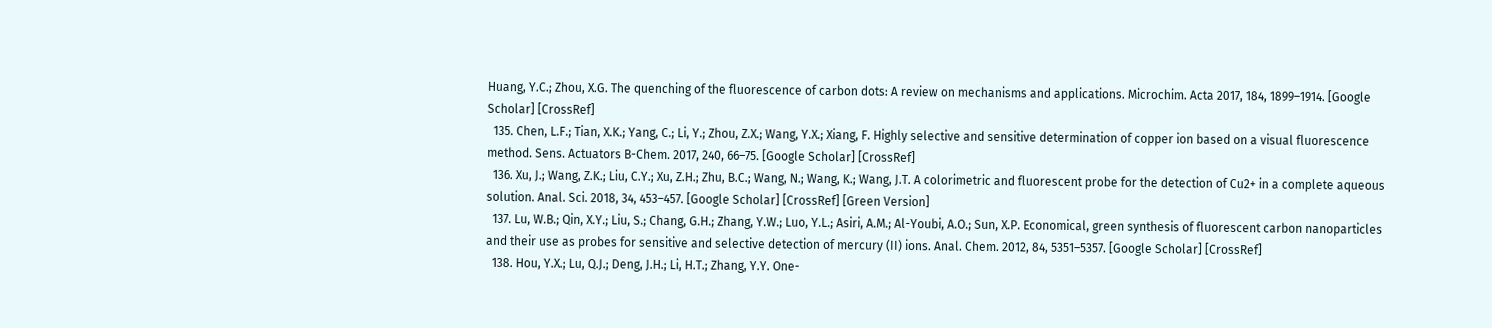Huang, Y.C.; Zhou, X.G. The quenching of the fluorescence of carbon dots: A review on mechanisms and applications. Microchim. Acta 2017, 184, 1899–1914. [Google Scholar] [CrossRef]
  135. Chen, L.F.; Tian, X.K.; Yang, C.; Li, Y.; Zhou, Z.X.; Wang, Y.X.; Xiang, F. Highly selective and sensitive determination of copper ion based on a visual fluorescence method. Sens. Actuators B-Chem. 2017, 240, 66–75. [Google Scholar] [CrossRef]
  136. Xu, J.; Wang, Z.K.; Liu, C.Y.; Xu, Z.H.; Zhu, B.C.; Wang, N.; Wang, K.; Wang, J.T. A colorimetric and fluorescent probe for the detection of Cu2+ in a complete aqueous solution. Anal. Sci. 2018, 34, 453–457. [Google Scholar] [CrossRef] [Green Version]
  137. Lu, W.B.; Qin, X.Y.; Liu, S.; Chang, G.H.; Zhang, Y.W.; Luo, Y.L.; Asiri, A.M.; Al-Youbi, A.O.; Sun, X.P. Economical, green synthesis of fluorescent carbon nanoparticles and their use as probes for sensitive and selective detection of mercury (II) ions. Anal. Chem. 2012, 84, 5351–5357. [Google Scholar] [CrossRef]
  138. Hou, Y.X.; Lu, Q.J.; Deng, J.H.; Li, H.T.; Zhang, Y.Y. One-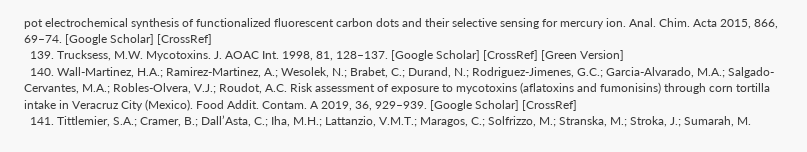pot electrochemical synthesis of functionalized fluorescent carbon dots and their selective sensing for mercury ion. Anal. Chim. Acta 2015, 866, 69–74. [Google Scholar] [CrossRef]
  139. Trucksess, M.W. Mycotoxins. J. AOAC Int. 1998, 81, 128–137. [Google Scholar] [CrossRef] [Green Version]
  140. Wall-Martinez, H.A.; Ramirez-Martinez, A.; Wesolek, N.; Brabet, C.; Durand, N.; Rodriguez-Jimenes, G.C.; Garcia-Alvarado, M.A.; Salgado-Cervantes, M.A.; Robles-Olvera, V.J.; Roudot, A.C. Risk assessment of exposure to mycotoxins (aflatoxins and fumonisins) through corn tortilla intake in Veracruz City (Mexico). Food Addit. Contam. A 2019, 36, 929–939. [Google Scholar] [CrossRef]
  141. Tittlemier, S.A.; Cramer, B.; Dall’Asta, C.; Iha, M.H.; Lattanzio, V.M.T.; Maragos, C.; Solfrizzo, M.; Stranska, M.; Stroka, J.; Sumarah, M.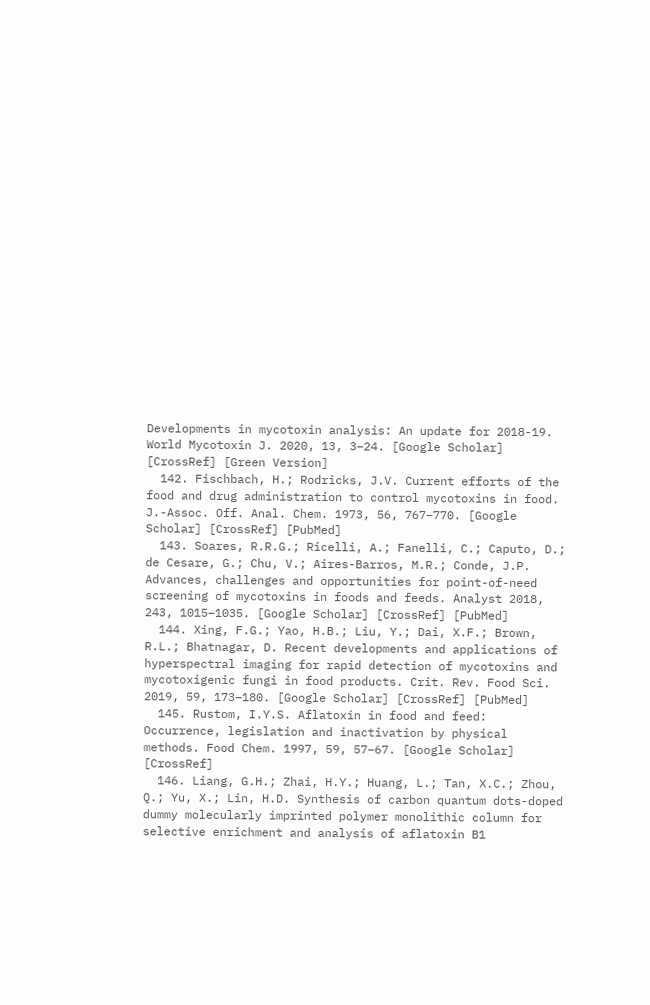Developments in mycotoxin analysis: An update for 2018-19. World Mycotoxin J. 2020, 13, 3–24. [Google Scholar] [CrossRef] [Green Version]
  142. Fischbach, H.; Rodricks, J.V. Current efforts of the food and drug administration to control mycotoxins in food. J.-Assoc. Off. Anal. Chem. 1973, 56, 767–770. [Google Scholar] [CrossRef] [PubMed]
  143. Soares, R.R.G.; Ricelli, A.; Fanelli, C.; Caputo, D.; de Cesare, G.; Chu, V.; Aires-Barros, M.R.; Conde, J.P. Advances, challenges and opportunities for point-of-need screening of mycotoxins in foods and feeds. Analyst 2018, 243, 1015–1035. [Google Scholar] [CrossRef] [PubMed]
  144. Xing, F.G.; Yao, H.B.; Liu, Y.; Dai, X.F.; Brown, R.L.; Bhatnagar, D. Recent developments and applications of hyperspectral imaging for rapid detection of mycotoxins and mycotoxigenic fungi in food products. Crit. Rev. Food Sci. 2019, 59, 173–180. [Google Scholar] [CrossRef] [PubMed]
  145. Rustom, I.Y.S. Aflatoxin in food and feed: Occurrence, legislation and inactivation by physical methods. Food Chem. 1997, 59, 57–67. [Google Scholar] [CrossRef]
  146. Liang, G.H.; Zhai, H.Y.; Huang, L.; Tan, X.C.; Zhou, Q.; Yu, X.; Lin, H.D. Synthesis of carbon quantum dots-doped dummy molecularly imprinted polymer monolithic column for selective enrichment and analysis of aflatoxin B1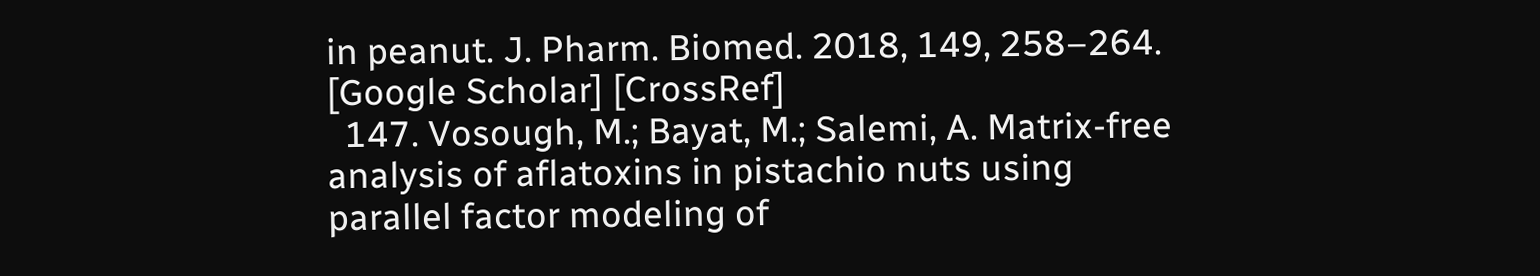in peanut. J. Pharm. Biomed. 2018, 149, 258–264. [Google Scholar] [CrossRef]
  147. Vosough, M.; Bayat, M.; Salemi, A. Matrix-free analysis of aflatoxins in pistachio nuts using parallel factor modeling of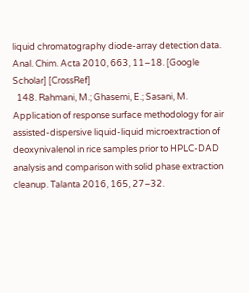liquid chromatography diode-array detection data. Anal. Chim. Acta 2010, 663, 11–18. [Google Scholar] [CrossRef]
  148. Rahmani, M.; Ghasemi, E.; Sasani, M. Application of response surface methodology for air assisted-dispersive liquid-liquid microextraction of deoxynivalenol in rice samples prior to HPLC-DAD analysis and comparison with solid phase extraction cleanup. Talanta 2016, 165, 27–32.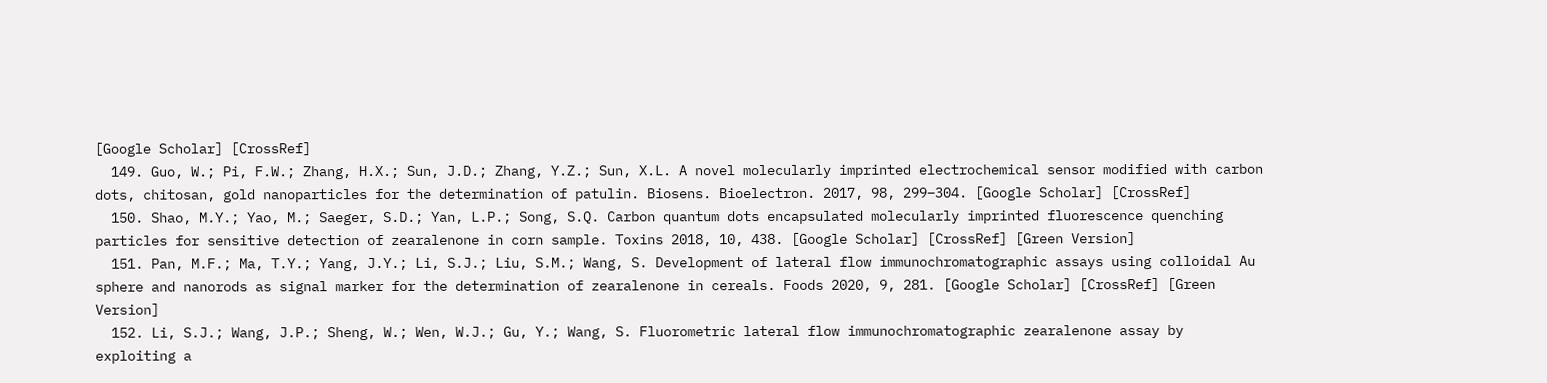[Google Scholar] [CrossRef]
  149. Guo, W.; Pi, F.W.; Zhang, H.X.; Sun, J.D.; Zhang, Y.Z.; Sun, X.L. A novel molecularly imprinted electrochemical sensor modified with carbon dots, chitosan, gold nanoparticles for the determination of patulin. Biosens. Bioelectron. 2017, 98, 299–304. [Google Scholar] [CrossRef]
  150. Shao, M.Y.; Yao, M.; Saeger, S.D.; Yan, L.P.; Song, S.Q. Carbon quantum dots encapsulated molecularly imprinted fluorescence quenching particles for sensitive detection of zearalenone in corn sample. Toxins 2018, 10, 438. [Google Scholar] [CrossRef] [Green Version]
  151. Pan, M.F.; Ma, T.Y.; Yang, J.Y.; Li, S.J.; Liu, S.M.; Wang, S. Development of lateral flow immunochromatographic assays using colloidal Au sphere and nanorods as signal marker for the determination of zearalenone in cereals. Foods 2020, 9, 281. [Google Scholar] [CrossRef] [Green Version]
  152. Li, S.J.; Wang, J.P.; Sheng, W.; Wen, W.J.; Gu, Y.; Wang, S. Fluorometric lateral flow immunochromatographic zearalenone assay by exploiting a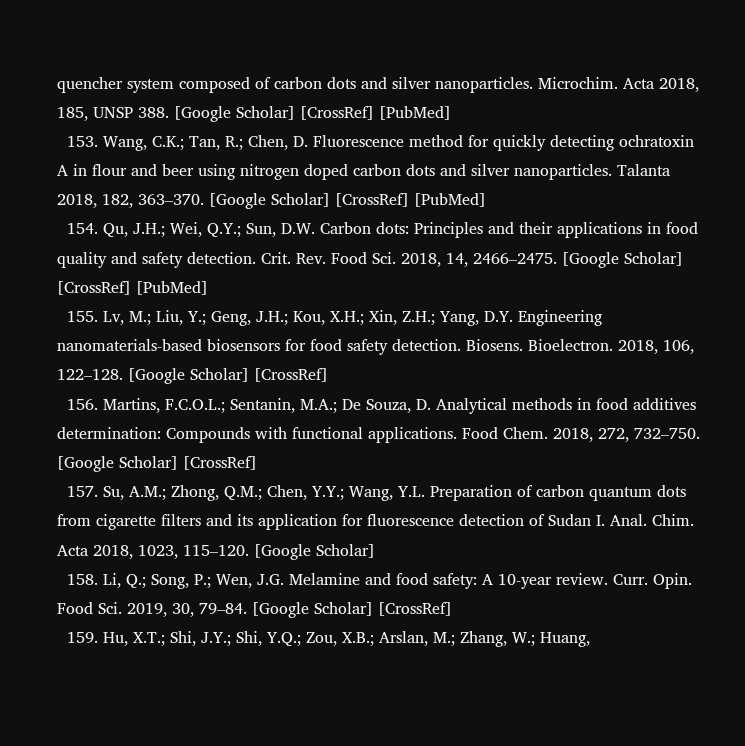quencher system composed of carbon dots and silver nanoparticles. Microchim. Acta 2018, 185, UNSP 388. [Google Scholar] [CrossRef] [PubMed]
  153. Wang, C.K.; Tan, R.; Chen, D. Fluorescence method for quickly detecting ochratoxin A in flour and beer using nitrogen doped carbon dots and silver nanoparticles. Talanta 2018, 182, 363–370. [Google Scholar] [CrossRef] [PubMed]
  154. Qu, J.H.; Wei, Q.Y.; Sun, D.W. Carbon dots: Principles and their applications in food quality and safety detection. Crit. Rev. Food Sci. 2018, 14, 2466–2475. [Google Scholar] [CrossRef] [PubMed]
  155. Lv, M.; Liu, Y.; Geng, J.H.; Kou, X.H.; Xin, Z.H.; Yang, D.Y. Engineering nanomaterials-based biosensors for food safety detection. Biosens. Bioelectron. 2018, 106, 122–128. [Google Scholar] [CrossRef]
  156. Martins, F.C.O.L.; Sentanin, M.A.; De Souza, D. Analytical methods in food additives determination: Compounds with functional applications. Food Chem. 2018, 272, 732–750. [Google Scholar] [CrossRef]
  157. Su, A.M.; Zhong, Q.M.; Chen, Y.Y.; Wang, Y.L. Preparation of carbon quantum dots from cigarette filters and its application for fluorescence detection of Sudan I. Anal. Chim. Acta 2018, 1023, 115–120. [Google Scholar]
  158. Li, Q.; Song, P.; Wen, J.G. Melamine and food safety: A 10-year review. Curr. Opin. Food Sci. 2019, 30, 79–84. [Google Scholar] [CrossRef]
  159. Hu, X.T.; Shi, J.Y.; Shi, Y.Q.; Zou, X.B.; Arslan, M.; Zhang, W.; Huang,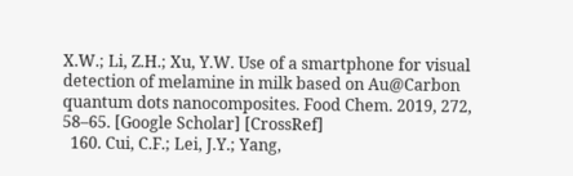X.W.; Li, Z.H.; Xu, Y.W. Use of a smartphone for visual detection of melamine in milk based on Au@Carbon quantum dots nanocomposites. Food Chem. 2019, 272, 58–65. [Google Scholar] [CrossRef]
  160. Cui, C.F.; Lei, J.Y.; Yang,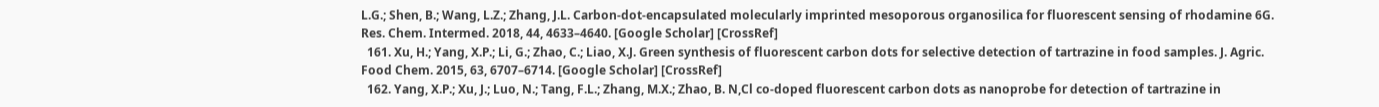L.G.; Shen, B.; Wang, L.Z.; Zhang, J.L. Carbon-dot-encapsulated molecularly imprinted mesoporous organosilica for fluorescent sensing of rhodamine 6G. Res. Chem. Intermed. 2018, 44, 4633–4640. [Google Scholar] [CrossRef]
  161. Xu, H.; Yang, X.P.; Li, G.; Zhao, C.; Liao, X.J. Green synthesis of fluorescent carbon dots for selective detection of tartrazine in food samples. J. Agric. Food Chem. 2015, 63, 6707–6714. [Google Scholar] [CrossRef]
  162. Yang, X.P.; Xu, J.; Luo, N.; Tang, F.L.; Zhang, M.X.; Zhao, B. N,Cl co-doped fluorescent carbon dots as nanoprobe for detection of tartrazine in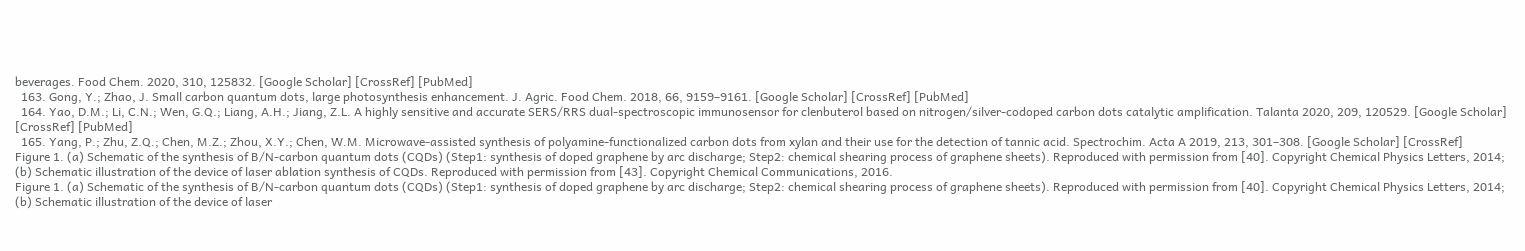beverages. Food Chem. 2020, 310, 125832. [Google Scholar] [CrossRef] [PubMed]
  163. Gong, Y.; Zhao, J. Small carbon quantum dots, large photosynthesis enhancement. J. Agric. Food Chem. 2018, 66, 9159–9161. [Google Scholar] [CrossRef] [PubMed]
  164. Yao, D.M.; Li, C.N.; Wen, G.Q.; Liang, A.H.; Jiang, Z.L. A highly sensitive and accurate SERS/RRS dual-spectroscopic immunosensor for clenbuterol based on nitrogen/silver-codoped carbon dots catalytic amplification. Talanta 2020, 209, 120529. [Google Scholar] [CrossRef] [PubMed]
  165. Yang, P.; Zhu, Z.Q.; Chen, M.Z.; Zhou, X.Y.; Chen, W.M. Microwave-assisted synthesis of polyamine-functionalized carbon dots from xylan and their use for the detection of tannic acid. Spectrochim. Acta A 2019, 213, 301–308. [Google Scholar] [CrossRef]
Figure 1. (a) Schematic of the synthesis of B/N-carbon quantum dots (CQDs) (Step1: synthesis of doped graphene by arc discharge; Step2: chemical shearing process of graphene sheets). Reproduced with permission from [40]. Copyright Chemical Physics Letters, 2014; (b) Schematic illustration of the device of laser ablation synthesis of CQDs. Reproduced with permission from [43]. Copyright Chemical Communications, 2016.
Figure 1. (a) Schematic of the synthesis of B/N-carbon quantum dots (CQDs) (Step1: synthesis of doped graphene by arc discharge; Step2: chemical shearing process of graphene sheets). Reproduced with permission from [40]. Copyright Chemical Physics Letters, 2014; (b) Schematic illustration of the device of laser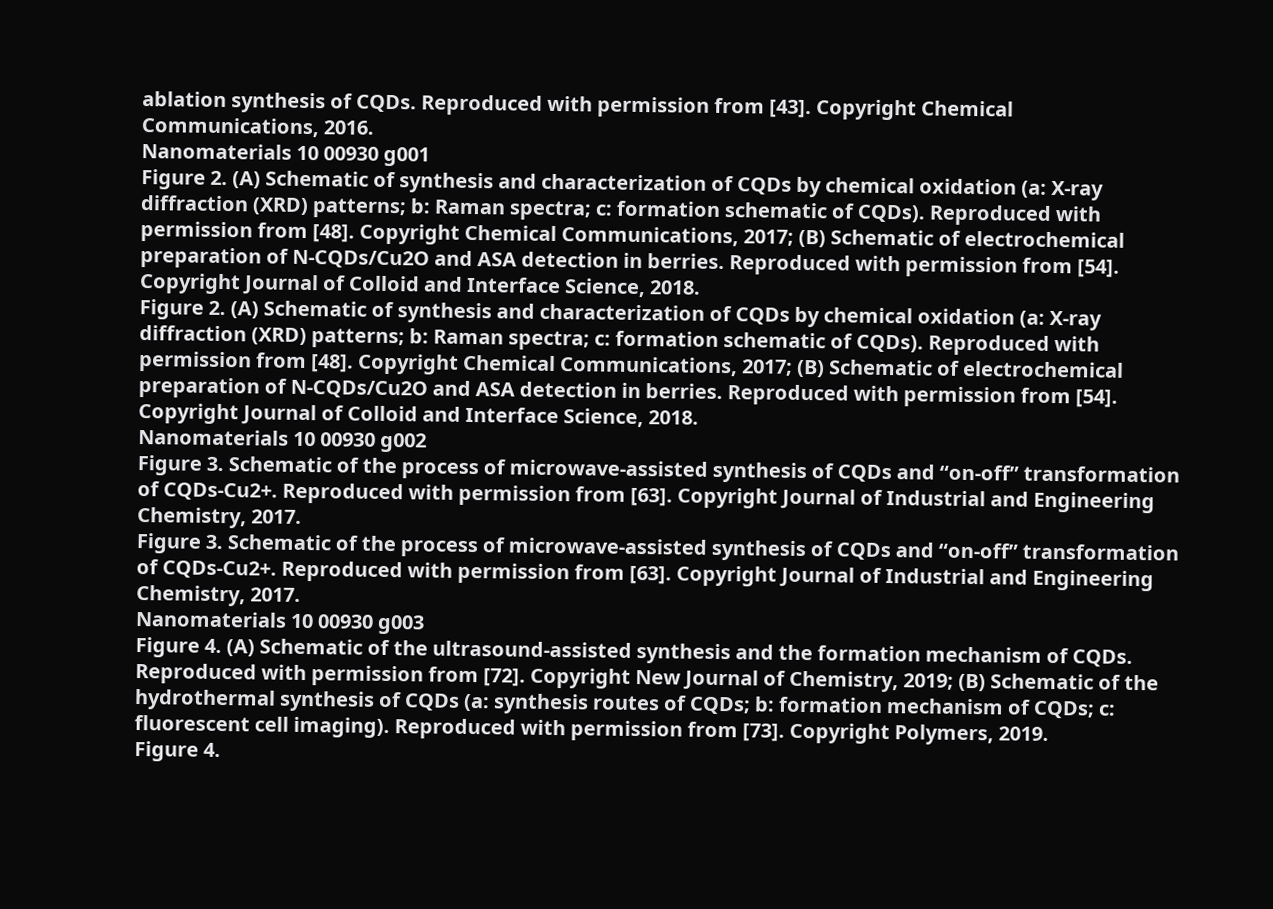ablation synthesis of CQDs. Reproduced with permission from [43]. Copyright Chemical Communications, 2016.
Nanomaterials 10 00930 g001
Figure 2. (A) Schematic of synthesis and characterization of CQDs by chemical oxidation (a: X-ray diffraction (XRD) patterns; b: Raman spectra; c: formation schematic of CQDs). Reproduced with permission from [48]. Copyright Chemical Communications, 2017; (B) Schematic of electrochemical preparation of N-CQDs/Cu2O and ASA detection in berries. Reproduced with permission from [54]. Copyright Journal of Colloid and Interface Science, 2018.
Figure 2. (A) Schematic of synthesis and characterization of CQDs by chemical oxidation (a: X-ray diffraction (XRD) patterns; b: Raman spectra; c: formation schematic of CQDs). Reproduced with permission from [48]. Copyright Chemical Communications, 2017; (B) Schematic of electrochemical preparation of N-CQDs/Cu2O and ASA detection in berries. Reproduced with permission from [54]. Copyright Journal of Colloid and Interface Science, 2018.
Nanomaterials 10 00930 g002
Figure 3. Schematic of the process of microwave-assisted synthesis of CQDs and “on-off” transformation of CQDs-Cu2+. Reproduced with permission from [63]. Copyright Journal of Industrial and Engineering Chemistry, 2017.
Figure 3. Schematic of the process of microwave-assisted synthesis of CQDs and “on-off” transformation of CQDs-Cu2+. Reproduced with permission from [63]. Copyright Journal of Industrial and Engineering Chemistry, 2017.
Nanomaterials 10 00930 g003
Figure 4. (A) Schematic of the ultrasound-assisted synthesis and the formation mechanism of CQDs. Reproduced with permission from [72]. Copyright New Journal of Chemistry, 2019; (B) Schematic of the hydrothermal synthesis of CQDs (a: synthesis routes of CQDs; b: formation mechanism of CQDs; c: fluorescent cell imaging). Reproduced with permission from [73]. Copyright Polymers, 2019.
Figure 4.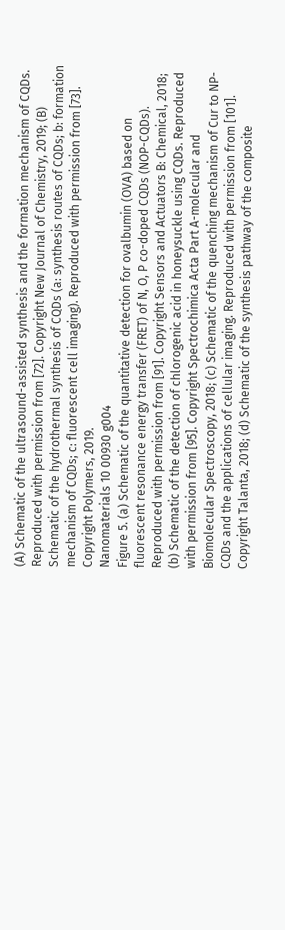(A) Schematic of the ultrasound-assisted synthesis and the formation mechanism of CQDs. Reproduced with permission from [72]. Copyright New Journal of Chemistry, 2019; (B) Schematic of the hydrothermal synthesis of CQDs (a: synthesis routes of CQDs; b: formation mechanism of CQDs; c: fluorescent cell imaging). Reproduced with permission from [73]. Copyright Polymers, 2019.
Nanomaterials 10 00930 g004
Figure 5. (a) Schematic of the quantitative detection for ovalbumin (OVA) based on fluorescent resonance energy transfer (FRET) of N, O, P co-doped CQDs (NOP-CQDs). Reproduced with permission from [91]. Copyright Sensors and Actuators B: Chemical, 2018; (b) Schematic of the detection of chlorogenic acid in honeysuckle using CQDs. Reproduced with permission from [95]. Copyright Spectrochimica Acta Part A-molecular and Biomolecular Spectroscopy, 2018; (c) Schematic of the quenching mechanism of Cur to NP-CQDs and the applications of cellular imaging. Reproduced with permission from [101]. Copyright Talanta, 2018; (d) Schematic of the synthesis pathway of the composite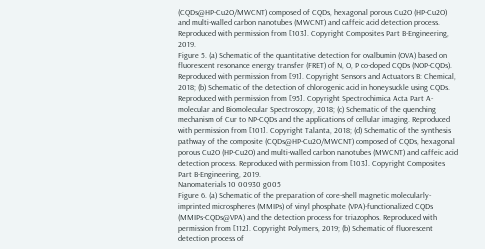(CQDs@HP-Cu2O/MWCNT) composed of CQDs, hexagonal porous Cu2O (HP-Cu2O) and multi-walled carbon nanotubes (MWCNT) and caffeic acid detection process. Reproduced with permission from [103]. Copyright Composites Part B-Engineering, 2019.
Figure 5. (a) Schematic of the quantitative detection for ovalbumin (OVA) based on fluorescent resonance energy transfer (FRET) of N, O, P co-doped CQDs (NOP-CQDs). Reproduced with permission from [91]. Copyright Sensors and Actuators B: Chemical, 2018; (b) Schematic of the detection of chlorogenic acid in honeysuckle using CQDs. Reproduced with permission from [95]. Copyright Spectrochimica Acta Part A-molecular and Biomolecular Spectroscopy, 2018; (c) Schematic of the quenching mechanism of Cur to NP-CQDs and the applications of cellular imaging. Reproduced with permission from [101]. Copyright Talanta, 2018; (d) Schematic of the synthesis pathway of the composite (CQDs@HP-Cu2O/MWCNT) composed of CQDs, hexagonal porous Cu2O (HP-Cu2O) and multi-walled carbon nanotubes (MWCNT) and caffeic acid detection process. Reproduced with permission from [103]. Copyright Composites Part B-Engineering, 2019.
Nanomaterials 10 00930 g005
Figure 6. (a) Schematic of the preparation of core-shell magnetic molecularly-imprinted microspheres (MMIPs) of vinyl phosphate (VPA)-functionalized CQDs (MMIPs-CQDs@VPA) and the detection process for triazophos. Reproduced with permission from [112]. Copyright Polymers, 2019; (b) Schematic of fluorescent detection process of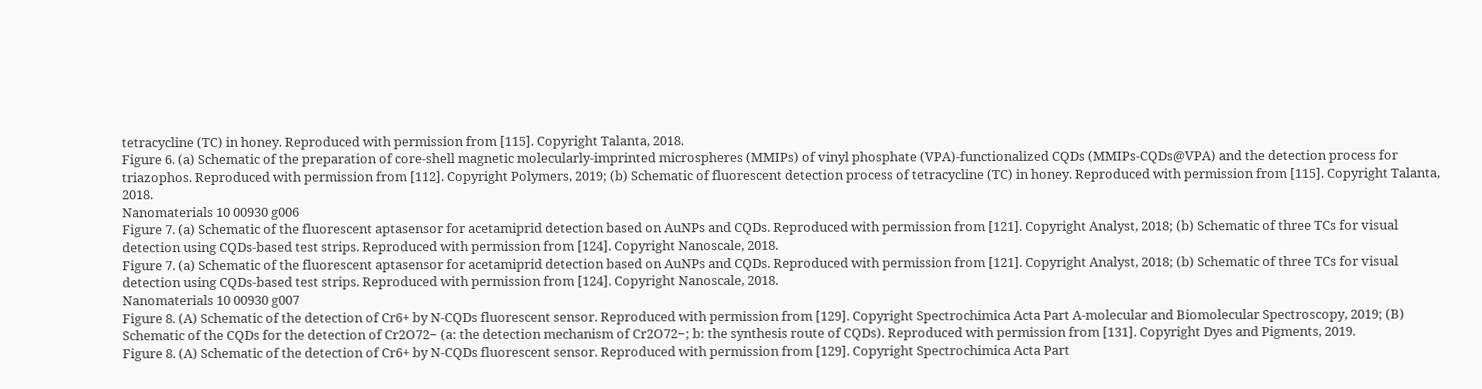tetracycline (TC) in honey. Reproduced with permission from [115]. Copyright Talanta, 2018.
Figure 6. (a) Schematic of the preparation of core-shell magnetic molecularly-imprinted microspheres (MMIPs) of vinyl phosphate (VPA)-functionalized CQDs (MMIPs-CQDs@VPA) and the detection process for triazophos. Reproduced with permission from [112]. Copyright Polymers, 2019; (b) Schematic of fluorescent detection process of tetracycline (TC) in honey. Reproduced with permission from [115]. Copyright Talanta, 2018.
Nanomaterials 10 00930 g006
Figure 7. (a) Schematic of the fluorescent aptasensor for acetamiprid detection based on AuNPs and CQDs. Reproduced with permission from [121]. Copyright Analyst, 2018; (b) Schematic of three TCs for visual detection using CQDs-based test strips. Reproduced with permission from [124]. Copyright Nanoscale, 2018.
Figure 7. (a) Schematic of the fluorescent aptasensor for acetamiprid detection based on AuNPs and CQDs. Reproduced with permission from [121]. Copyright Analyst, 2018; (b) Schematic of three TCs for visual detection using CQDs-based test strips. Reproduced with permission from [124]. Copyright Nanoscale, 2018.
Nanomaterials 10 00930 g007
Figure 8. (A) Schematic of the detection of Cr6+ by N-CQDs fluorescent sensor. Reproduced with permission from [129]. Copyright Spectrochimica Acta Part A-molecular and Biomolecular Spectroscopy, 2019; (B) Schematic of the CQDs for the detection of Cr2O72− (a: the detection mechanism of Cr2O72−; b: the synthesis route of CQDs). Reproduced with permission from [131]. Copyright Dyes and Pigments, 2019.
Figure 8. (A) Schematic of the detection of Cr6+ by N-CQDs fluorescent sensor. Reproduced with permission from [129]. Copyright Spectrochimica Acta Part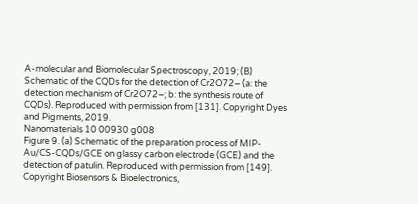A-molecular and Biomolecular Spectroscopy, 2019; (B) Schematic of the CQDs for the detection of Cr2O72− (a: the detection mechanism of Cr2O72−; b: the synthesis route of CQDs). Reproduced with permission from [131]. Copyright Dyes and Pigments, 2019.
Nanomaterials 10 00930 g008
Figure 9. (a) Schematic of the preparation process of MIP-Au/CS-CQDs/GCE on glassy carbon electrode (GCE) and the detection of patulin. Reproduced with permission from [149]. Copyright Biosensors & Bioelectronics,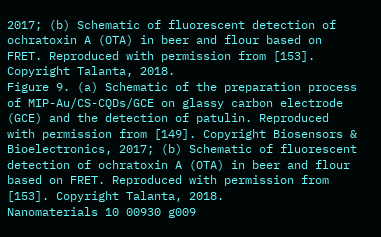2017; (b) Schematic of fluorescent detection of ochratoxin A (OTA) in beer and flour based on FRET. Reproduced with permission from [153]. Copyright Talanta, 2018.
Figure 9. (a) Schematic of the preparation process of MIP-Au/CS-CQDs/GCE on glassy carbon electrode (GCE) and the detection of patulin. Reproduced with permission from [149]. Copyright Biosensors & Bioelectronics, 2017; (b) Schematic of fluorescent detection of ochratoxin A (OTA) in beer and flour based on FRET. Reproduced with permission from [153]. Copyright Talanta, 2018.
Nanomaterials 10 00930 g009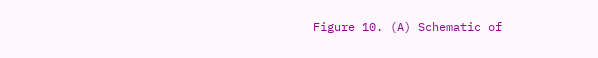Figure 10. (A) Schematic of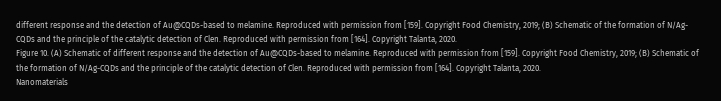different response and the detection of Au@CQDs-based to melamine. Reproduced with permission from [159]. Copyright Food Chemistry, 2019; (B) Schematic of the formation of N/Ag-CQDs and the principle of the catalytic detection of Clen. Reproduced with permission from [164]. Copyright Talanta, 2020.
Figure 10. (A) Schematic of different response and the detection of Au@CQDs-based to melamine. Reproduced with permission from [159]. Copyright Food Chemistry, 2019; (B) Schematic of the formation of N/Ag-CQDs and the principle of the catalytic detection of Clen. Reproduced with permission from [164]. Copyright Talanta, 2020.
Nanomaterials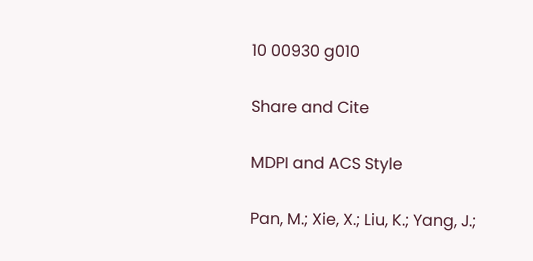10 00930 g010

Share and Cite

MDPI and ACS Style

Pan, M.; Xie, X.; Liu, K.; Yang, J.;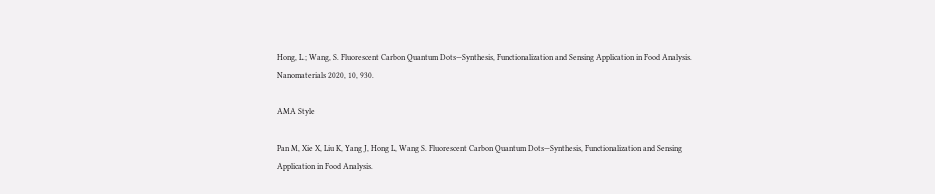Hong, L.; Wang, S. Fluorescent Carbon Quantum Dots—Synthesis, Functionalization and Sensing Application in Food Analysis. Nanomaterials 2020, 10, 930.

AMA Style

Pan M, Xie X, Liu K, Yang J, Hong L, Wang S. Fluorescent Carbon Quantum Dots—Synthesis, Functionalization and Sensing Application in Food Analysis.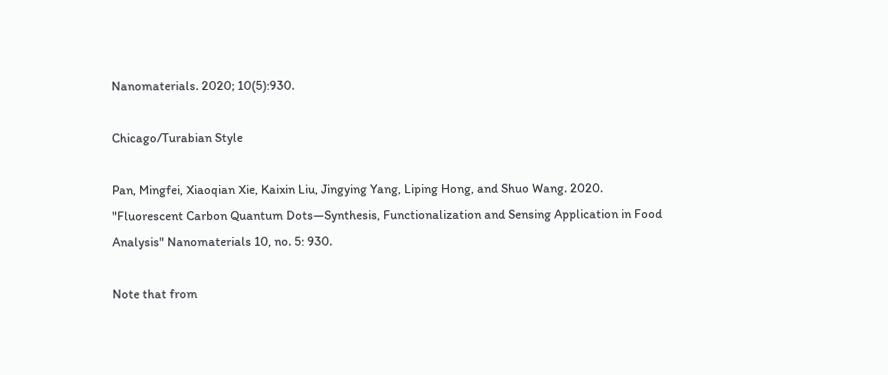Nanomaterials. 2020; 10(5):930.

Chicago/Turabian Style

Pan, Mingfei, Xiaoqian Xie, Kaixin Liu, Jingying Yang, Liping Hong, and Shuo Wang. 2020. "Fluorescent Carbon Quantum Dots—Synthesis, Functionalization and Sensing Application in Food Analysis" Nanomaterials 10, no. 5: 930.

Note that from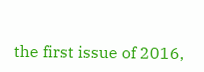the first issue of 2016,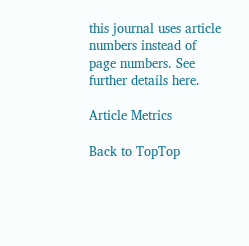this journal uses article numbers instead of page numbers. See further details here.

Article Metrics

Back to TopTop